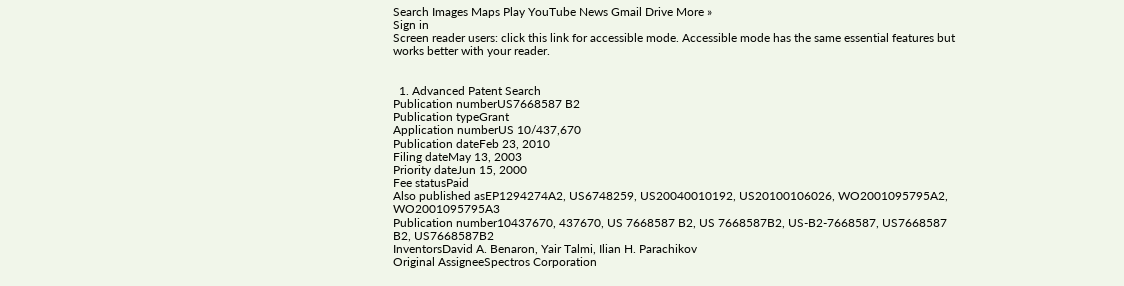Search Images Maps Play YouTube News Gmail Drive More »
Sign in
Screen reader users: click this link for accessible mode. Accessible mode has the same essential features but works better with your reader.


  1. Advanced Patent Search
Publication numberUS7668587 B2
Publication typeGrant
Application numberUS 10/437,670
Publication dateFeb 23, 2010
Filing dateMay 13, 2003
Priority dateJun 15, 2000
Fee statusPaid
Also published asEP1294274A2, US6748259, US20040010192, US20100106026, WO2001095795A2, WO2001095795A3
Publication number10437670, 437670, US 7668587 B2, US 7668587B2, US-B2-7668587, US7668587 B2, US7668587B2
InventorsDavid A. Benaron, Yair Talmi, Ilian H. Parachikov
Original AssigneeSpectros Corporation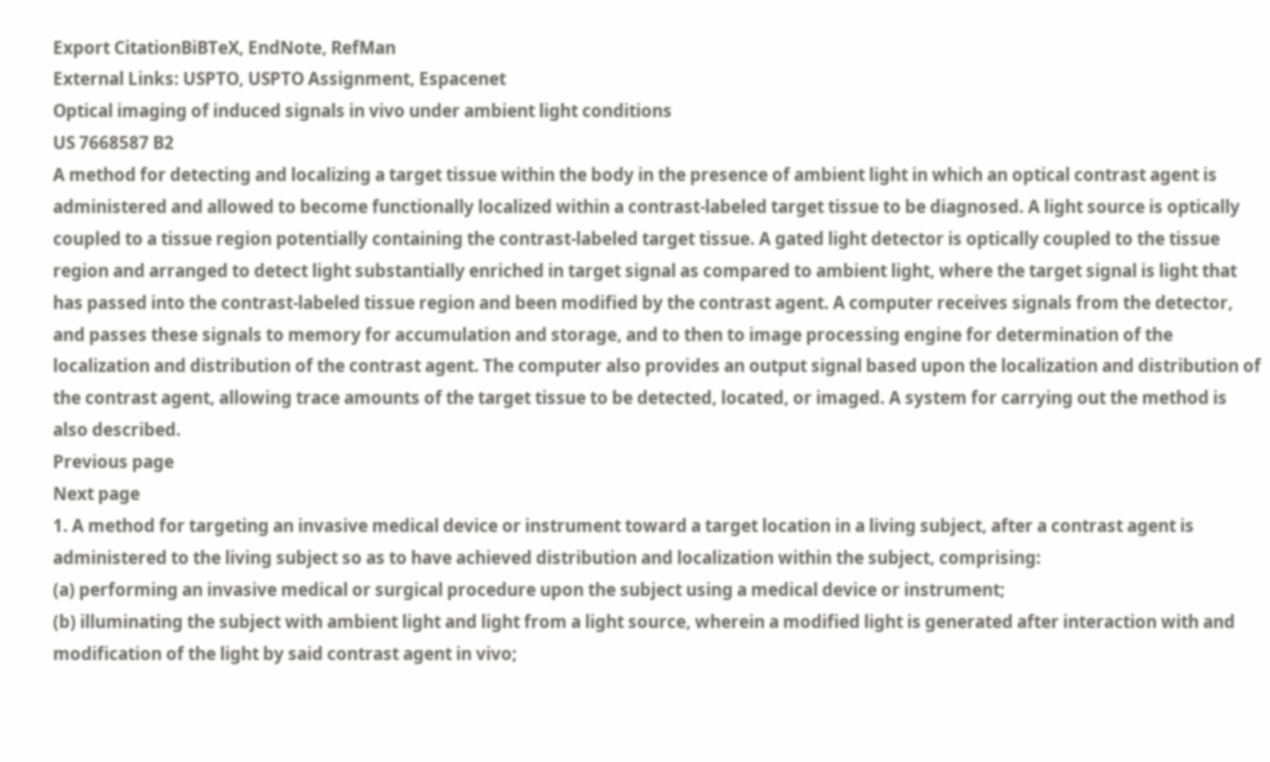Export CitationBiBTeX, EndNote, RefMan
External Links: USPTO, USPTO Assignment, Espacenet
Optical imaging of induced signals in vivo under ambient light conditions
US 7668587 B2
A method for detecting and localizing a target tissue within the body in the presence of ambient light in which an optical contrast agent is administered and allowed to become functionally localized within a contrast-labeled target tissue to be diagnosed. A light source is optically coupled to a tissue region potentially containing the contrast-labeled target tissue. A gated light detector is optically coupled to the tissue region and arranged to detect light substantially enriched in target signal as compared to ambient light, where the target signal is light that has passed into the contrast-labeled tissue region and been modified by the contrast agent. A computer receives signals from the detector, and passes these signals to memory for accumulation and storage, and to then to image processing engine for determination of the localization and distribution of the contrast agent. The computer also provides an output signal based upon the localization and distribution of the contrast agent, allowing trace amounts of the target tissue to be detected, located, or imaged. A system for carrying out the method is also described.
Previous page
Next page
1. A method for targeting an invasive medical device or instrument toward a target location in a living subject, after a contrast agent is administered to the living subject so as to have achieved distribution and localization within the subject, comprising:
(a) performing an invasive medical or surgical procedure upon the subject using a medical device or instrument;
(b) illuminating the subject with ambient light and light from a light source, wherein a modified light is generated after interaction with and modification of the light by said contrast agent in vivo;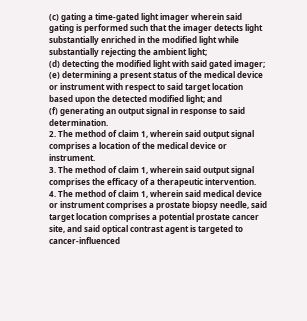(c) gating a time-gated light imager wherein said gating is performed such that the imager detects light substantially enriched in the modified light while substantially rejecting the ambient light;
(d) detecting the modified light with said gated imager;
(e) determining a present status of the medical device or instrument with respect to said target location based upon the detected modified light; and
(f) generating an output signal in response to said determination.
2. The method of claim 1, wherein said output signal comprises a location of the medical device or instrument.
3. The method of claim 1, wherein said output signal comprises the efficacy of a therapeutic intervention.
4. The method of claim 1, wherein said medical device or instrument comprises a prostate biopsy needle, said target location comprises a potential prostate cancer site, and said optical contrast agent is targeted to cancer-influenced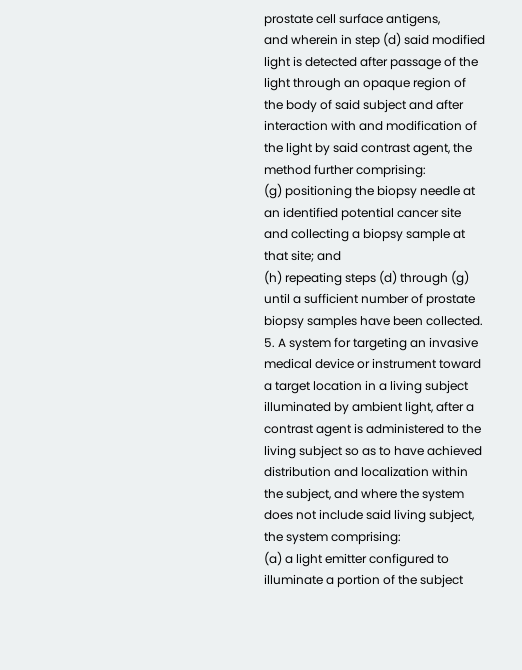prostate cell surface antigens,
and wherein in step (d) said modified light is detected after passage of the light through an opaque region of the body of said subject and after interaction with and modification of the light by said contrast agent, the method further comprising:
(g) positioning the biopsy needle at an identified potential cancer site and collecting a biopsy sample at that site; and
(h) repeating steps (d) through (g) until a sufficient number of prostate biopsy samples have been collected.
5. A system for targeting an invasive medical device or instrument toward a target location in a living subject illuminated by ambient light, after a contrast agent is administered to the living subject so as to have achieved distribution and localization within the subject, and where the system does not include said living subject, the system comprising:
(a) a light emitter configured to illuminate a portion of the subject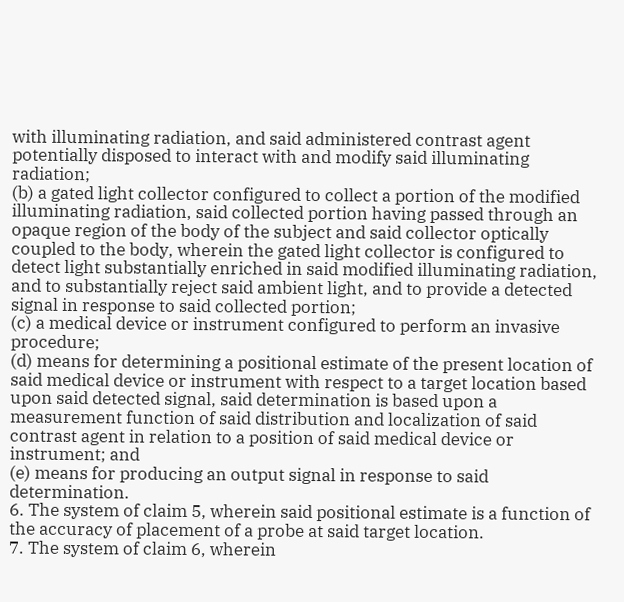with illuminating radiation, and said administered contrast agent potentially disposed to interact with and modify said illuminating radiation;
(b) a gated light collector configured to collect a portion of the modified illuminating radiation, said collected portion having passed through an opaque region of the body of the subject and said collector optically coupled to the body, wherein the gated light collector is configured to detect light substantially enriched in said modified illuminating radiation, and to substantially reject said ambient light, and to provide a detected signal in response to said collected portion;
(c) a medical device or instrument configured to perform an invasive procedure;
(d) means for determining a positional estimate of the present location of said medical device or instrument with respect to a target location based upon said detected signal, said determination is based upon a measurement function of said distribution and localization of said contrast agent in relation to a position of said medical device or instrument; and
(e) means for producing an output signal in response to said determination.
6. The system of claim 5, wherein said positional estimate is a function of the accuracy of placement of a probe at said target location.
7. The system of claim 6, wherein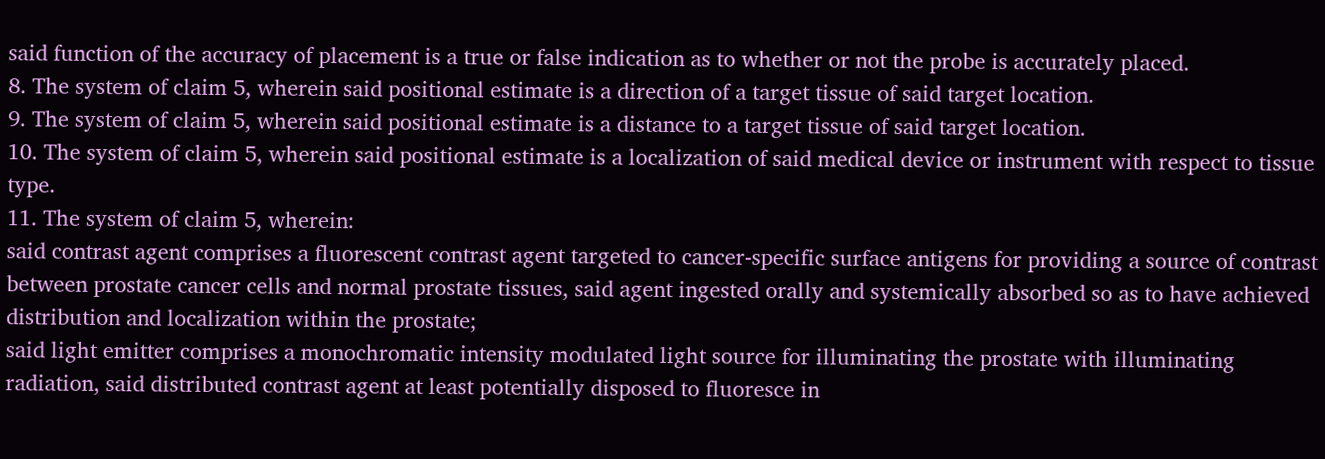said function of the accuracy of placement is a true or false indication as to whether or not the probe is accurately placed.
8. The system of claim 5, wherein said positional estimate is a direction of a target tissue of said target location.
9. The system of claim 5, wherein said positional estimate is a distance to a target tissue of said target location.
10. The system of claim 5, wherein said positional estimate is a localization of said medical device or instrument with respect to tissue type.
11. The system of claim 5, wherein:
said contrast agent comprises a fluorescent contrast agent targeted to cancer-specific surface antigens for providing a source of contrast between prostate cancer cells and normal prostate tissues, said agent ingested orally and systemically absorbed so as to have achieved distribution and localization within the prostate;
said light emitter comprises a monochromatic intensity modulated light source for illuminating the prostate with illuminating radiation, said distributed contrast agent at least potentially disposed to fluoresce in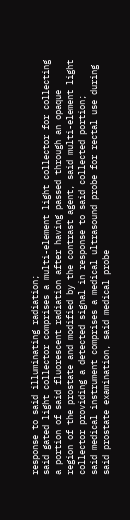response to said illuminating radiation;
said gated light collector comprises a multi-element light collector for collecting a portion of said fluorescent radiation after having passed through an opaque region of the prostate and modified by the contrast agent, said multi-element light collector providing a detected signal in response to said collected portion;
said medical instrument comprises a medical ultrasound probe for rectal use during said prostate examination, said medical probe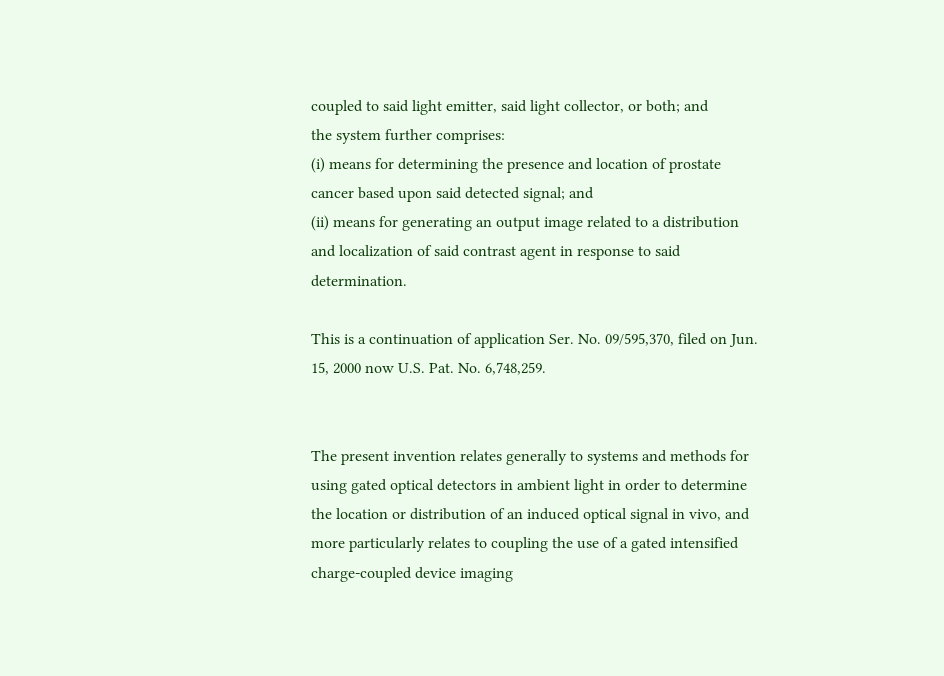coupled to said light emitter, said light collector, or both; and
the system further comprises:
(i) means for determining the presence and location of prostate cancer based upon said detected signal; and
(ii) means for generating an output image related to a distribution and localization of said contrast agent in response to said determination.

This is a continuation of application Ser. No. 09/595,370, filed on Jun. 15, 2000 now U.S. Pat. No. 6,748,259.


The present invention relates generally to systems and methods for using gated optical detectors in ambient light in order to determine the location or distribution of an induced optical signal in vivo, and more particularly relates to coupling the use of a gated intensified charge-coupled device imaging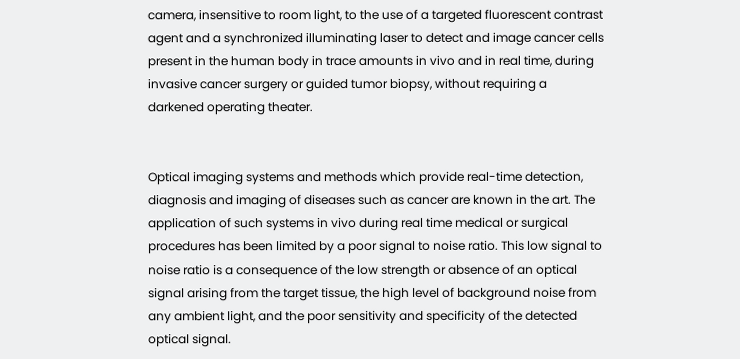camera, insensitive to room light, to the use of a targeted fluorescent contrast agent and a synchronized illuminating laser to detect and image cancer cells present in the human body in trace amounts in vivo and in real time, during invasive cancer surgery or guided tumor biopsy, without requiring a darkened operating theater.


Optical imaging systems and methods which provide real-time detection, diagnosis and imaging of diseases such as cancer are known in the art. The application of such systems in vivo during real time medical or surgical procedures has been limited by a poor signal to noise ratio. This low signal to noise ratio is a consequence of the low strength or absence of an optical signal arising from the target tissue, the high level of background noise from any ambient light, and the poor sensitivity and specificity of the detected optical signal.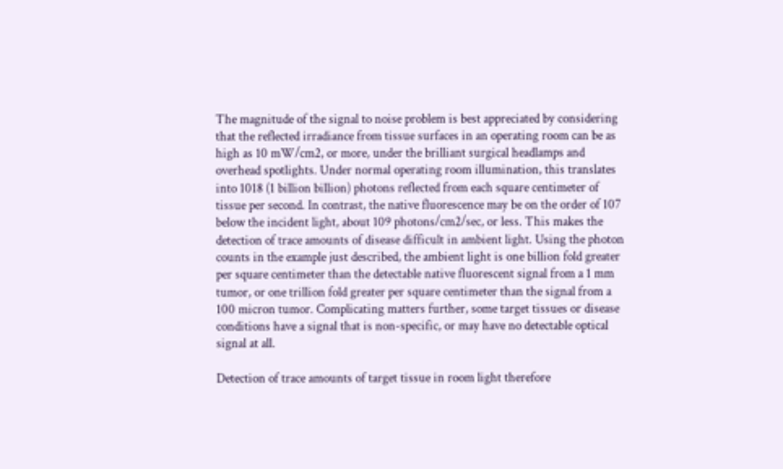The magnitude of the signal to noise problem is best appreciated by considering that the reflected irradiance from tissue surfaces in an operating room can be as high as 10 mW/cm2, or more, under the brilliant surgical headlamps and overhead spotlights. Under normal operating room illumination, this translates into 1018 (1 billion billion) photons reflected from each square centimeter of tissue per second. In contrast, the native fluorescence may be on the order of 107 below the incident light, about 109 photons/cm2/sec, or less. This makes the detection of trace amounts of disease difficult in ambient light. Using the photon counts in the example just described, the ambient light is one billion fold greater per square centimeter than the detectable native fluorescent signal from a 1 mm tumor, or one trillion fold greater per square centimeter than the signal from a 100 micron tumor. Complicating matters further, some target tissues or disease conditions have a signal that is non-specific, or may have no detectable optical signal at all.

Detection of trace amounts of target tissue in room light therefore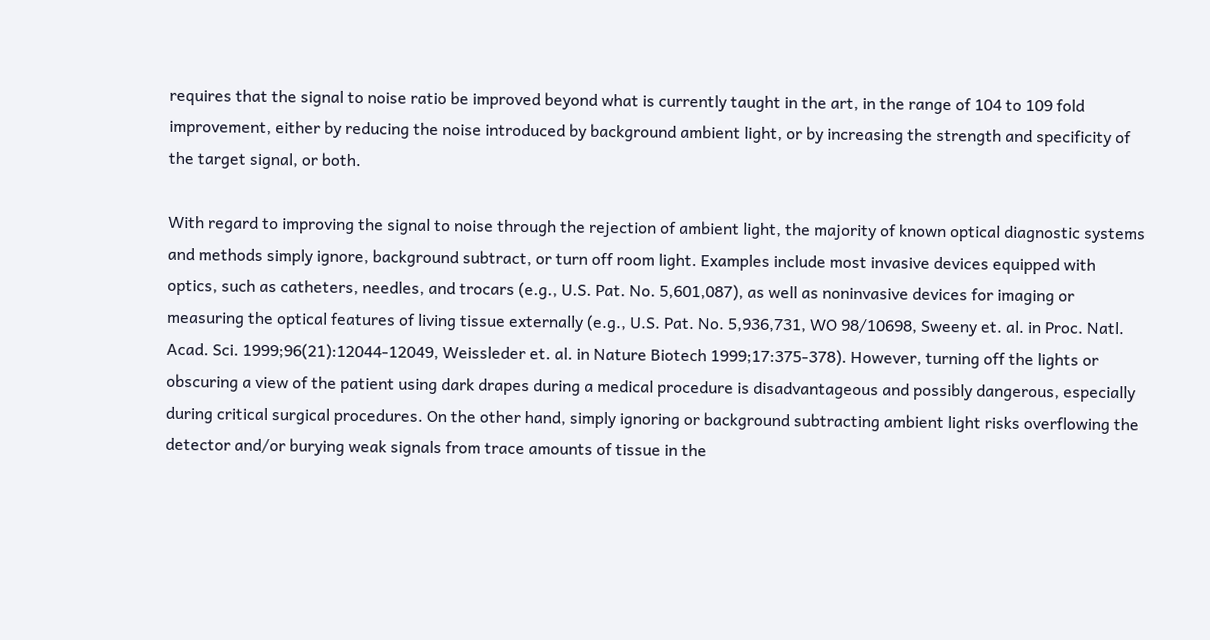requires that the signal to noise ratio be improved beyond what is currently taught in the art, in the range of 104 to 109 fold improvement, either by reducing the noise introduced by background ambient light, or by increasing the strength and specificity of the target signal, or both.

With regard to improving the signal to noise through the rejection of ambient light, the majority of known optical diagnostic systems and methods simply ignore, background subtract, or turn off room light. Examples include most invasive devices equipped with optics, such as catheters, needles, and trocars (e.g., U.S. Pat. No. 5,601,087), as well as noninvasive devices for imaging or measuring the optical features of living tissue externally (e.g., U.S. Pat. No. 5,936,731, WO 98/10698, Sweeny et. al. in Proc. Natl. Acad. Sci. 1999;96(21):12044-12049, Weissleder et. al. in Nature Biotech 1999;17:375-378). However, turning off the lights or obscuring a view of the patient using dark drapes during a medical procedure is disadvantageous and possibly dangerous, especially during critical surgical procedures. On the other hand, simply ignoring or background subtracting ambient light risks overflowing the detector and/or burying weak signals from trace amounts of tissue in the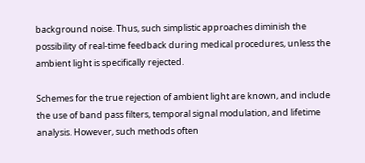background noise. Thus, such simplistic approaches diminish the possibility of real-time feedback during medical procedures, unless the ambient light is specifically rejected.

Schemes for the true rejection of ambient light are known, and include the use of band pass filters, temporal signal modulation, and lifetime analysis. However, such methods often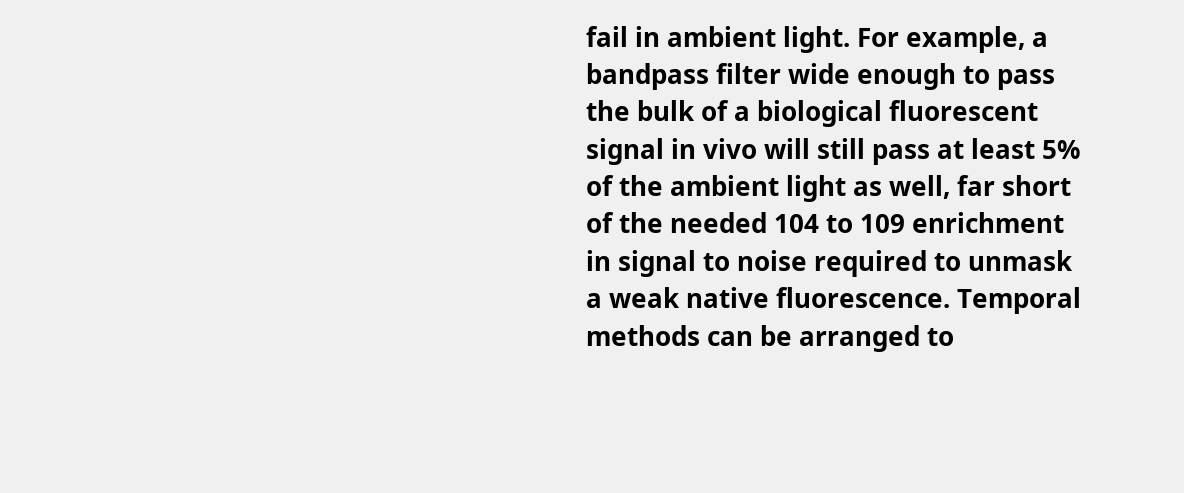fail in ambient light. For example, a bandpass filter wide enough to pass the bulk of a biological fluorescent signal in vivo will still pass at least 5% of the ambient light as well, far short of the needed 104 to 109 enrichment in signal to noise required to unmask a weak native fluorescence. Temporal methods can be arranged to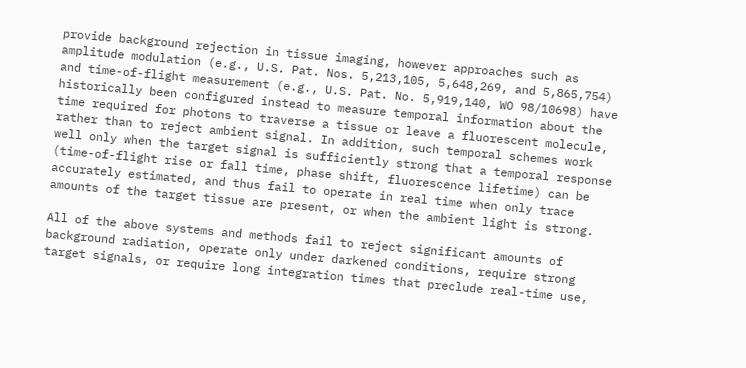provide background rejection in tissue imaging, however approaches such as amplitude modulation (e.g., U.S. Pat. Nos. 5,213,105, 5,648,269, and 5,865,754) and time-of-flight measurement (e.g., U.S. Pat. No. 5,919,140, WO 98/10698) have historically been configured instead to measure temporal information about the time required for photons to traverse a tissue or leave a fluorescent molecule, rather than to reject ambient signal. In addition, such temporal schemes work well only when the target signal is sufficiently strong that a temporal response (time-of-flight rise or fall time, phase shift, fluorescence lifetime) can be accurately estimated, and thus fail to operate in real time when only trace amounts of the target tissue are present, or when the ambient light is strong.

All of the above systems and methods fail to reject significant amounts of background radiation, operate only under darkened conditions, require strong target signals, or require long integration times that preclude real-time use,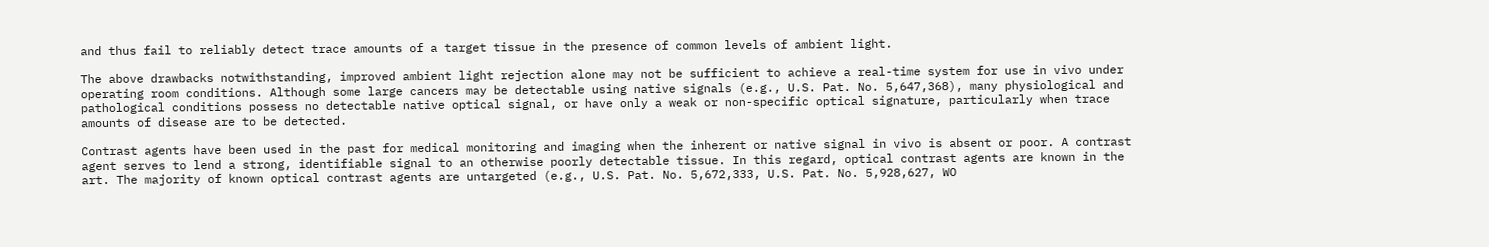and thus fail to reliably detect trace amounts of a target tissue in the presence of common levels of ambient light.

The above drawbacks notwithstanding, improved ambient light rejection alone may not be sufficient to achieve a real-time system for use in vivo under operating room conditions. Although some large cancers may be detectable using native signals (e.g., U.S. Pat. No. 5,647,368), many physiological and pathological conditions possess no detectable native optical signal, or have only a weak or non-specific optical signature, particularly when trace amounts of disease are to be detected.

Contrast agents have been used in the past for medical monitoring and imaging when the inherent or native signal in vivo is absent or poor. A contrast agent serves to lend a strong, identifiable signal to an otherwise poorly detectable tissue. In this regard, optical contrast agents are known in the art. The majority of known optical contrast agents are untargeted (e.g., U.S. Pat. No. 5,672,333, U.S. Pat. No. 5,928,627, WO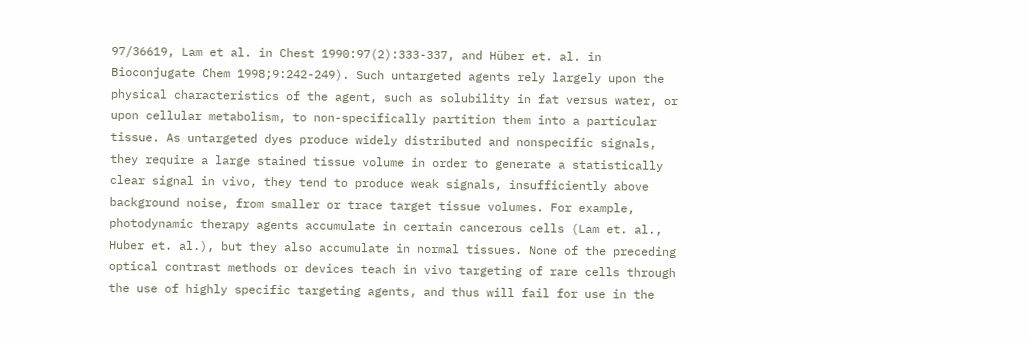97/36619, Lam et al. in Chest 1990:97(2):333-337, and Hüber et. al. in Bioconjugate Chem 1998;9:242-249). Such untargeted agents rely largely upon the physical characteristics of the agent, such as solubility in fat versus water, or upon cellular metabolism, to non-specifically partition them into a particular tissue. As untargeted dyes produce widely distributed and nonspecific signals, they require a large stained tissue volume in order to generate a statistically clear signal in vivo, they tend to produce weak signals, insufficiently above background noise, from smaller or trace target tissue volumes. For example, photodynamic therapy agents accumulate in certain cancerous cells (Lam et. al., Huber et. al.), but they also accumulate in normal tissues. None of the preceding optical contrast methods or devices teach in vivo targeting of rare cells through the use of highly specific targeting agents, and thus will fail for use in the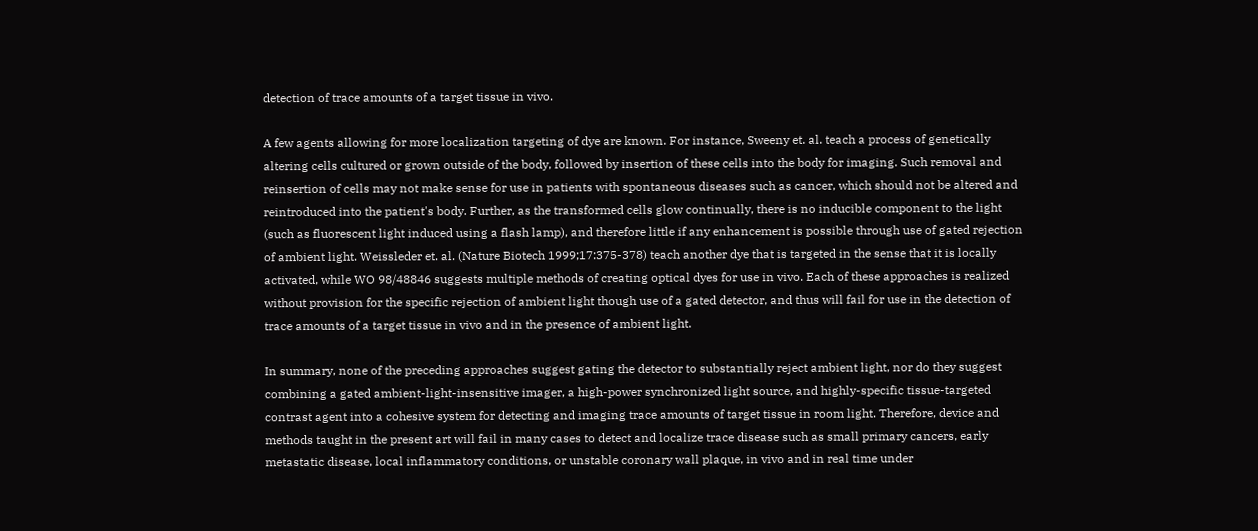detection of trace amounts of a target tissue in vivo.

A few agents allowing for more localization targeting of dye are known. For instance, Sweeny et. al. teach a process of genetically altering cells cultured or grown outside of the body, followed by insertion of these cells into the body for imaging. Such removal and reinsertion of cells may not make sense for use in patients with spontaneous diseases such as cancer, which should not be altered and reintroduced into the patient's body. Further, as the transformed cells glow continually, there is no inducible component to the light (such as fluorescent light induced using a flash lamp), and therefore little if any enhancement is possible through use of gated rejection of ambient light. Weissleder et. al. (Nature Biotech 1999;17:375-378) teach another dye that is targeted in the sense that it is locally activated, while WO 98/48846 suggests multiple methods of creating optical dyes for use in vivo. Each of these approaches is realized without provision for the specific rejection of ambient light though use of a gated detector, and thus will fail for use in the detection of trace amounts of a target tissue in vivo and in the presence of ambient light.

In summary, none of the preceding approaches suggest gating the detector to substantially reject ambient light, nor do they suggest combining a gated ambient-light-insensitive imager, a high-power synchronized light source, and highly-specific tissue-targeted contrast agent into a cohesive system for detecting and imaging trace amounts of target tissue in room light. Therefore, device and methods taught in the present art will fail in many cases to detect and localize trace disease such as small primary cancers, early metastatic disease, local inflammatory conditions, or unstable coronary wall plaque, in vivo and in real time under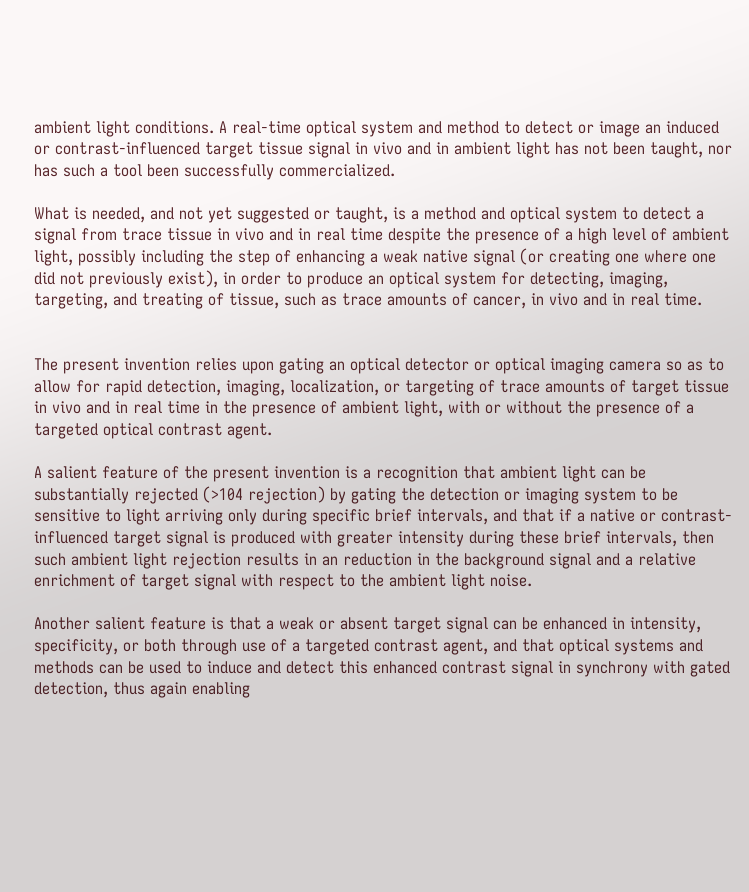ambient light conditions. A real-time optical system and method to detect or image an induced or contrast-influenced target tissue signal in vivo and in ambient light has not been taught, nor has such a tool been successfully commercialized.

What is needed, and not yet suggested or taught, is a method and optical system to detect a signal from trace tissue in vivo and in real time despite the presence of a high level of ambient light, possibly including the step of enhancing a weak native signal (or creating one where one did not previously exist), in order to produce an optical system for detecting, imaging, targeting, and treating of tissue, such as trace amounts of cancer, in vivo and in real time.


The present invention relies upon gating an optical detector or optical imaging camera so as to allow for rapid detection, imaging, localization, or targeting of trace amounts of target tissue in vivo and in real time in the presence of ambient light, with or without the presence of a targeted optical contrast agent.

A salient feature of the present invention is a recognition that ambient light can be substantially rejected (>104 rejection) by gating the detection or imaging system to be sensitive to light arriving only during specific brief intervals, and that if a native or contrast-influenced target signal is produced with greater intensity during these brief intervals, then such ambient light rejection results in an reduction in the background signal and a relative enrichment of target signal with respect to the ambient light noise.

Another salient feature is that a weak or absent target signal can be enhanced in intensity, specificity, or both through use of a targeted contrast agent, and that optical systems and methods can be used to induce and detect this enhanced contrast signal in synchrony with gated detection, thus again enabling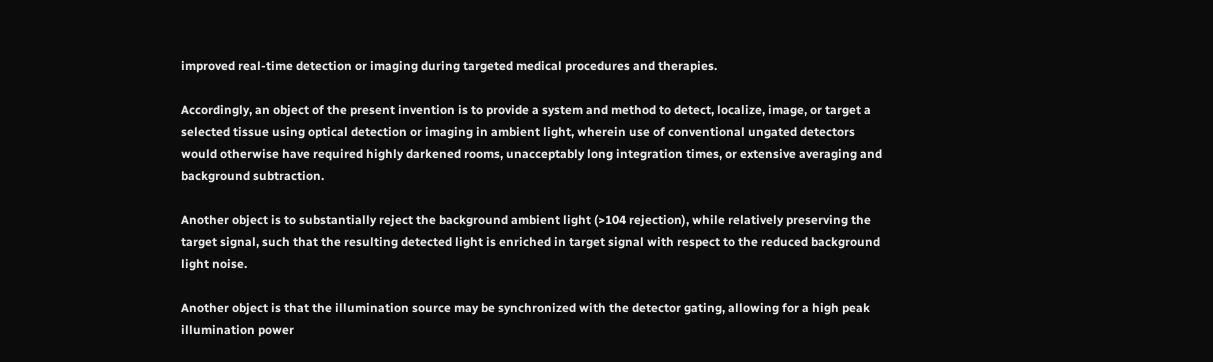improved real-time detection or imaging during targeted medical procedures and therapies.

Accordingly, an object of the present invention is to provide a system and method to detect, localize, image, or target a selected tissue using optical detection or imaging in ambient light, wherein use of conventional ungated detectors would otherwise have required highly darkened rooms, unacceptably long integration times, or extensive averaging and background subtraction.

Another object is to substantially reject the background ambient light (>104 rejection), while relatively preserving the target signal, such that the resulting detected light is enriched in target signal with respect to the reduced background light noise.

Another object is that the illumination source may be synchronized with the detector gating, allowing for a high peak illumination power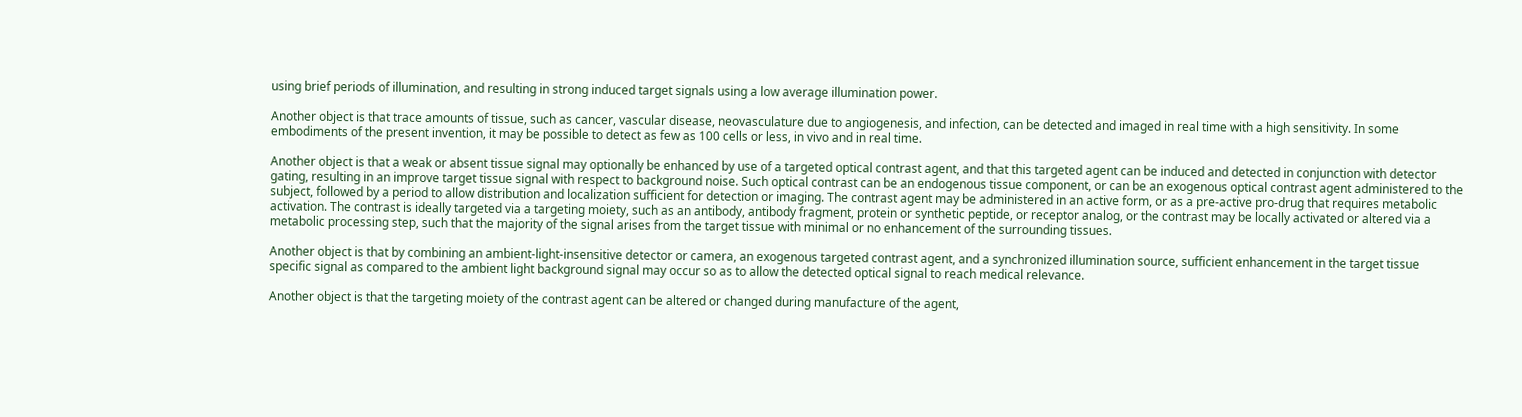using brief periods of illumination, and resulting in strong induced target signals using a low average illumination power.

Another object is that trace amounts of tissue, such as cancer, vascular disease, neovasculature due to angiogenesis, and infection, can be detected and imaged in real time with a high sensitivity. In some embodiments of the present invention, it may be possible to detect as few as 100 cells or less, in vivo and in real time.

Another object is that a weak or absent tissue signal may optionally be enhanced by use of a targeted optical contrast agent, and that this targeted agent can be induced and detected in conjunction with detector gating, resulting in an improve target tissue signal with respect to background noise. Such optical contrast can be an endogenous tissue component, or can be an exogenous optical contrast agent administered to the subject, followed by a period to allow distribution and localization sufficient for detection or imaging. The contrast agent may be administered in an active form, or as a pre-active pro-drug that requires metabolic activation. The contrast is ideally targeted via a targeting moiety, such as an antibody, antibody fragment, protein or synthetic peptide, or receptor analog, or the contrast may be locally activated or altered via a metabolic processing step, such that the majority of the signal arises from the target tissue with minimal or no enhancement of the surrounding tissues.

Another object is that by combining an ambient-light-insensitive detector or camera, an exogenous targeted contrast agent, and a synchronized illumination source, sufficient enhancement in the target tissue specific signal as compared to the ambient light background signal may occur so as to allow the detected optical signal to reach medical relevance.

Another object is that the targeting moiety of the contrast agent can be altered or changed during manufacture of the agent,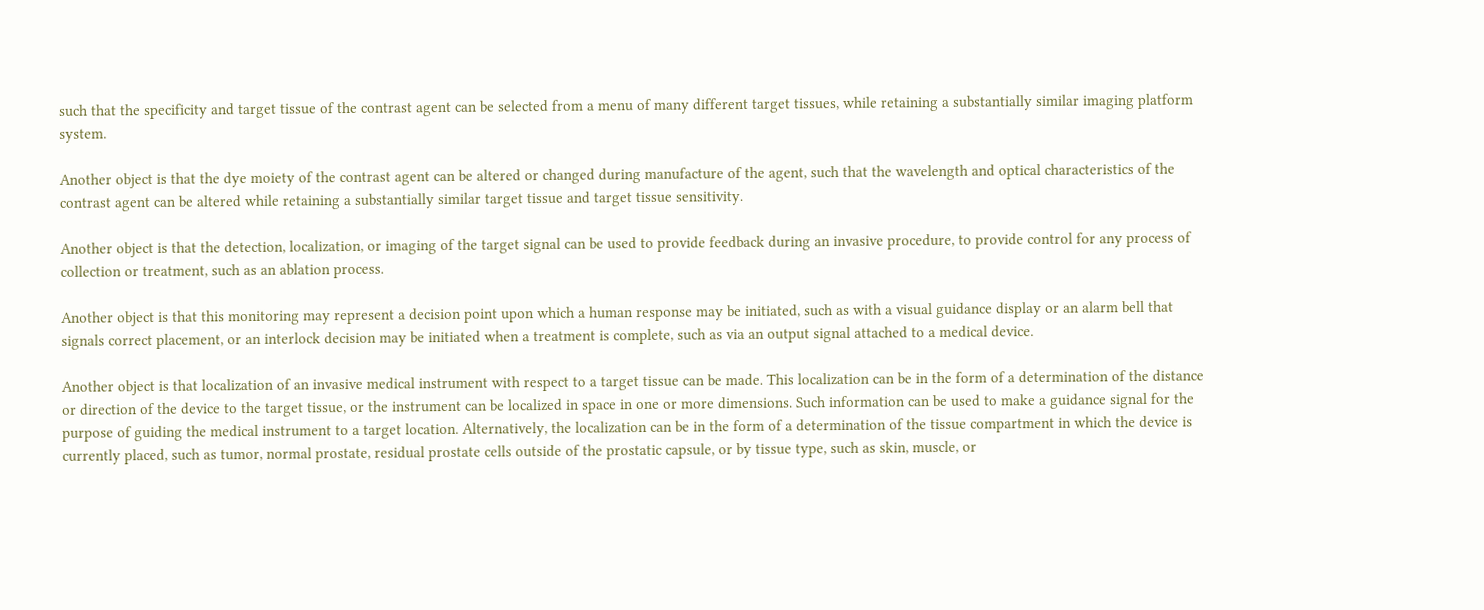such that the specificity and target tissue of the contrast agent can be selected from a menu of many different target tissues, while retaining a substantially similar imaging platform system.

Another object is that the dye moiety of the contrast agent can be altered or changed during manufacture of the agent, such that the wavelength and optical characteristics of the contrast agent can be altered while retaining a substantially similar target tissue and target tissue sensitivity.

Another object is that the detection, localization, or imaging of the target signal can be used to provide feedback during an invasive procedure, to provide control for any process of collection or treatment, such as an ablation process.

Another object is that this monitoring may represent a decision point upon which a human response may be initiated, such as with a visual guidance display or an alarm bell that signals correct placement, or an interlock decision may be initiated when a treatment is complete, such as via an output signal attached to a medical device.

Another object is that localization of an invasive medical instrument with respect to a target tissue can be made. This localization can be in the form of a determination of the distance or direction of the device to the target tissue, or the instrument can be localized in space in one or more dimensions. Such information can be used to make a guidance signal for the purpose of guiding the medical instrument to a target location. Alternatively, the localization can be in the form of a determination of the tissue compartment in which the device is currently placed, such as tumor, normal prostate, residual prostate cells outside of the prostatic capsule, or by tissue type, such as skin, muscle, or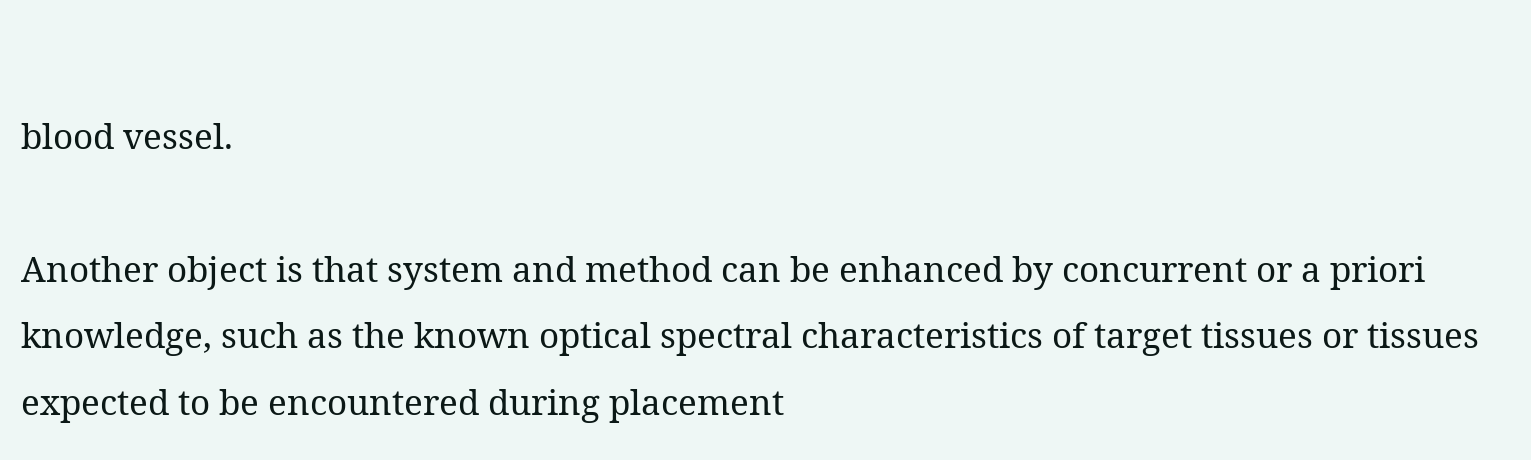blood vessel.

Another object is that system and method can be enhanced by concurrent or a priori knowledge, such as the known optical spectral characteristics of target tissues or tissues expected to be encountered during placement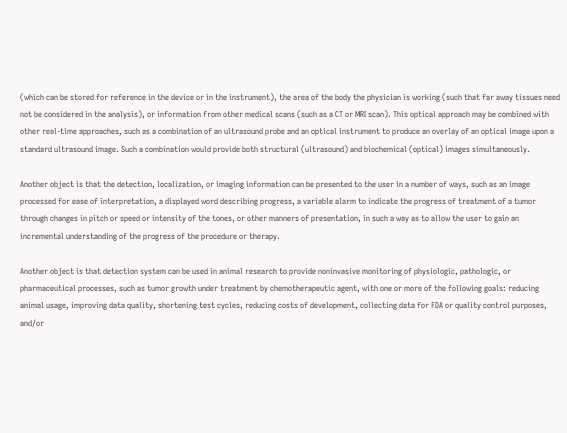(which can be stored for reference in the device or in the instrument), the area of the body the physician is working (such that far away tissues need not be considered in the analysis), or information from other medical scans (such as a CT or MRI scan). This optical approach may be combined with other real-time approaches, such as a combination of an ultrasound probe and an optical instrument to produce an overlay of an optical image upon a standard ultrasound image. Such a combination would provide both structural (ultrasound) and biochemical (optical) images simultaneously.

Another object is that the detection, localization, or imaging information can be presented to the user in a number of ways, such as an image processed for ease of interpretation, a displayed word describing progress, a variable alarm to indicate the progress of treatment of a tumor through changes in pitch or speed or intensity of the tones, or other manners of presentation, in such a way as to allow the user to gain an incremental understanding of the progress of the procedure or therapy.

Another object is that detection system can be used in animal research to provide noninvasive monitoring of physiologic, pathologic, or pharmaceutical processes, such as tumor growth under treatment by chemotherapeutic agent, with one or more of the following goals: reducing animal usage, improving data quality, shortening test cycles, reducing costs of development, collecting data for FDA or quality control purposes, and/or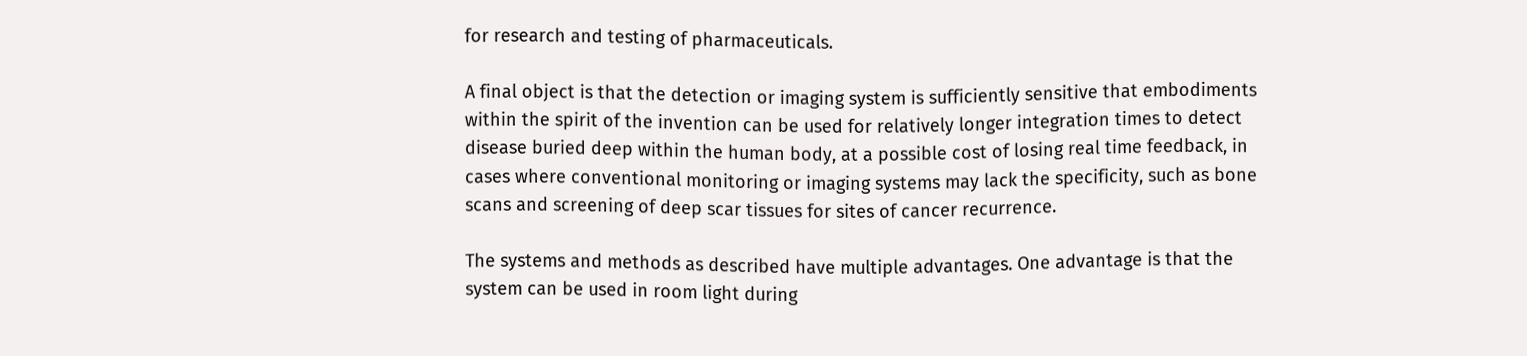for research and testing of pharmaceuticals.

A final object is that the detection or imaging system is sufficiently sensitive that embodiments within the spirit of the invention can be used for relatively longer integration times to detect disease buried deep within the human body, at a possible cost of losing real time feedback, in cases where conventional monitoring or imaging systems may lack the specificity, such as bone scans and screening of deep scar tissues for sites of cancer recurrence.

The systems and methods as described have multiple advantages. One advantage is that the system can be used in room light during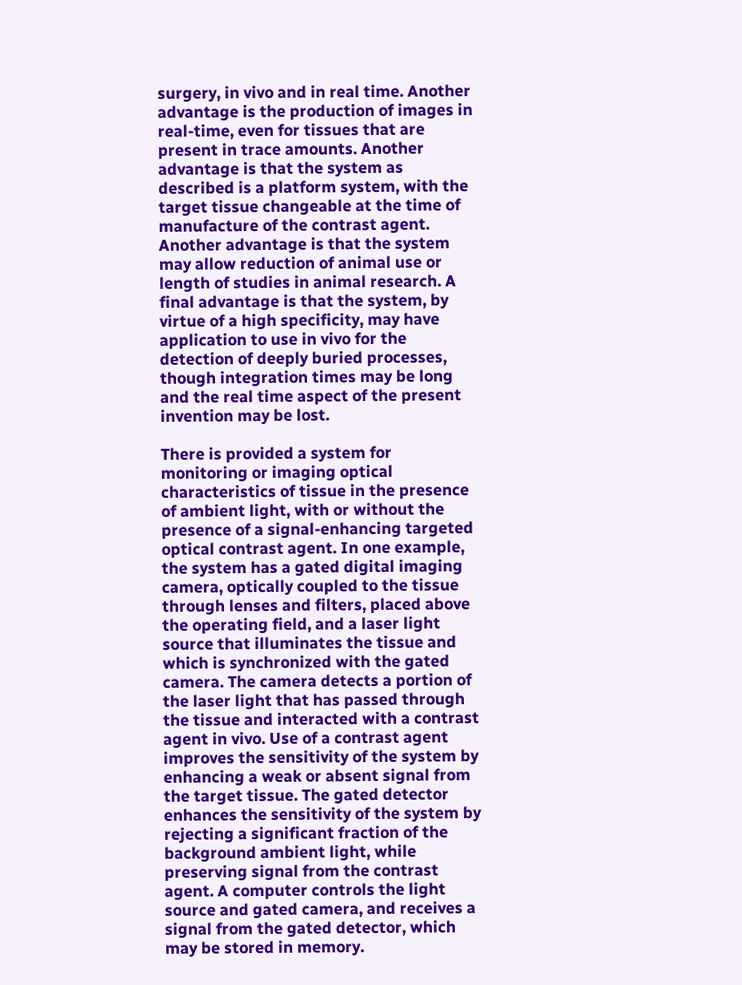surgery, in vivo and in real time. Another advantage is the production of images in real-time, even for tissues that are present in trace amounts. Another advantage is that the system as described is a platform system, with the target tissue changeable at the time of manufacture of the contrast agent. Another advantage is that the system may allow reduction of animal use or length of studies in animal research. A final advantage is that the system, by virtue of a high specificity, may have application to use in vivo for the detection of deeply buried processes, though integration times may be long and the real time aspect of the present invention may be lost.

There is provided a system for monitoring or imaging optical characteristics of tissue in the presence of ambient light, with or without the presence of a signal-enhancing targeted optical contrast agent. In one example, the system has a gated digital imaging camera, optically coupled to the tissue through lenses and filters, placed above the operating field, and a laser light source that illuminates the tissue and which is synchronized with the gated camera. The camera detects a portion of the laser light that has passed through the tissue and interacted with a contrast agent in vivo. Use of a contrast agent improves the sensitivity of the system by enhancing a weak or absent signal from the target tissue. The gated detector enhances the sensitivity of the system by rejecting a significant fraction of the background ambient light, while preserving signal from the contrast agent. A computer controls the light source and gated camera, and receives a signal from the gated detector, which may be stored in memory.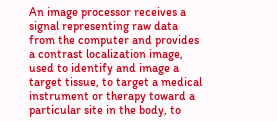An image processor receives a signal representing raw data from the computer and provides a contrast localization image, used to identify and image a target tissue, to target a medical instrument or therapy toward a particular site in the body, to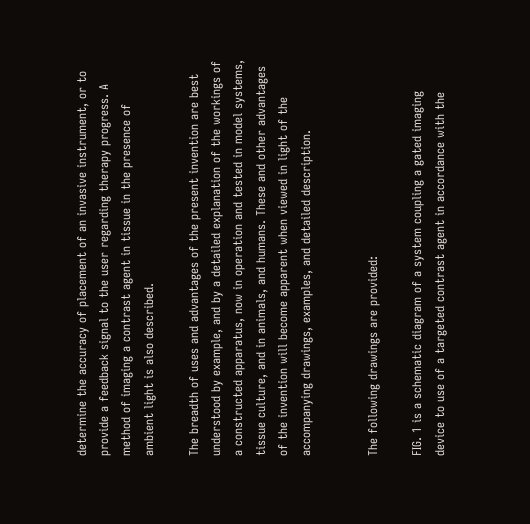determine the accuracy of placement of an invasive instrument, or to provide a feedback signal to the user regarding therapy progress. A method of imaging a contrast agent in tissue in the presence of ambient light is also described.

The breadth of uses and advantages of the present invention are best understood by example, and by a detailed explanation of the workings of a constructed apparatus, now in operation and tested in model systems, tissue culture, and in animals, and humans. These and other advantages of the invention will become apparent when viewed in light of the accompanying drawings, examples, and detailed description.


The following drawings are provided:

FIG. 1 is a schematic diagram of a system coupling a gated imaging device to use of a targeted contrast agent in accordance with the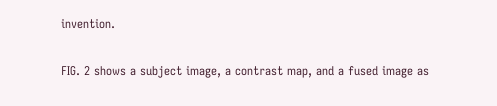invention.

FIG. 2 shows a subject image, a contrast map, and a fused image as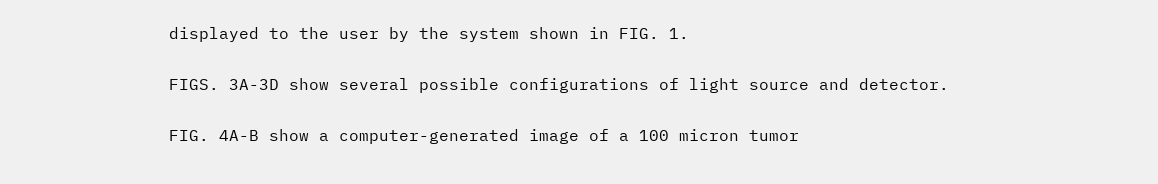displayed to the user by the system shown in FIG. 1.

FIGS. 3A-3D show several possible configurations of light source and detector.

FIG. 4A-B show a computer-generated image of a 100 micron tumor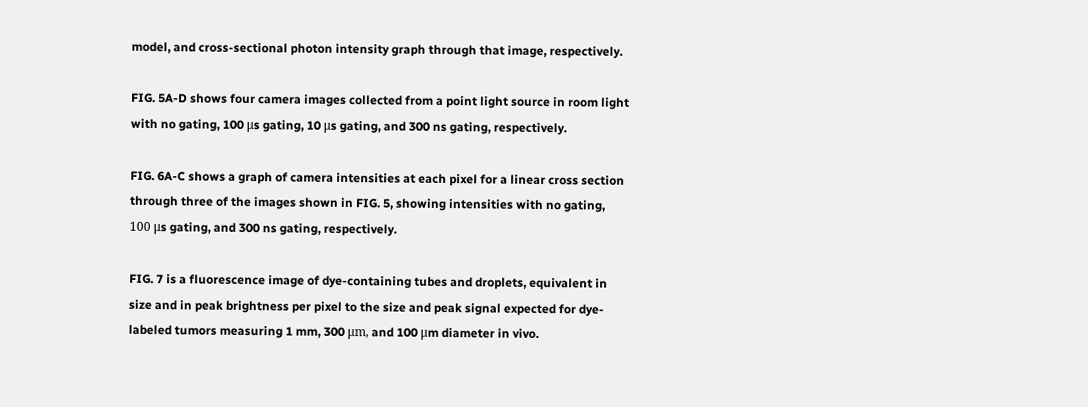model, and cross-sectional photon intensity graph through that image, respectively.

FIG. 5A-D shows four camera images collected from a point light source in room light with no gating, 100 μs gating, 10 μs gating, and 300 ns gating, respectively.

FIG. 6A-C shows a graph of camera intensities at each pixel for a linear cross section through three of the images shown in FIG. 5, showing intensities with no gating, 100 μs gating, and 300 ns gating, respectively.

FIG. 7 is a fluorescence image of dye-containing tubes and droplets, equivalent in size and in peak brightness per pixel to the size and peak signal expected for dye-labeled tumors measuring 1 mm, 300 μm, and 100 μm diameter in vivo.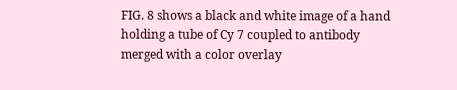FIG. 8 shows a black and white image of a hand holding a tube of Cy 7 coupled to antibody merged with a color overlay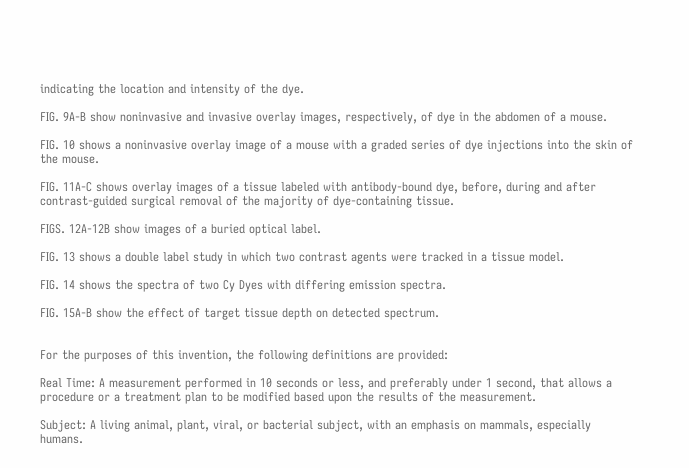indicating the location and intensity of the dye.

FIG. 9A-B show noninvasive and invasive overlay images, respectively, of dye in the abdomen of a mouse.

FIG. 10 shows a noninvasive overlay image of a mouse with a graded series of dye injections into the skin of the mouse.

FIG. 11A-C shows overlay images of a tissue labeled with antibody-bound dye, before, during and after contrast-guided surgical removal of the majority of dye-containing tissue.

FIGS. 12A-12B show images of a buried optical label.

FIG. 13 shows a double label study in which two contrast agents were tracked in a tissue model.

FIG. 14 shows the spectra of two Cy Dyes with differing emission spectra.

FIG. 15A-B show the effect of target tissue depth on detected spectrum.


For the purposes of this invention, the following definitions are provided:

Real Time: A measurement performed in 10 seconds or less, and preferably under 1 second, that allows a procedure or a treatment plan to be modified based upon the results of the measurement.

Subject: A living animal, plant, viral, or bacterial subject, with an emphasis on mammals, especially humans.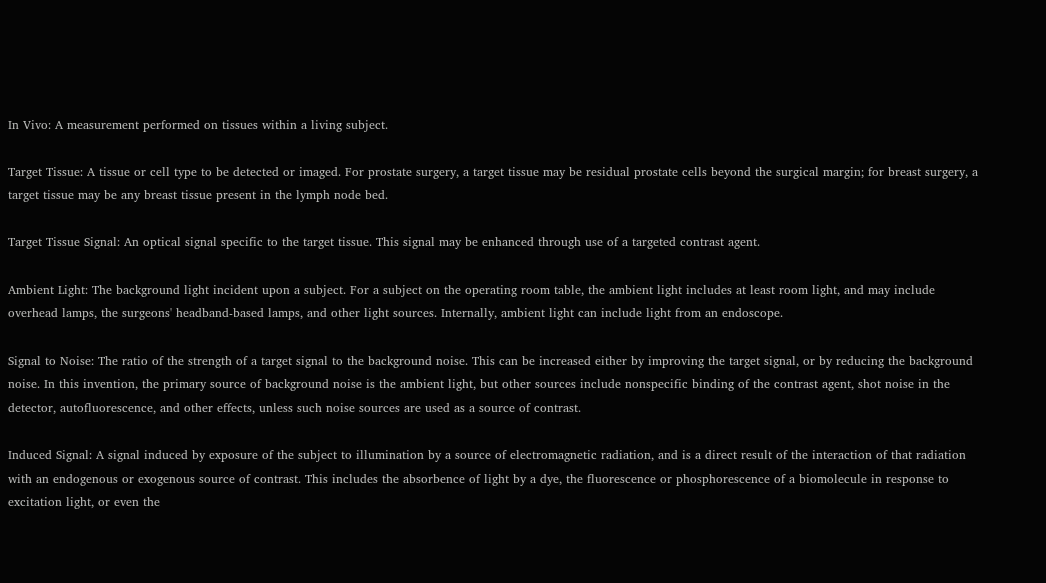In Vivo: A measurement performed on tissues within a living subject.

Target Tissue: A tissue or cell type to be detected or imaged. For prostate surgery, a target tissue may be residual prostate cells beyond the surgical margin; for breast surgery, a target tissue may be any breast tissue present in the lymph node bed.

Target Tissue Signal: An optical signal specific to the target tissue. This signal may be enhanced through use of a targeted contrast agent.

Ambient Light: The background light incident upon a subject. For a subject on the operating room table, the ambient light includes at least room light, and may include overhead lamps, the surgeons' headband-based lamps, and other light sources. Internally, ambient light can include light from an endoscope.

Signal to Noise: The ratio of the strength of a target signal to the background noise. This can be increased either by improving the target signal, or by reducing the background noise. In this invention, the primary source of background noise is the ambient light, but other sources include nonspecific binding of the contrast agent, shot noise in the detector, autofluorescence, and other effects, unless such noise sources are used as a source of contrast.

Induced Signal: A signal induced by exposure of the subject to illumination by a source of electromagnetic radiation, and is a direct result of the interaction of that radiation with an endogenous or exogenous source of contrast. This includes the absorbence of light by a dye, the fluorescence or phosphorescence of a biomolecule in response to excitation light, or even the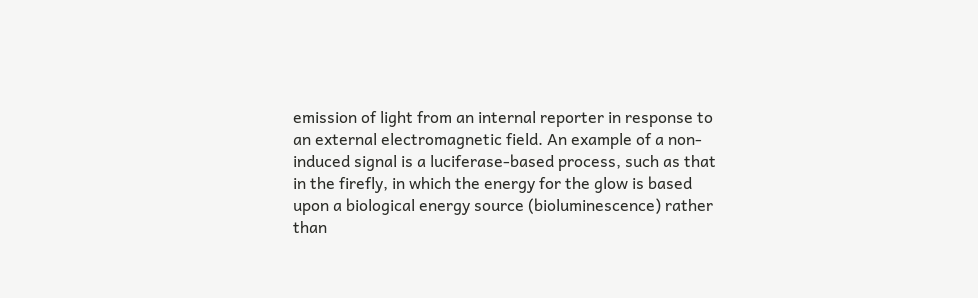emission of light from an internal reporter in response to an external electromagnetic field. An example of a non-induced signal is a luciferase-based process, such as that in the firefly, in which the energy for the glow is based upon a biological energy source (bioluminescence) rather than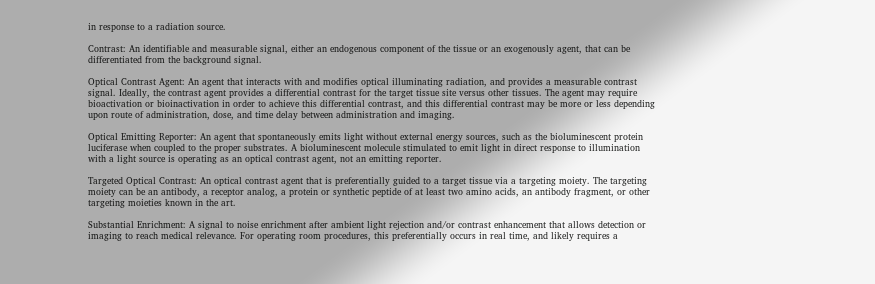in response to a radiation source.

Contrast: An identifiable and measurable signal, either an endogenous component of the tissue or an exogenously agent, that can be differentiated from the background signal.

Optical Contrast Agent: An agent that interacts with and modifies optical illuminating radiation, and provides a measurable contrast signal. Ideally, the contrast agent provides a differential contrast for the target tissue site versus other tissues. The agent may require bioactivation or bioinactivation in order to achieve this differential contrast, and this differential contrast may be more or less depending upon route of administration, dose, and time delay between administration and imaging.

Optical Emitting Reporter: An agent that spontaneously emits light without external energy sources, such as the bioluminescent protein luciferase when coupled to the proper substrates. A bioluminescent molecule stimulated to emit light in direct response to illumination with a light source is operating as an optical contrast agent, not an emitting reporter.

Targeted Optical Contrast: An optical contrast agent that is preferentially guided to a target tissue via a targeting moiety. The targeting moiety can be an antibody, a receptor analog, a protein or synthetic peptide of at least two amino acids, an antibody fragment, or other targeting moieties known in the art.

Substantial Enrichment: A signal to noise enrichment after ambient light rejection and/or contrast enhancement that allows detection or imaging to reach medical relevance. For operating room procedures, this preferentially occurs in real time, and likely requires a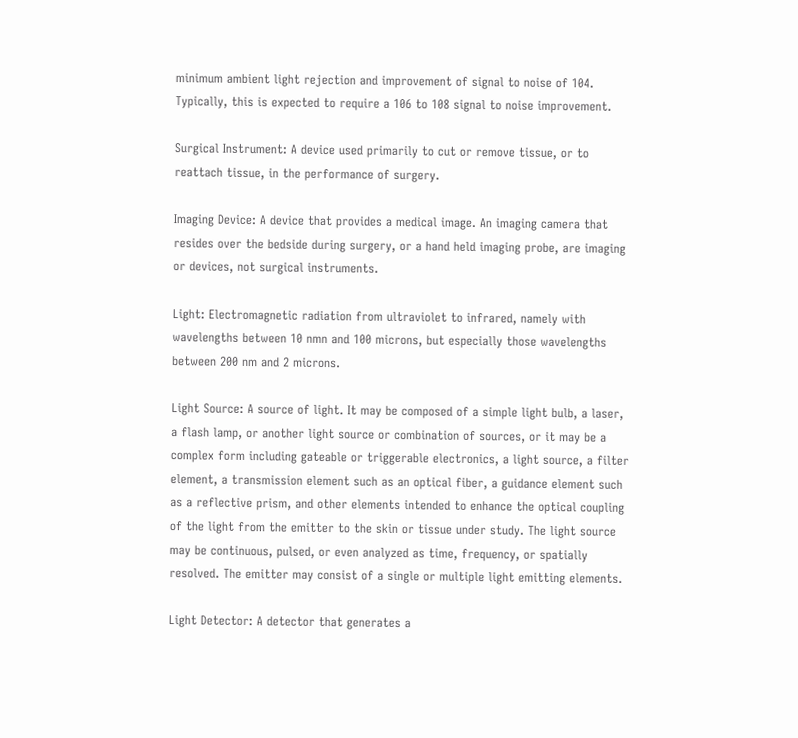minimum ambient light rejection and improvement of signal to noise of 104. Typically, this is expected to require a 106 to 108 signal to noise improvement.

Surgical Instrument: A device used primarily to cut or remove tissue, or to reattach tissue, in the performance of surgery.

Imaging Device: A device that provides a medical image. An imaging camera that resides over the bedside during surgery, or a hand held imaging probe, are imaging or devices, not surgical instruments.

Light: Electromagnetic radiation from ultraviolet to infrared, namely with wavelengths between 10 nmn and 100 microns, but especially those wavelengths between 200 nm and 2 microns.

Light Source: A source of light. It may be composed of a simple light bulb, a laser, a flash lamp, or another light source or combination of sources, or it may be a complex form including gateable or triggerable electronics, a light source, a filter element, a transmission element such as an optical fiber, a guidance element such as a reflective prism, and other elements intended to enhance the optical coupling of the light from the emitter to the skin or tissue under study. The light source may be continuous, pulsed, or even analyzed as time, frequency, or spatially resolved. The emitter may consist of a single or multiple light emitting elements.

Light Detector: A detector that generates a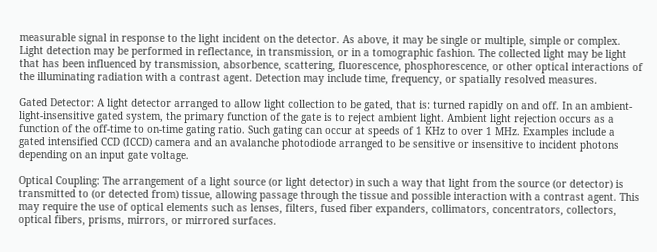measurable signal in response to the light incident on the detector. As above, it may be single or multiple, simple or complex. Light detection may be performed in reflectance, in transmission, or in a tomographic fashion. The collected light may be light that has been influenced by transmission, absorbence, scattering, fluorescence, phosphorescence, or other optical interactions of the illuminating radiation with a contrast agent. Detection may include time, frequency, or spatially resolved measures.

Gated Detector: A light detector arranged to allow light collection to be gated, that is: turned rapidly on and off. In an ambient-light-insensitive gated system, the primary function of the gate is to reject ambient light. Ambient light rejection occurs as a function of the off-time to on-time gating ratio. Such gating can occur at speeds of 1 KHz to over 1 MHz. Examples include a gated intensified CCD (ICCD) camera and an avalanche photodiode arranged to be sensitive or insensitive to incident photons depending on an input gate voltage.

Optical Coupling: The arrangement of a light source (or light detector) in such a way that light from the source (or detector) is transmitted to (or detected from) tissue, allowing passage through the tissue and possible interaction with a contrast agent. This may require the use of optical elements such as lenses, filters, fused fiber expanders, collimators, concentrators, collectors, optical fibers, prisms, mirrors, or mirrored surfaces.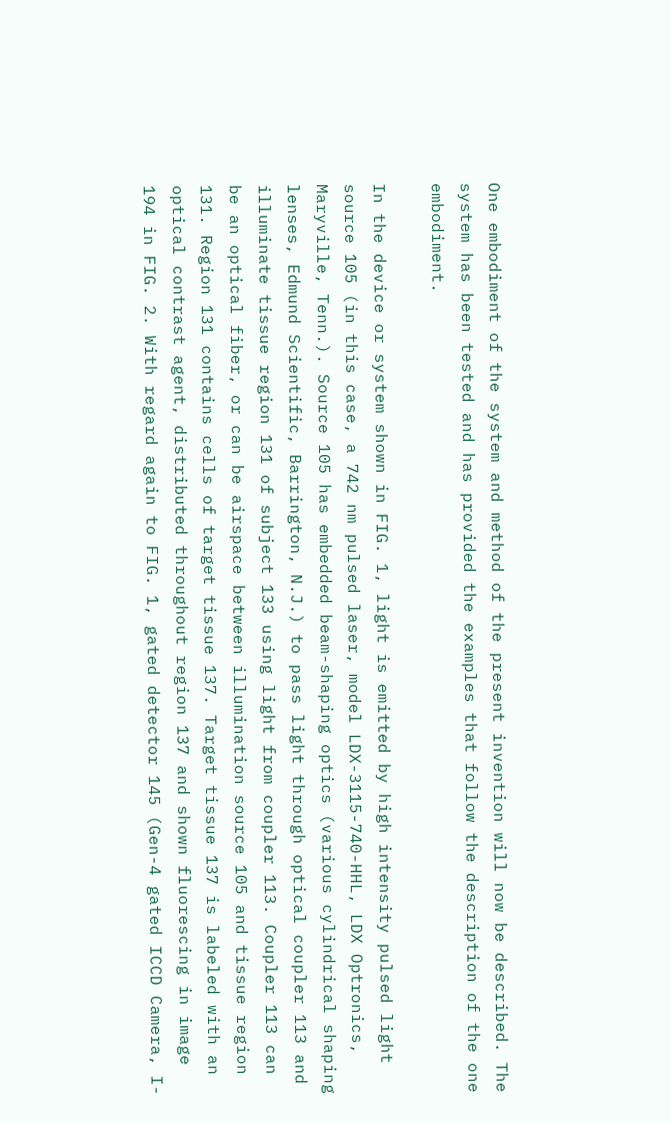One embodiment of the system and method of the present invention will now be described. The system has been tested and has provided the examples that follow the description of the one embodiment.

In the device or system shown in FIG. 1, light is emitted by high intensity pulsed light source 105 (in this case, a 742 nm pulsed laser, model LDX-3115-740-HHL, LDX Optronics, Maryville, Tenn.). Source 105 has embedded beam-shaping optics (various cylindrical shaping lenses, Edmund Scientific, Barrington, N.J.) to pass light through optical coupler 113 and illuminate tissue region 131 of subject 133 using light from coupler 113. Coupler 113 can be an optical fiber, or can be airspace between illumination source 105 and tissue region 131. Region 131 contains cells of target tissue 137. Target tissue 137 is labeled with an optical contrast agent, distributed throughout region 137 and shown fluorescing in image 194 in FIG. 2. With regard again to FIG. 1, gated detector 145 (Gen-4 gated ICCD Camera, I-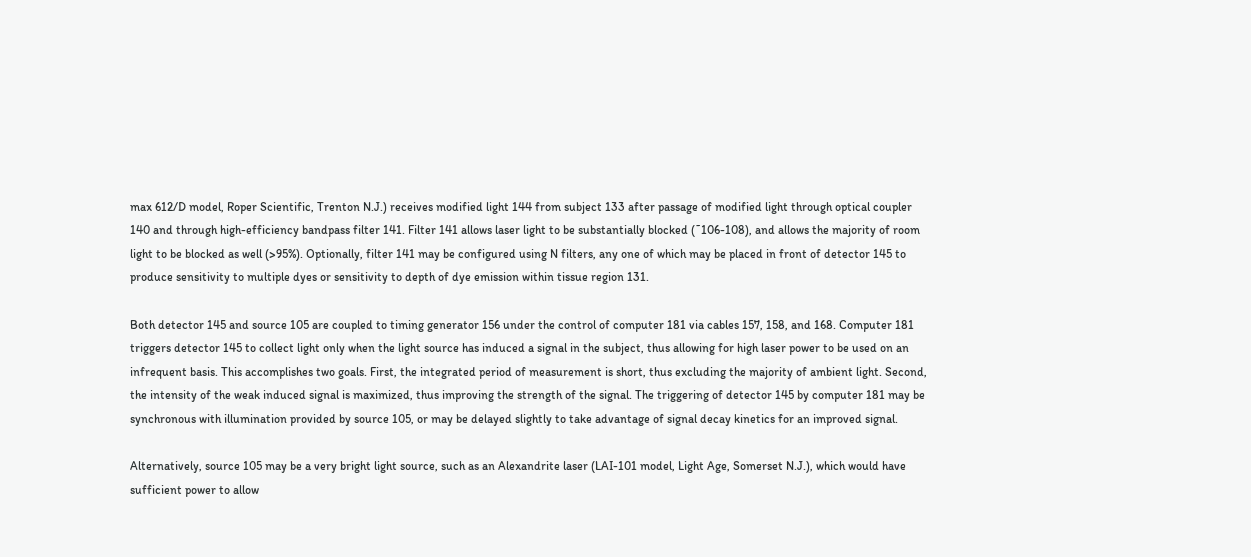max 612/D model, Roper Scientific, Trenton N.J.) receives modified light 144 from subject 133 after passage of modified light through optical coupler 140 and through high-efficiency bandpass filter 141. Filter 141 allows laser light to be substantially blocked (˜106-108), and allows the majority of room light to be blocked as well (>95%). Optionally, filter 141 may be configured using N filters, any one of which may be placed in front of detector 145 to produce sensitivity to multiple dyes or sensitivity to depth of dye emission within tissue region 131.

Both detector 145 and source 105 are coupled to timing generator 156 under the control of computer 181 via cables 157, 158, and 168. Computer 181 triggers detector 145 to collect light only when the light source has induced a signal in the subject, thus allowing for high laser power to be used on an infrequent basis. This accomplishes two goals. First, the integrated period of measurement is short, thus excluding the majority of ambient light. Second, the intensity of the weak induced signal is maximized, thus improving the strength of the signal. The triggering of detector 145 by computer 181 may be synchronous with illumination provided by source 105, or may be delayed slightly to take advantage of signal decay kinetics for an improved signal.

Alternatively, source 105 may be a very bright light source, such as an Alexandrite laser (LAI-101 model, Light Age, Somerset N.J.), which would have sufficient power to allow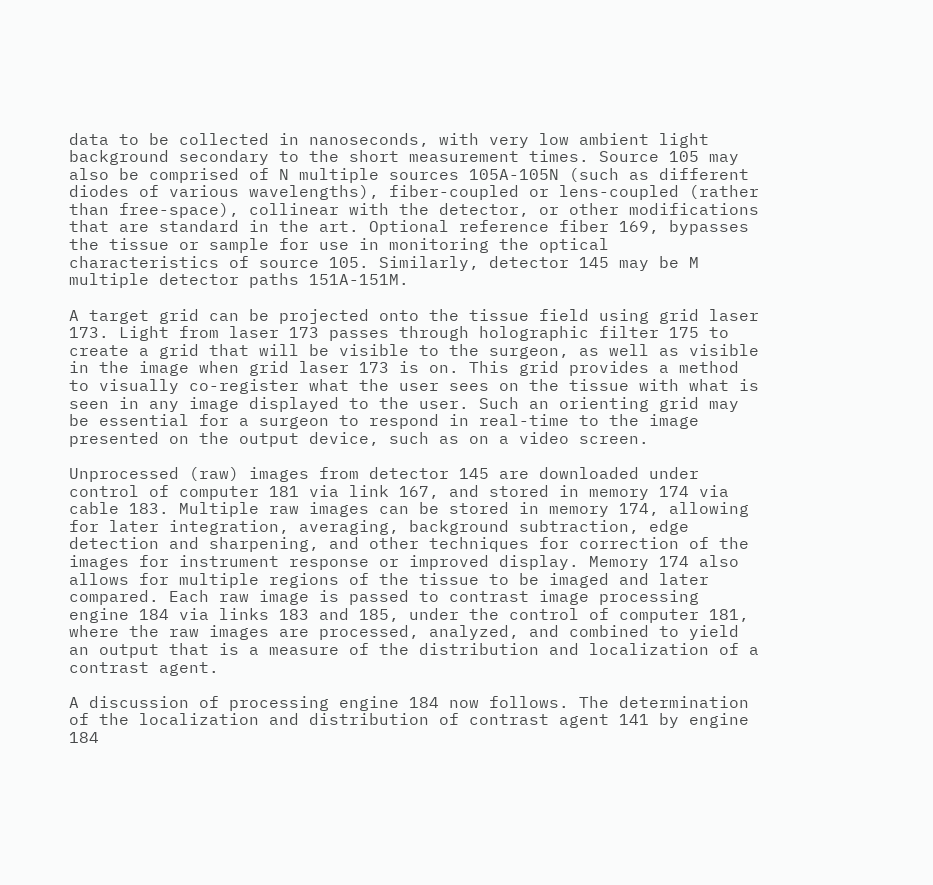data to be collected in nanoseconds, with very low ambient light background secondary to the short measurement times. Source 105 may also be comprised of N multiple sources 105A-105N (such as different diodes of various wavelengths), fiber-coupled or lens-coupled (rather than free-space), collinear with the detector, or other modifications that are standard in the art. Optional reference fiber 169, bypasses the tissue or sample for use in monitoring the optical characteristics of source 105. Similarly, detector 145 may be M multiple detector paths 151A-151M.

A target grid can be projected onto the tissue field using grid laser 173. Light from laser 173 passes through holographic filter 175 to create a grid that will be visible to the surgeon, as well as visible in the image when grid laser 173 is on. This grid provides a method to visually co-register what the user sees on the tissue with what is seen in any image displayed to the user. Such an orienting grid may be essential for a surgeon to respond in real-time to the image presented on the output device, such as on a video screen.

Unprocessed (raw) images from detector 145 are downloaded under control of computer 181 via link 167, and stored in memory 174 via cable 183. Multiple raw images can be stored in memory 174, allowing for later integration, averaging, background subtraction, edge detection and sharpening, and other techniques for correction of the images for instrument response or improved display. Memory 174 also allows for multiple regions of the tissue to be imaged and later compared. Each raw image is passed to contrast image processing engine 184 via links 183 and 185, under the control of computer 181, where the raw images are processed, analyzed, and combined to yield an output that is a measure of the distribution and localization of a contrast agent.

A discussion of processing engine 184 now follows. The determination of the localization and distribution of contrast agent 141 by engine 184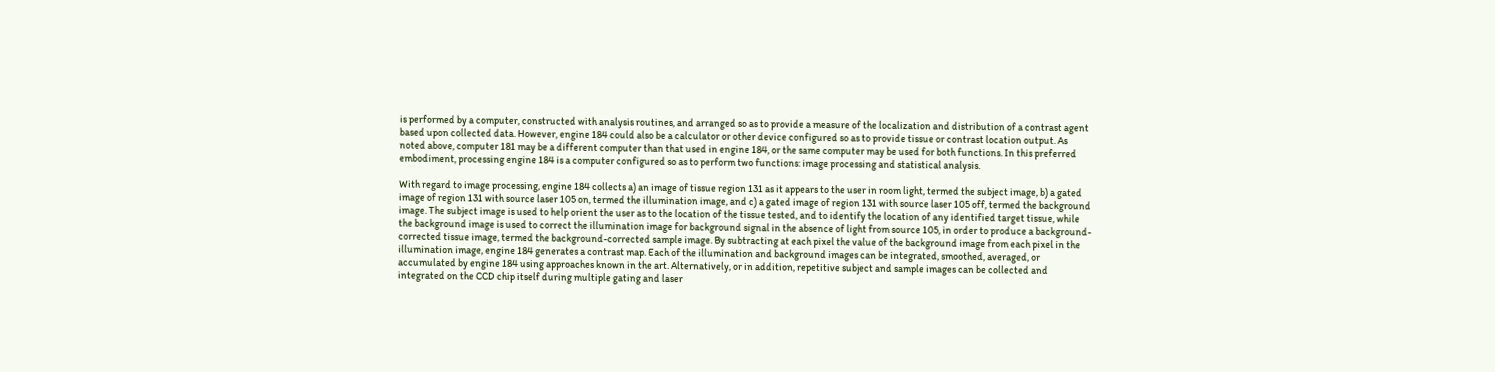is performed by a computer, constructed with analysis routines, and arranged so as to provide a measure of the localization and distribution of a contrast agent based upon collected data. However, engine 184 could also be a calculator or other device configured so as to provide tissue or contrast location output. As noted above, computer 181 may be a different computer than that used in engine 184, or the same computer may be used for both functions. In this preferred embodiment, processing engine 184 is a computer configured so as to perform two functions: image processing and statistical analysis.

With regard to image processing, engine 184 collects a) an image of tissue region 131 as it appears to the user in room light, termed the subject image, b) a gated image of region 131 with source laser 105 on, termed the illumination image, and c) a gated image of region 131 with source laser 105 off, termed the background image. The subject image is used to help orient the user as to the location of the tissue tested, and to identify the location of any identified target tissue, while the background image is used to correct the illumination image for background signal in the absence of light from source 105, in order to produce a background-corrected tissue image, termed the background-corrected sample image. By subtracting at each pixel the value of the background image from each pixel in the illumination image, engine 184 generates a contrast map. Each of the illumination and background images can be integrated, smoothed, averaged, or accumulated by engine 184 using approaches known in the art. Alternatively, or in addition, repetitive subject and sample images can be collected and integrated on the CCD chip itself during multiple gating and laser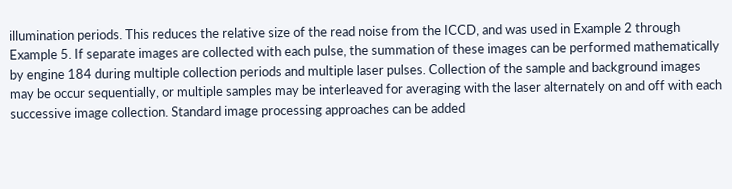illumination periods. This reduces the relative size of the read noise from the ICCD, and was used in Example 2 through Example 5. If separate images are collected with each pulse, the summation of these images can be performed mathematically by engine 184 during multiple collection periods and multiple laser pulses. Collection of the sample and background images may be occur sequentially, or multiple samples may be interleaved for averaging with the laser alternately on and off with each successive image collection. Standard image processing approaches can be added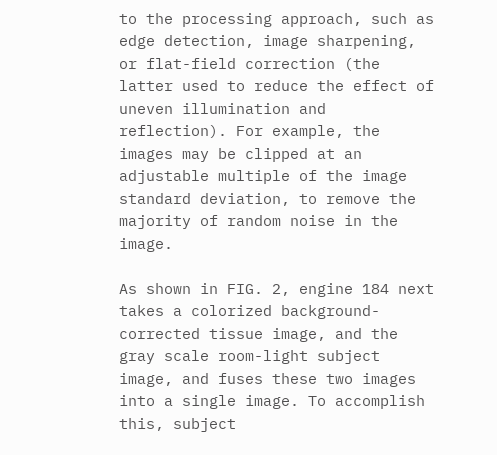to the processing approach, such as edge detection, image sharpening, or flat-field correction (the latter used to reduce the effect of uneven illumination and reflection). For example, the images may be clipped at an adjustable multiple of the image standard deviation, to remove the majority of random noise in the image.

As shown in FIG. 2, engine 184 next takes a colorized background-corrected tissue image, and the gray scale room-light subject image, and fuses these two images into a single image. To accomplish this, subject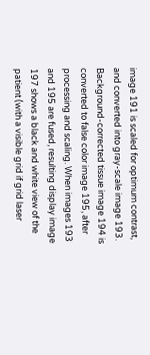image 191 is scaled for optimum contrast, and converted into gray-scale image 193. Background-corrected tissue image 194 is converted to false color image 195, after processing and scaling. When images 193 and 195 are fused, resulting display image 197 shows a black and white view of the patient (with a visible grid if grid laser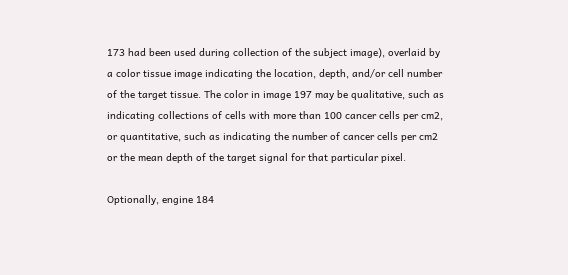173 had been used during collection of the subject image), overlaid by a color tissue image indicating the location, depth, and/or cell number of the target tissue. The color in image 197 may be qualitative, such as indicating collections of cells with more than 100 cancer cells per cm2, or quantitative, such as indicating the number of cancer cells per cm2 or the mean depth of the target signal for that particular pixel.

Optionally, engine 184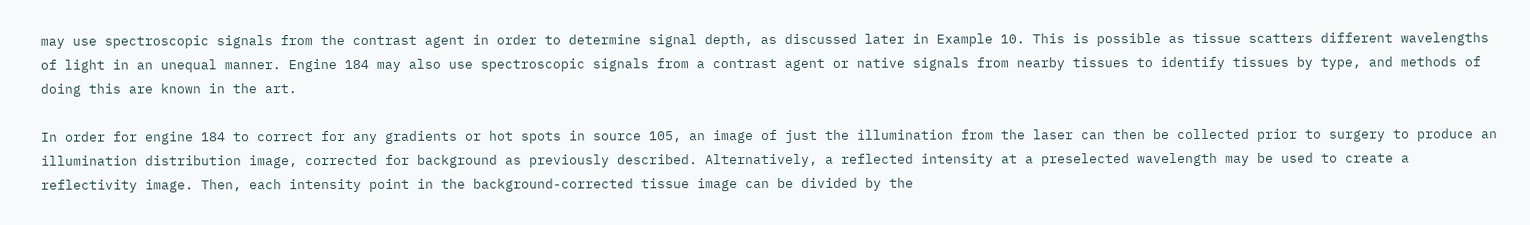may use spectroscopic signals from the contrast agent in order to determine signal depth, as discussed later in Example 10. This is possible as tissue scatters different wavelengths of light in an unequal manner. Engine 184 may also use spectroscopic signals from a contrast agent or native signals from nearby tissues to identify tissues by type, and methods of doing this are known in the art.

In order for engine 184 to correct for any gradients or hot spots in source 105, an image of just the illumination from the laser can then be collected prior to surgery to produce an illumination distribution image, corrected for background as previously described. Alternatively, a reflected intensity at a preselected wavelength may be used to create a reflectivity image. Then, each intensity point in the background-corrected tissue image can be divided by the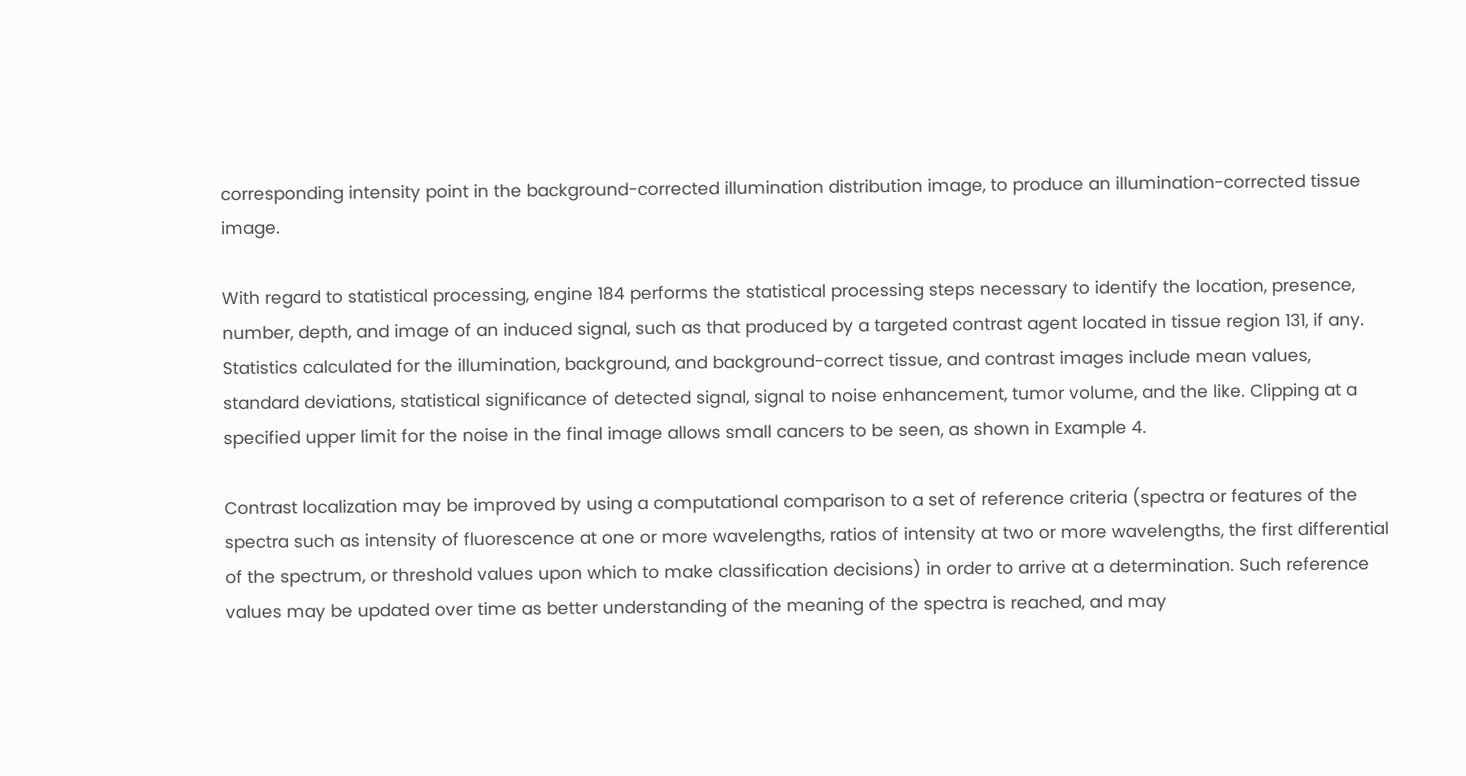corresponding intensity point in the background-corrected illumination distribution image, to produce an illumination-corrected tissue image.

With regard to statistical processing, engine 184 performs the statistical processing steps necessary to identify the location, presence, number, depth, and image of an induced signal, such as that produced by a targeted contrast agent located in tissue region 131, if any. Statistics calculated for the illumination, background, and background-correct tissue, and contrast images include mean values, standard deviations, statistical significance of detected signal, signal to noise enhancement, tumor volume, and the like. Clipping at a specified upper limit for the noise in the final image allows small cancers to be seen, as shown in Example 4.

Contrast localization may be improved by using a computational comparison to a set of reference criteria (spectra or features of the spectra such as intensity of fluorescence at one or more wavelengths, ratios of intensity at two or more wavelengths, the first differential of the spectrum, or threshold values upon which to make classification decisions) in order to arrive at a determination. Such reference values may be updated over time as better understanding of the meaning of the spectra is reached, and may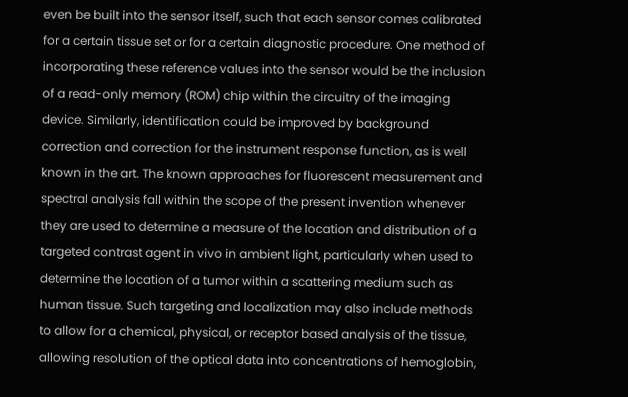even be built into the sensor itself, such that each sensor comes calibrated for a certain tissue set or for a certain diagnostic procedure. One method of incorporating these reference values into the sensor would be the inclusion of a read-only memory (ROM) chip within the circuitry of the imaging device. Similarly, identification could be improved by background correction and correction for the instrument response function, as is well known in the art. The known approaches for fluorescent measurement and spectral analysis fall within the scope of the present invention whenever they are used to determine a measure of the location and distribution of a targeted contrast agent in vivo in ambient light, particularly when used to determine the location of a tumor within a scattering medium such as human tissue. Such targeting and localization may also include methods to allow for a chemical, physical, or receptor based analysis of the tissue, allowing resolution of the optical data into concentrations of hemoglobin,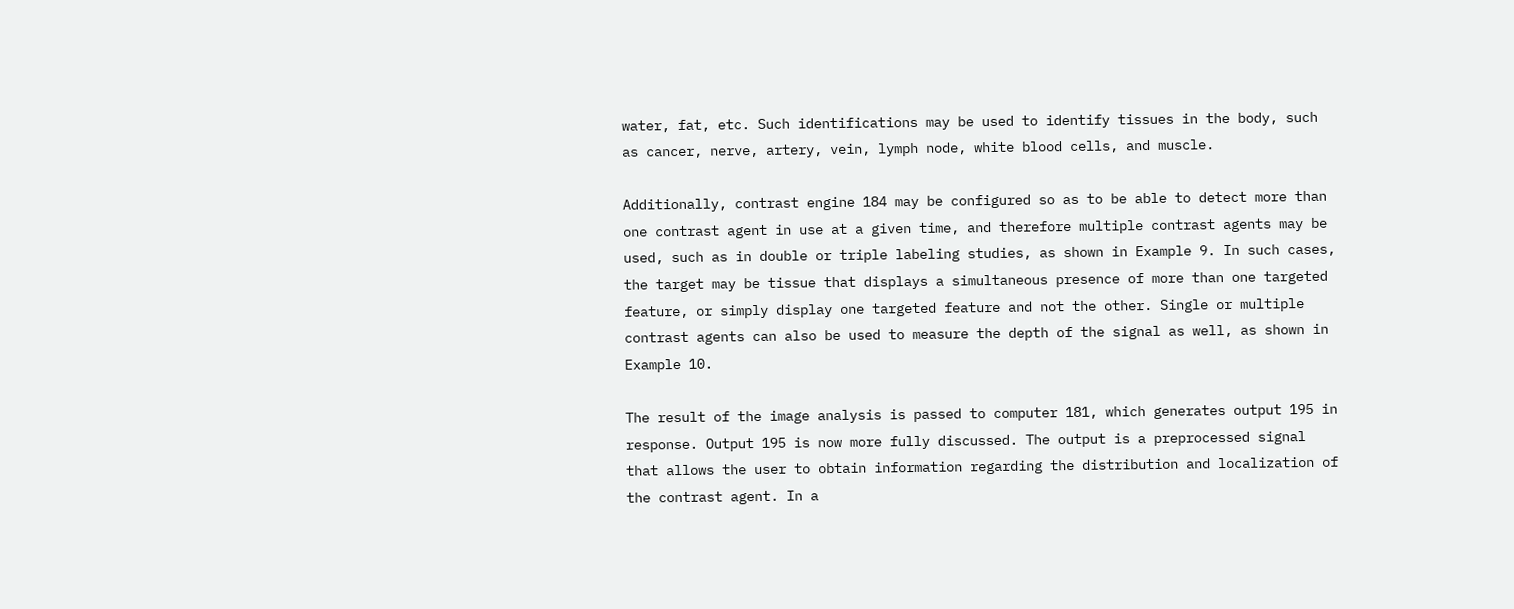water, fat, etc. Such identifications may be used to identify tissues in the body, such as cancer, nerve, artery, vein, lymph node, white blood cells, and muscle.

Additionally, contrast engine 184 may be configured so as to be able to detect more than one contrast agent in use at a given time, and therefore multiple contrast agents may be used, such as in double or triple labeling studies, as shown in Example 9. In such cases, the target may be tissue that displays a simultaneous presence of more than one targeted feature, or simply display one targeted feature and not the other. Single or multiple contrast agents can also be used to measure the depth of the signal as well, as shown in Example 10.

The result of the image analysis is passed to computer 181, which generates output 195 in response. Output 195 is now more fully discussed. The output is a preprocessed signal that allows the user to obtain information regarding the distribution and localization of the contrast agent. In a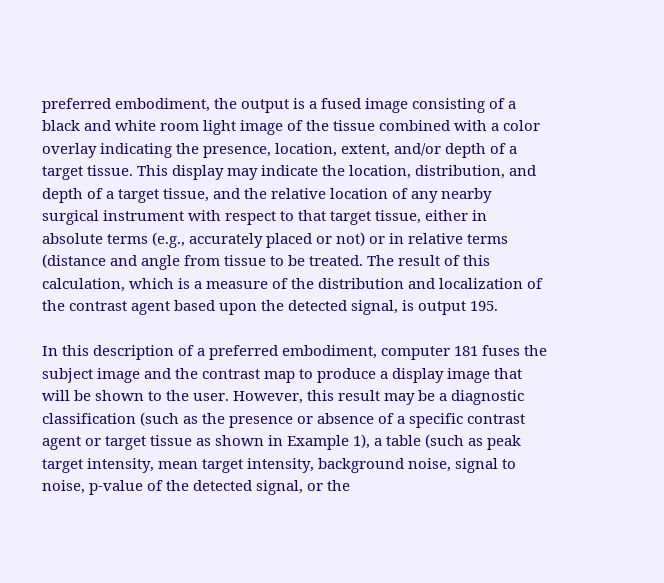preferred embodiment, the output is a fused image consisting of a black and white room light image of the tissue combined with a color overlay indicating the presence, location, extent, and/or depth of a target tissue. This display may indicate the location, distribution, and depth of a target tissue, and the relative location of any nearby surgical instrument with respect to that target tissue, either in absolute terms (e.g., accurately placed or not) or in relative terms (distance and angle from tissue to be treated. The result of this calculation, which is a measure of the distribution and localization of the contrast agent based upon the detected signal, is output 195.

In this description of a preferred embodiment, computer 181 fuses the subject image and the contrast map to produce a display image that will be shown to the user. However, this result may be a diagnostic classification (such as the presence or absence of a specific contrast agent or target tissue as shown in Example 1), a table (such as peak target intensity, mean target intensity, background noise, signal to noise, p-value of the detected signal, or the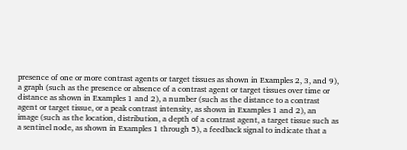presence of one or more contrast agents or target tissues as shown in Examples 2, 3, and 9), a graph (such as the presence or absence of a contrast agent or target tissues over time or distance as shown in Examples 1 and 2), a number (such as the distance to a contrast agent or target tissue, or a peak contrast intensity, as shown in Examples 1 and 2), an image (such as the location, distribution, a depth of a contrast agent, a target tissue such as a sentinel node, as shown in Examples 1 through 5), a feedback signal to indicate that a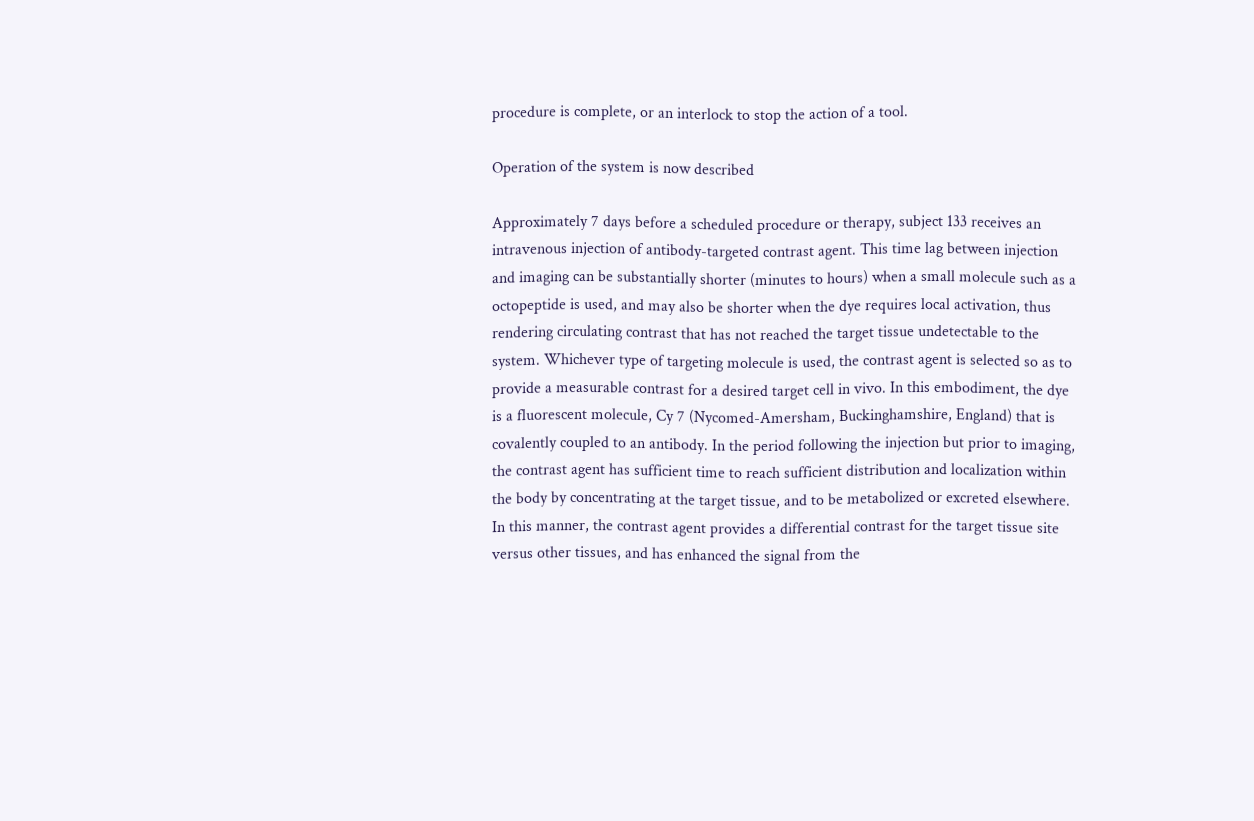procedure is complete, or an interlock to stop the action of a tool.

Operation of the system is now described

Approximately 7 days before a scheduled procedure or therapy, subject 133 receives an intravenous injection of antibody-targeted contrast agent. This time lag between injection and imaging can be substantially shorter (minutes to hours) when a small molecule such as a octopeptide is used, and may also be shorter when the dye requires local activation, thus rendering circulating contrast that has not reached the target tissue undetectable to the system. Whichever type of targeting molecule is used, the contrast agent is selected so as to provide a measurable contrast for a desired target cell in vivo. In this embodiment, the dye is a fluorescent molecule, Cy 7 (Nycomed-Amersham, Buckinghamshire, England) that is covalently coupled to an antibody. In the period following the injection but prior to imaging, the contrast agent has sufficient time to reach sufficient distribution and localization within the body by concentrating at the target tissue, and to be metabolized or excreted elsewhere. In this manner, the contrast agent provides a differential contrast for the target tissue site versus other tissues, and has enhanced the signal from the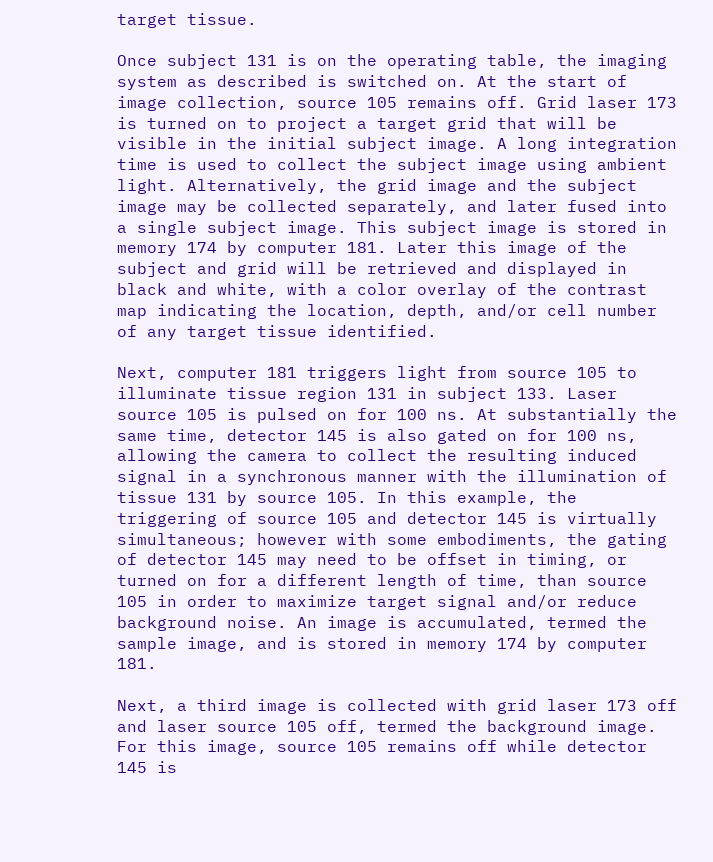target tissue.

Once subject 131 is on the operating table, the imaging system as described is switched on. At the start of image collection, source 105 remains off. Grid laser 173 is turned on to project a target grid that will be visible in the initial subject image. A long integration time is used to collect the subject image using ambient light. Alternatively, the grid image and the subject image may be collected separately, and later fused into a single subject image. This subject image is stored in memory 174 by computer 181. Later this image of the subject and grid will be retrieved and displayed in black and white, with a color overlay of the contrast map indicating the location, depth, and/or cell number of any target tissue identified.

Next, computer 181 triggers light from source 105 to illuminate tissue region 131 in subject 133. Laser source 105 is pulsed on for 100 ns. At substantially the same time, detector 145 is also gated on for 100 ns, allowing the camera to collect the resulting induced signal in a synchronous manner with the illumination of tissue 131 by source 105. In this example, the triggering of source 105 and detector 145 is virtually simultaneous; however with some embodiments, the gating of detector 145 may need to be offset in timing, or turned on for a different length of time, than source 105 in order to maximize target signal and/or reduce background noise. An image is accumulated, termed the sample image, and is stored in memory 174 by computer 181.

Next, a third image is collected with grid laser 173 off and laser source 105 off, termed the background image. For this image, source 105 remains off while detector 145 is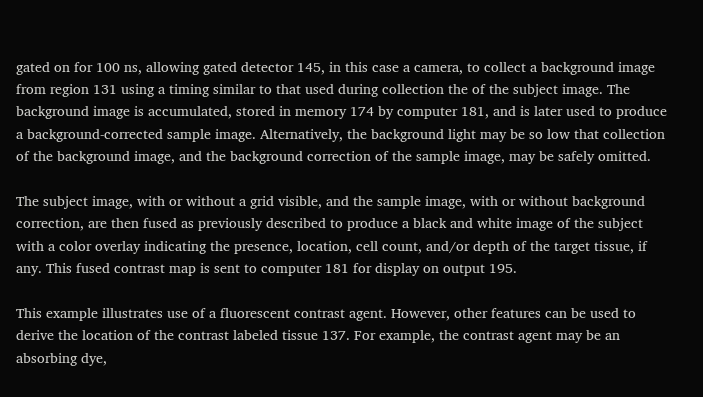gated on for 100 ns, allowing gated detector 145, in this case a camera, to collect a background image from region 131 using a timing similar to that used during collection the of the subject image. The background image is accumulated, stored in memory 174 by computer 181, and is later used to produce a background-corrected sample image. Alternatively, the background light may be so low that collection of the background image, and the background correction of the sample image, may be safely omitted.

The subject image, with or without a grid visible, and the sample image, with or without background correction, are then fused as previously described to produce a black and white image of the subject with a color overlay indicating the presence, location, cell count, and/or depth of the target tissue, if any. This fused contrast map is sent to computer 181 for display on output 195.

This example illustrates use of a fluorescent contrast agent. However, other features can be used to derive the location of the contrast labeled tissue 137. For example, the contrast agent may be an absorbing dye,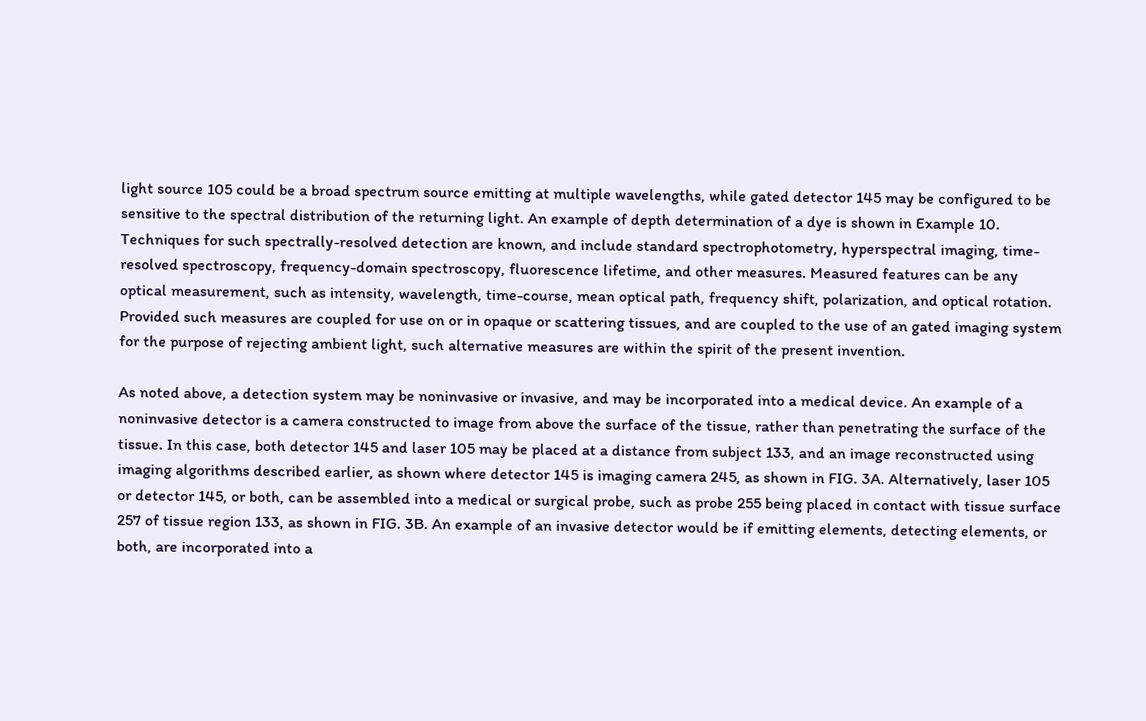light source 105 could be a broad spectrum source emitting at multiple wavelengths, while gated detector 145 may be configured to be sensitive to the spectral distribution of the returning light. An example of depth determination of a dye is shown in Example 10. Techniques for such spectrally-resolved detection are known, and include standard spectrophotometry, hyperspectral imaging, time-resolved spectroscopy, frequency-domain spectroscopy, fluorescence lifetime, and other measures. Measured features can be any optical measurement, such as intensity, wavelength, time-course, mean optical path, frequency shift, polarization, and optical rotation. Provided such measures are coupled for use on or in opaque or scattering tissues, and are coupled to the use of an gated imaging system for the purpose of rejecting ambient light, such alternative measures are within the spirit of the present invention.

As noted above, a detection system may be noninvasive or invasive, and may be incorporated into a medical device. An example of a noninvasive detector is a camera constructed to image from above the surface of the tissue, rather than penetrating the surface of the tissue. In this case, both detector 145 and laser 105 may be placed at a distance from subject 133, and an image reconstructed using imaging algorithms described earlier, as shown where detector 145 is imaging camera 245, as shown in FIG. 3A. Alternatively, laser 105 or detector 145, or both, can be assembled into a medical or surgical probe, such as probe 255 being placed in contact with tissue surface 257 of tissue region 133, as shown in FIG. 3B. An example of an invasive detector would be if emitting elements, detecting elements, or both, are incorporated into a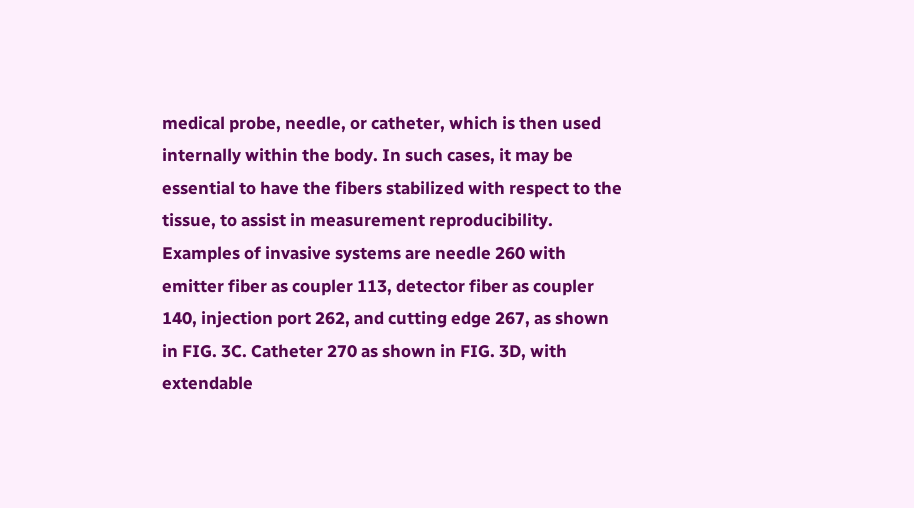medical probe, needle, or catheter, which is then used internally within the body. In such cases, it may be essential to have the fibers stabilized with respect to the tissue, to assist in measurement reproducibility. Examples of invasive systems are needle 260 with emitter fiber as coupler 113, detector fiber as coupler 140, injection port 262, and cutting edge 267, as shown in FIG. 3C. Catheter 270 as shown in FIG. 3D, with extendable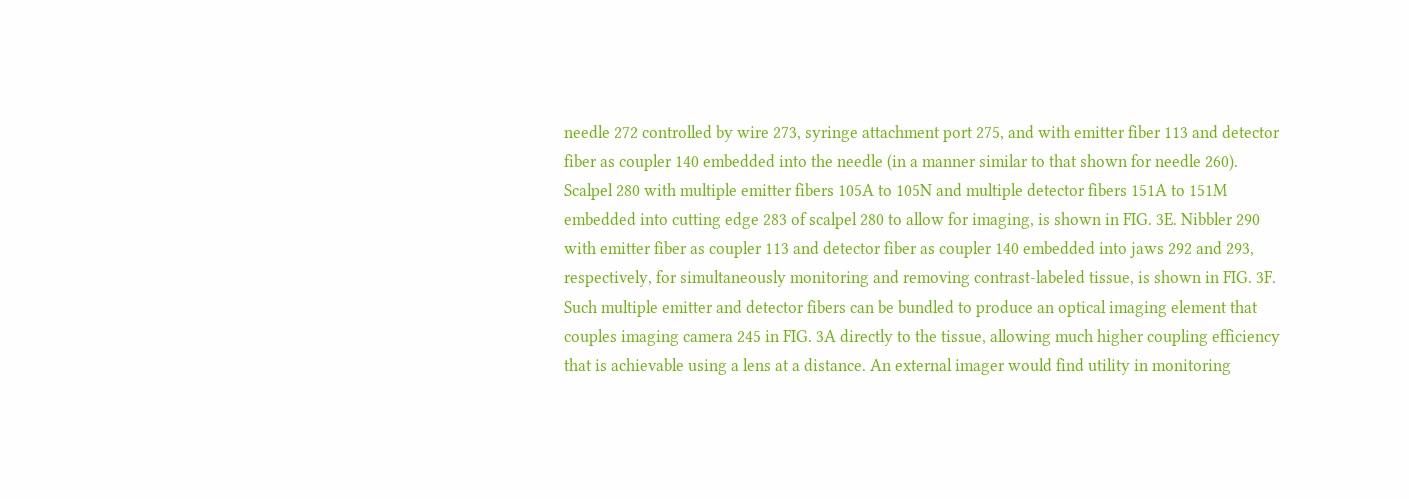needle 272 controlled by wire 273, syringe attachment port 275, and with emitter fiber 113 and detector fiber as coupler 140 embedded into the needle (in a manner similar to that shown for needle 260). Scalpel 280 with multiple emitter fibers 105A to 105N and multiple detector fibers 151A to 151M embedded into cutting edge 283 of scalpel 280 to allow for imaging, is shown in FIG. 3E. Nibbler 290 with emitter fiber as coupler 113 and detector fiber as coupler 140 embedded into jaws 292 and 293, respectively, for simultaneously monitoring and removing contrast-labeled tissue, is shown in FIG. 3F. Such multiple emitter and detector fibers can be bundled to produce an optical imaging element that couples imaging camera 245 in FIG. 3A directly to the tissue, allowing much higher coupling efficiency that is achievable using a lens at a distance. An external imager would find utility in monitoring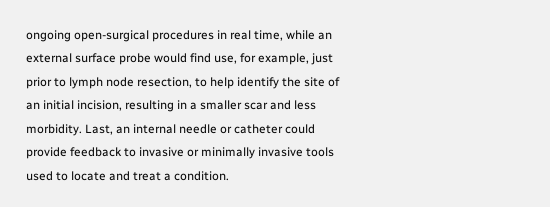ongoing open-surgical procedures in real time, while an external surface probe would find use, for example, just prior to lymph node resection, to help identify the site of an initial incision, resulting in a smaller scar and less morbidity. Last, an internal needle or catheter could provide feedback to invasive or minimally invasive tools used to locate and treat a condition.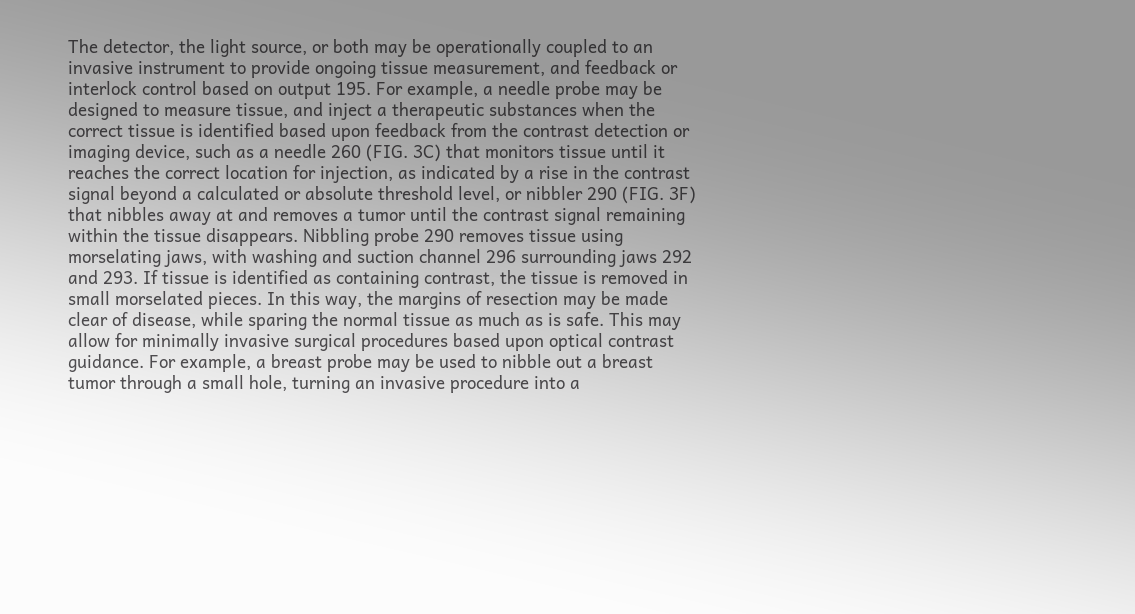The detector, the light source, or both may be operationally coupled to an invasive instrument to provide ongoing tissue measurement, and feedback or interlock control based on output 195. For example, a needle probe may be designed to measure tissue, and inject a therapeutic substances when the correct tissue is identified based upon feedback from the contrast detection or imaging device, such as a needle 260 (FIG. 3C) that monitors tissue until it reaches the correct location for injection, as indicated by a rise in the contrast signal beyond a calculated or absolute threshold level, or nibbler 290 (FIG. 3F) that nibbles away at and removes a tumor until the contrast signal remaining within the tissue disappears. Nibbling probe 290 removes tissue using morselating jaws, with washing and suction channel 296 surrounding jaws 292 and 293. If tissue is identified as containing contrast, the tissue is removed in small morselated pieces. In this way, the margins of resection may be made clear of disease, while sparing the normal tissue as much as is safe. This may allow for minimally invasive surgical procedures based upon optical contrast guidance. For example, a breast probe may be used to nibble out a breast tumor through a small hole, turning an invasive procedure into a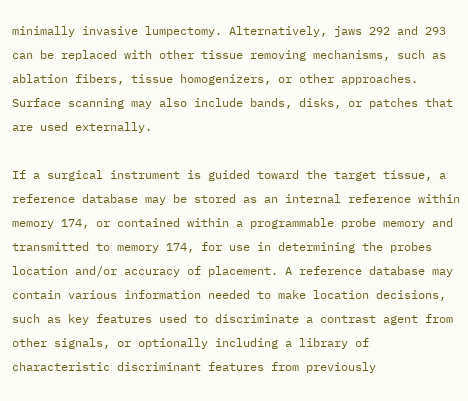minimally invasive lumpectomy. Alternatively, jaws 292 and 293 can be replaced with other tissue removing mechanisms, such as ablation fibers, tissue homogenizers, or other approaches. Surface scanning may also include bands, disks, or patches that are used externally.

If a surgical instrument is guided toward the target tissue, a reference database may be stored as an internal reference within memory 174, or contained within a programmable probe memory and transmitted to memory 174, for use in determining the probes location and/or accuracy of placement. A reference database may contain various information needed to make location decisions, such as key features used to discriminate a contrast agent from other signals, or optionally including a library of characteristic discriminant features from previously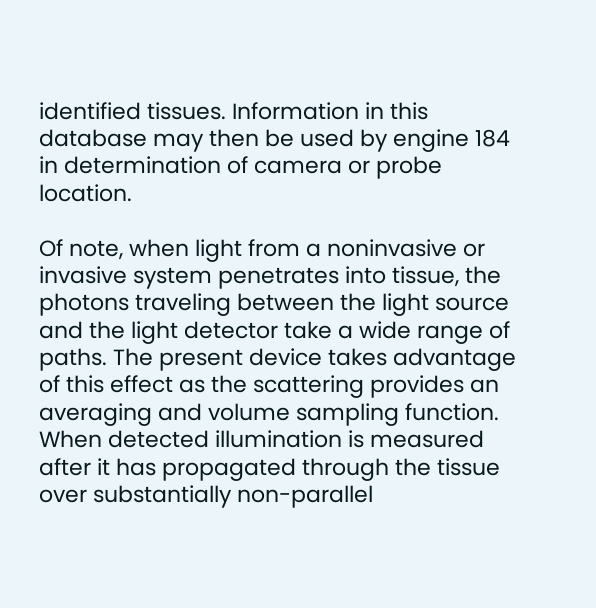identified tissues. Information in this database may then be used by engine 184 in determination of camera or probe location.

Of note, when light from a noninvasive or invasive system penetrates into tissue, the photons traveling between the light source and the light detector take a wide range of paths. The present device takes advantage of this effect as the scattering provides an averaging and volume sampling function. When detected illumination is measured after it has propagated through the tissue over substantially non-parallel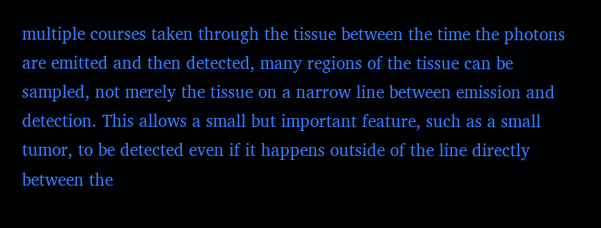multiple courses taken through the tissue between the time the photons are emitted and then detected, many regions of the tissue can be sampled, not merely the tissue on a narrow line between emission and detection. This allows a small but important feature, such as a small tumor, to be detected even if it happens outside of the line directly between the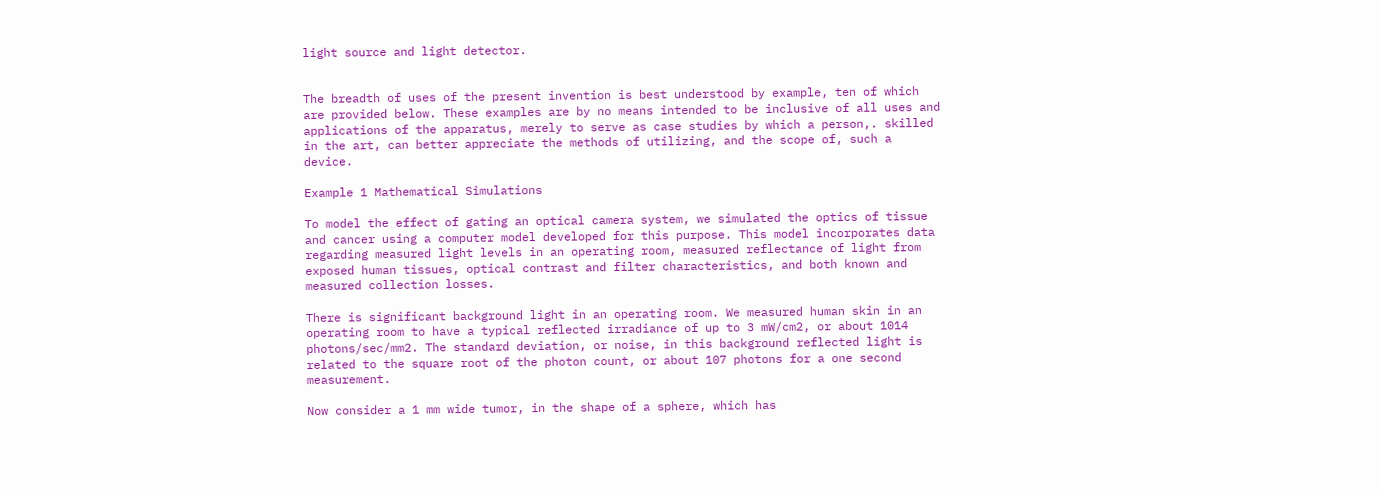light source and light detector.


The breadth of uses of the present invention is best understood by example, ten of which are provided below. These examples are by no means intended to be inclusive of all uses and applications of the apparatus, merely to serve as case studies by which a person,. skilled in the art, can better appreciate the methods of utilizing, and the scope of, such a device.

Example 1 Mathematical Simulations

To model the effect of gating an optical camera system, we simulated the optics of tissue and cancer using a computer model developed for this purpose. This model incorporates data regarding measured light levels in an operating room, measured reflectance of light from exposed human tissues, optical contrast and filter characteristics, and both known and measured collection losses.

There is significant background light in an operating room. We measured human skin in an operating room to have a typical reflected irradiance of up to 3 mW/cm2, or about 1014 photons/sec/mm2. The standard deviation, or noise, in this background reflected light is related to the square root of the photon count, or about 107 photons for a one second measurement.

Now consider a 1 mm wide tumor, in the shape of a sphere, which has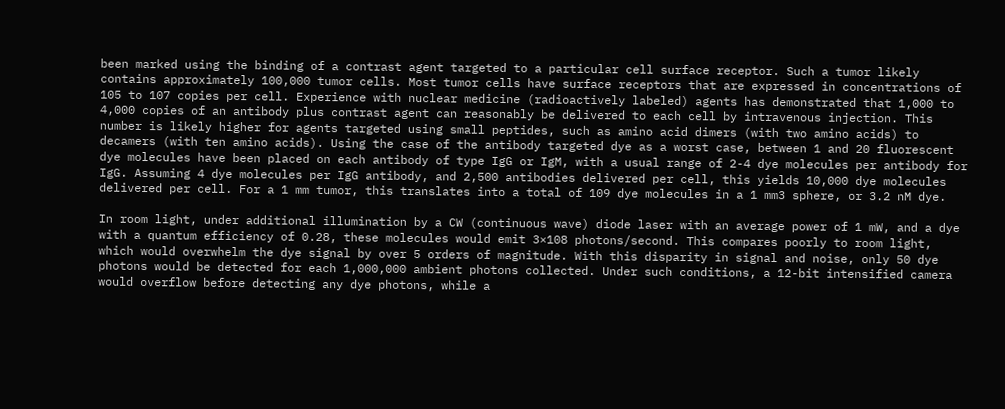been marked using the binding of a contrast agent targeted to a particular cell surface receptor. Such a tumor likely contains approximately 100,000 tumor cells. Most tumor cells have surface receptors that are expressed in concentrations of 105 to 107 copies per cell. Experience with nuclear medicine (radioactively labeled) agents has demonstrated that 1,000 to 4,000 copies of an antibody plus contrast agent can reasonably be delivered to each cell by intravenous injection. This number is likely higher for agents targeted using small peptides, such as amino acid dimers (with two amino acids) to decamers (with ten amino acids). Using the case of the antibody targeted dye as a worst case, between 1 and 20 fluorescent dye molecules have been placed on each antibody of type IgG or IgM, with a usual range of 2-4 dye molecules per antibody for IgG. Assuming 4 dye molecules per IgG antibody, and 2,500 antibodies delivered per cell, this yields 10,000 dye molecules delivered per cell. For a 1 mm tumor, this translates into a total of 109 dye molecules in a 1 mm3 sphere, or 3.2 nM dye.

In room light, under additional illumination by a CW (continuous wave) diode laser with an average power of 1 mW, and a dye with a quantum efficiency of 0.28, these molecules would emit 3×108 photons/second. This compares poorly to room light, which would overwhelm the dye signal by over 5 orders of magnitude. With this disparity in signal and noise, only 50 dye photons would be detected for each 1,000,000 ambient photons collected. Under such conditions, a 12-bit intensified camera would overflow before detecting any dye photons, while a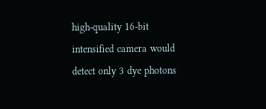high-quality 16-bit intensified camera would detect only 3 dye photons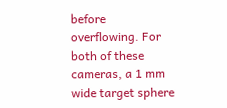before overflowing. For both of these cameras, a 1 mm wide target sphere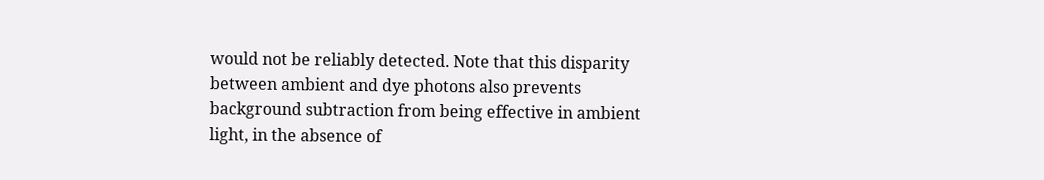would not be reliably detected. Note that this disparity between ambient and dye photons also prevents background subtraction from being effective in ambient light, in the absence of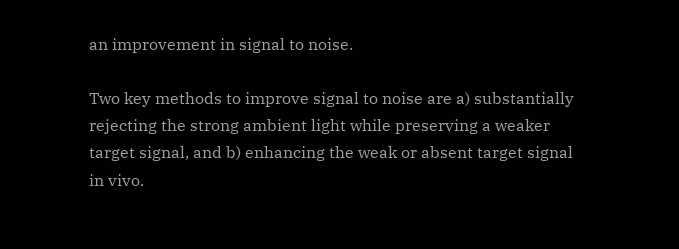an improvement in signal to noise.

Two key methods to improve signal to noise are a) substantially rejecting the strong ambient light while preserving a weaker target signal, and b) enhancing the weak or absent target signal in vivo.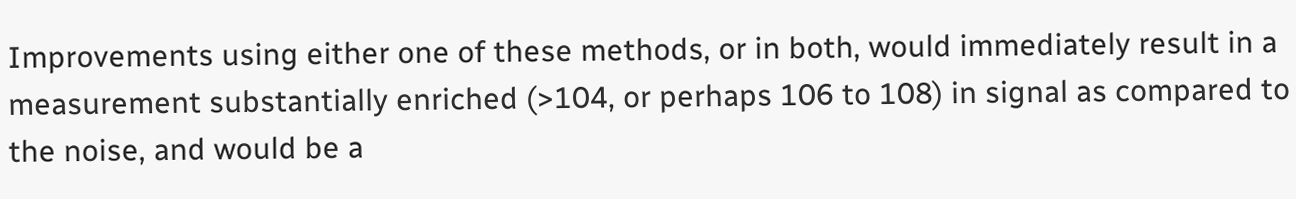Improvements using either one of these methods, or in both, would immediately result in a measurement substantially enriched (>104, or perhaps 106 to 108) in signal as compared to the noise, and would be a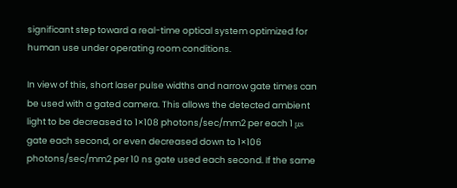significant step toward a real-time optical system optimized for human use under operating room conditions.

In view of this, short laser pulse widths and narrow gate times can be used with a gated camera. This allows the detected ambient light to be decreased to 1×108 photons/sec/mm2 per each 1 μs gate each second, or even decreased down to 1×106 photons/sec/mm2 per 10 ns gate used each second. If the same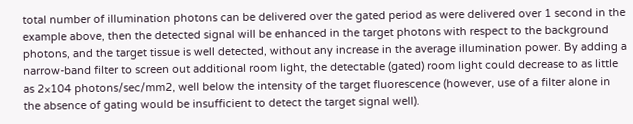total number of illumination photons can be delivered over the gated period as were delivered over 1 second in the example above, then the detected signal will be enhanced in the target photons with respect to the background photons, and the target tissue is well detected, without any increase in the average illumination power. By adding a narrow-band filter to screen out additional room light, the detectable (gated) room light could decrease to as little as 2×104 photons/sec/mm2, well below the intensity of the target fluorescence (however, use of a filter alone in the absence of gating would be insufficient to detect the target signal well).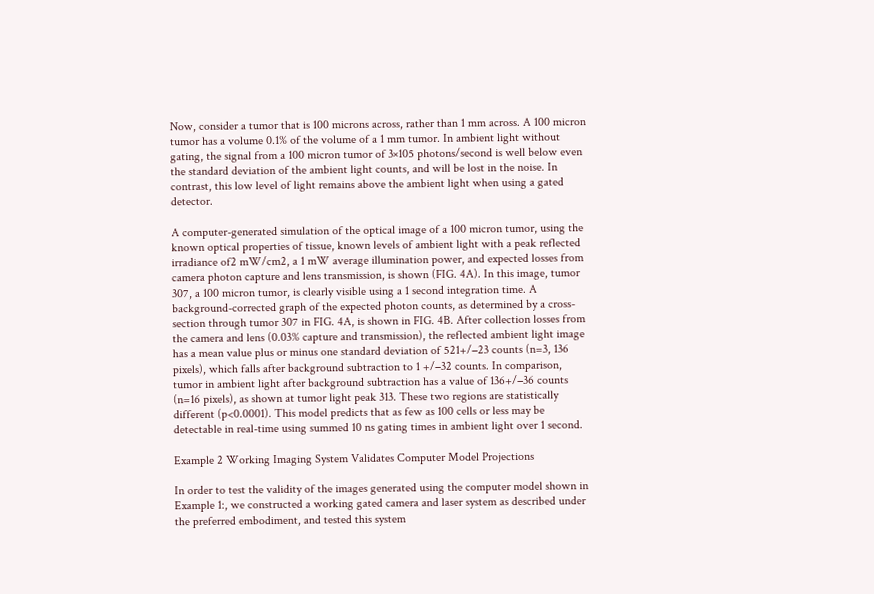Now, consider a tumor that is 100 microns across, rather than 1 mm across. A 100 micron tumor has a volume 0.1% of the volume of a 1 mm tumor. In ambient light without gating, the signal from a 100 micron tumor of 3×105 photons/second is well below even the standard deviation of the ambient light counts, and will be lost in the noise. In contrast, this low level of light remains above the ambient light when using a gated detector.

A computer-generated simulation of the optical image of a 100 micron tumor, using the known optical properties of tissue, known levels of ambient light with a peak reflected irradiance of2 mW/cm2, a 1 mW average illumination power, and expected losses from camera photon capture and lens transmission, is shown (FIG. 4A). In this image, tumor 307, a 100 micron tumor, is clearly visible using a 1 second integration time. A background-corrected graph of the expected photon counts, as determined by a cross-section through tumor 307 in FIG. 4A, is shown in FIG. 4B. After collection losses from the camera and lens (0.03% capture and transmission), the reflected ambient light image has a mean value plus or minus one standard deviation of 521+/−23 counts (n=3, 136 pixels), which falls after background subtraction to 1 +/−32 counts. In comparison, tumor in ambient light after background subtraction has a value of 136+/−36 counts (n=16 pixels), as shown at tumor light peak 313. These two regions are statistically different (p<0.0001). This model predicts that as few as 100 cells or less may be detectable in real-time using summed 10 ns gating times in ambient light over 1 second.

Example 2 Working Imaging System Validates Computer Model Projections

In order to test the validity of the images generated using the computer model shown in Example 1:, we constructed a working gated camera and laser system as described under the preferred embodiment, and tested this system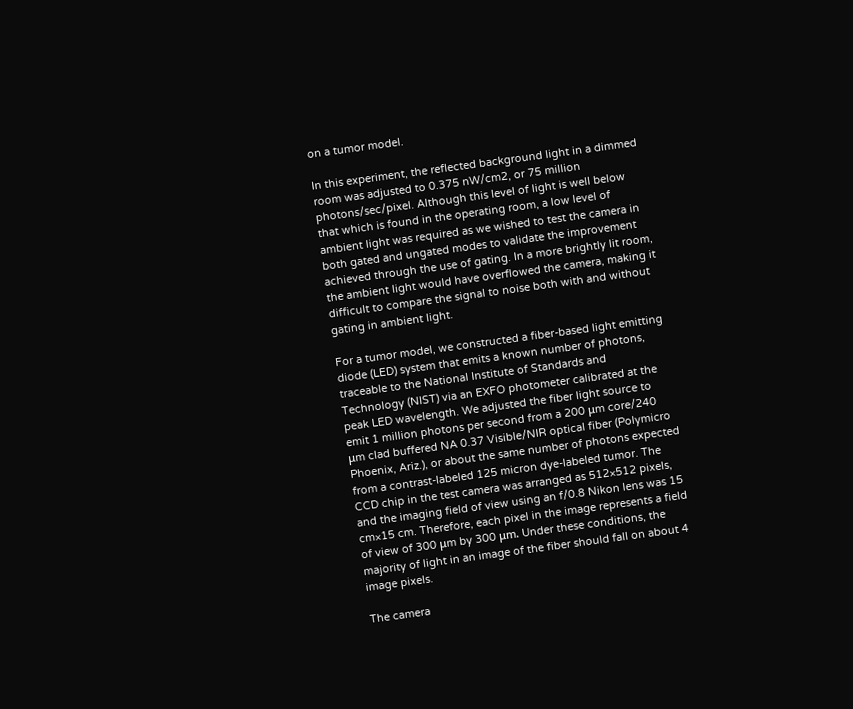on a tumor model.

In this experiment, the reflected background light in a dimmed room was adjusted to 0.375 nW/cm2, or 75 million photons/sec/pixel. Although this level of light is well below that which is found in the operating room, a low level of ambient light was required as we wished to test the camera in both gated and ungated modes to validate the improvement achieved through the use of gating. In a more brightly lit room, the ambient light would have overflowed the camera, making it difficult to compare the signal to noise both with and without gating in ambient light.

For a tumor model, we constructed a fiber-based light emitting diode (LED) system that emits a known number of photons, traceable to the National Institute of Standards and Technology (NIST) via an EXFO photometer calibrated at the peak LED wavelength. We adjusted the fiber light source to emit 1 million photons per second from a 200 μm core/240 μm clad buffered NA 0.37 Visible/NIR optical fiber (Polymicro Phoenix, Ariz.), or about the same number of photons expected from a contrast-labeled 125 micron dye-labeled tumor. The CCD chip in the test camera was arranged as 512×512 pixels, and the imaging field of view using an f/0.8 Nikon lens was 15 cm×15 cm. Therefore, each pixel in the image represents a field of view of 300 μm by 300 μm. Under these conditions, the majority of light in an image of the fiber should fall on about 4 image pixels.

The camera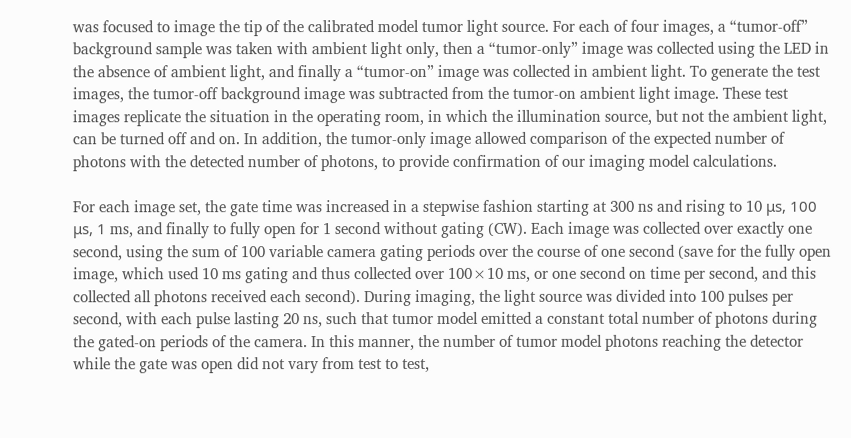was focused to image the tip of the calibrated model tumor light source. For each of four images, a “tumor-off” background sample was taken with ambient light only, then a “tumor-only” image was collected using the LED in the absence of ambient light, and finally a “tumor-on” image was collected in ambient light. To generate the test images, the tumor-off background image was subtracted from the tumor-on ambient light image. These test images replicate the situation in the operating room, in which the illumination source, but not the ambient light, can be turned off and on. In addition, the tumor-only image allowed comparison of the expected number of photons with the detected number of photons, to provide confirmation of our imaging model calculations.

For each image set, the gate time was increased in a stepwise fashion starting at 300 ns and rising to 10 μs, 100 μs, 1 ms, and finally to fully open for 1 second without gating (CW). Each image was collected over exactly one second, using the sum of 100 variable camera gating periods over the course of one second (save for the fully open image, which used 10 ms gating and thus collected over 100×10 ms, or one second on time per second, and this collected all photons received each second). During imaging, the light source was divided into 100 pulses per second, with each pulse lasting 20 ns, such that tumor model emitted a constant total number of photons during the gated-on periods of the camera. In this manner, the number of tumor model photons reaching the detector while the gate was open did not vary from test to test,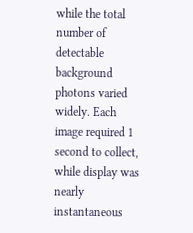while the total number of detectable background photons varied widely. Each image required 1 second to collect, while display was nearly instantaneous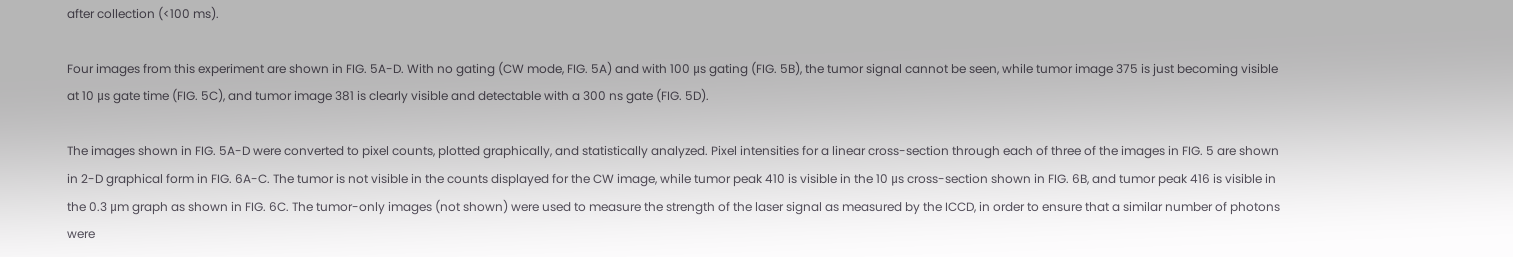after collection (<100 ms).

Four images from this experiment are shown in FIG. 5A-D. With no gating (CW mode, FIG. 5A) and with 100 μs gating (FIG. 5B), the tumor signal cannot be seen, while tumor image 375 is just becoming visible at 10 μs gate time (FIG. 5C), and tumor image 381 is clearly visible and detectable with a 300 ns gate (FIG. 5D).

The images shown in FIG. 5A-D were converted to pixel counts, plotted graphically, and statistically analyzed. Pixel intensities for a linear cross-section through each of three of the images in FIG. 5 are shown in 2-D graphical form in FIG. 6A-C. The tumor is not visible in the counts displayed for the CW image, while tumor peak 410 is visible in the 10 μs cross-section shown in FIG. 6B, and tumor peak 416 is visible in the 0.3 μm graph as shown in FIG. 6C. The tumor-only images (not shown) were used to measure the strength of the laser signal as measured by the ICCD, in order to ensure that a similar number of photons were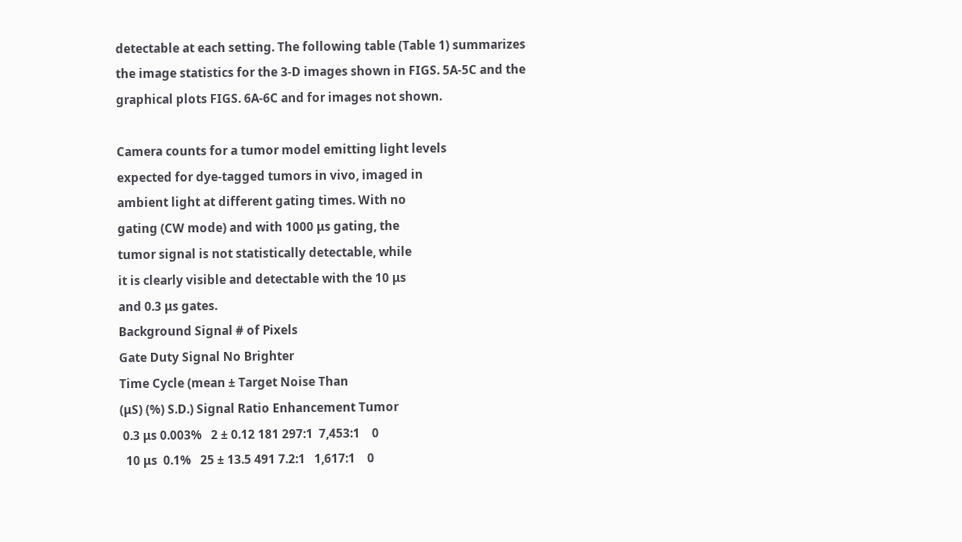detectable at each setting. The following table (Table 1) summarizes the image statistics for the 3-D images shown in FIGS. 5A-5C and the graphical plots FIGS. 6A-6C and for images not shown.

Camera counts for a tumor model emitting light levels
expected for dye-tagged tumors in vivo, imaged in
ambient light at different gating times. With no
gating (CW mode) and with 1000 μs gating, the
tumor signal is not statistically detectable, while
it is clearly visible and detectable with the 10 μs
and 0.3 μs gates.
Background Signal # of Pixels
Gate Duty Signal No Brighter
Time Cycle (mean ± Target Noise Than
(μS) (%) S.D.) Signal Ratio Enhancement Tumor
 0.3 μs 0.003%   2 ± 0.12 181 297:1  7,453:1    0
  10 μs  0.1%   25 ± 13.5 491 7.2:1   1,617:1    0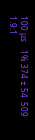100 μs    1% 374 ± 54  509 1.9:1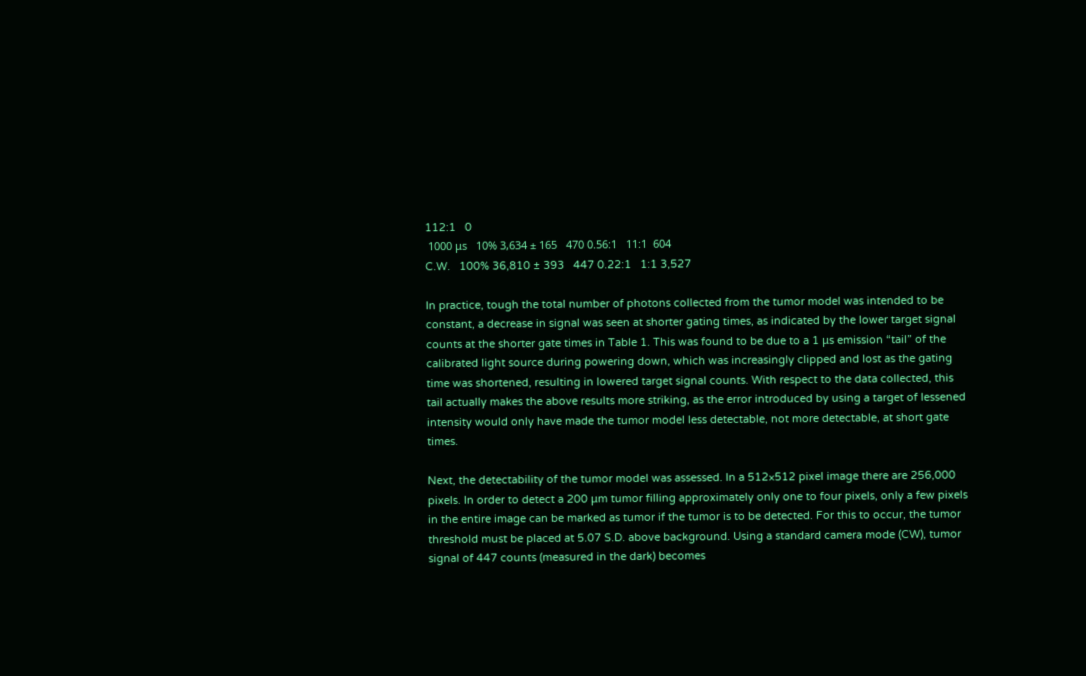112:1   0
 1000 μs   10% 3,634 ± 165   470 0.56:1   11:1  604
C.W.   100% 36,810 ± 393   447 0.22:1   1:1 3,527

In practice, tough the total number of photons collected from the tumor model was intended to be constant, a decrease in signal was seen at shorter gating times, as indicated by the lower target signal counts at the shorter gate times in Table 1. This was found to be due to a 1 μs emission “tail” of the calibrated light source during powering down, which was increasingly clipped and lost as the gating time was shortened, resulting in lowered target signal counts. With respect to the data collected, this tail actually makes the above results more striking, as the error introduced by using a target of lessened intensity would only have made the tumor model less detectable, not more detectable, at short gate times.

Next, the detectability of the tumor model was assessed. In a 512×512 pixel image there are 256,000 pixels. In order to detect a 200 μm tumor filling approximately only one to four pixels, only a few pixels in the entire image can be marked as tumor if the tumor is to be detected. For this to occur, the tumor threshold must be placed at 5.07 S.D. above background. Using a standard camera mode (CW), tumor signal of 447 counts (measured in the dark) becomes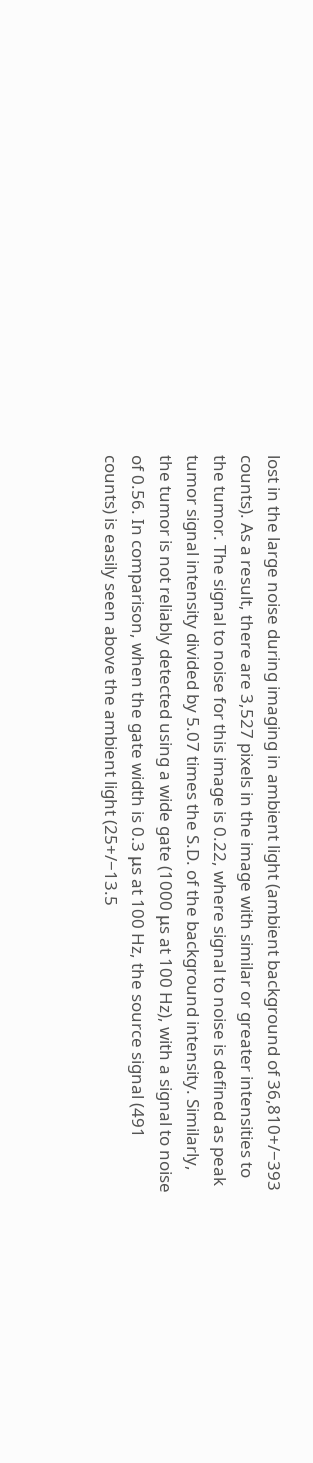lost in the large noise during imaging in ambient light (ambient background of 36,810+/−393 counts). As a result, there are 3,527 pixels in the image with similar or greater intensities to the tumor. The signal to noise for this image is 0.22, where signal to noise is defined as peak tumor signal intensity divided by 5.07 times the S.D. of the background intensity. Similarly, the tumor is not reliably detected using a wide gate (1000 μs at 100 Hz), with a signal to noise of 0.56. In comparison, when the gate width is 0.3 μs at 100 Hz, the source signal (491 counts) is easily seen above the ambient light (25+/−13.5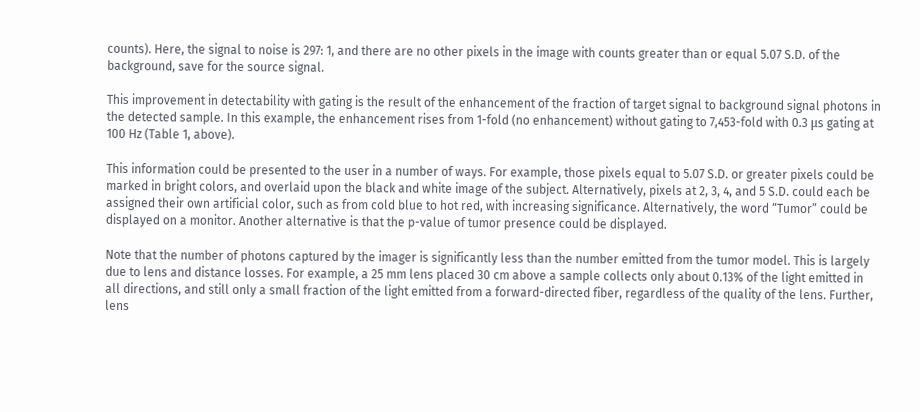counts). Here, the signal to noise is 297: 1, and there are no other pixels in the image with counts greater than or equal 5.07 S.D. of the background, save for the source signal.

This improvement in detectability with gating is the result of the enhancement of the fraction of target signal to background signal photons in the detected sample. In this example, the enhancement rises from 1-fold (no enhancement) without gating to 7,453-fold with 0.3 μs gating at 100 Hz (Table 1, above).

This information could be presented to the user in a number of ways. For example, those pixels equal to 5.07 S.D. or greater pixels could be marked in bright colors, and overlaid upon the black and white image of the subject. Alternatively, pixels at 2, 3, 4, and 5 S.D. could each be assigned their own artificial color, such as from cold blue to hot red, with increasing significance. Alternatively, the word “Tumor” could be displayed on a monitor. Another alternative is that the p-value of tumor presence could be displayed.

Note that the number of photons captured by the imager is significantly less than the number emitted from the tumor model. This is largely due to lens and distance losses. For example, a 25 mm lens placed 30 cm above a sample collects only about 0.13% of the light emitted in all directions, and still only a small fraction of the light emitted from a forward-directed fiber, regardless of the quality of the lens. Further, lens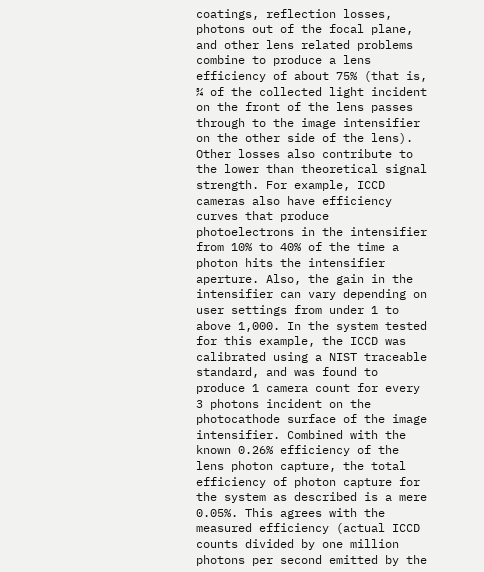coatings, reflection losses, photons out of the focal plane, and other lens related problems combine to produce a lens efficiency of about 75% (that is, ¾ of the collected light incident on the front of the lens passes through to the image intensifier on the other side of the lens). Other losses also contribute to the lower than theoretical signal strength. For example, ICCD cameras also have efficiency curves that produce photoelectrons in the intensifier from 10% to 40% of the time a photon hits the intensifier aperture. Also, the gain in the intensifier can vary depending on user settings from under 1 to above 1,000. In the system tested for this example, the ICCD was calibrated using a NIST traceable standard, and was found to produce 1 camera count for every 3 photons incident on the photocathode surface of the image intensifier. Combined with the known 0.26% efficiency of the lens photon capture, the total efficiency of photon capture for the system as described is a mere 0.05%. This agrees with the measured efficiency (actual ICCD counts divided by one million photons per second emitted by the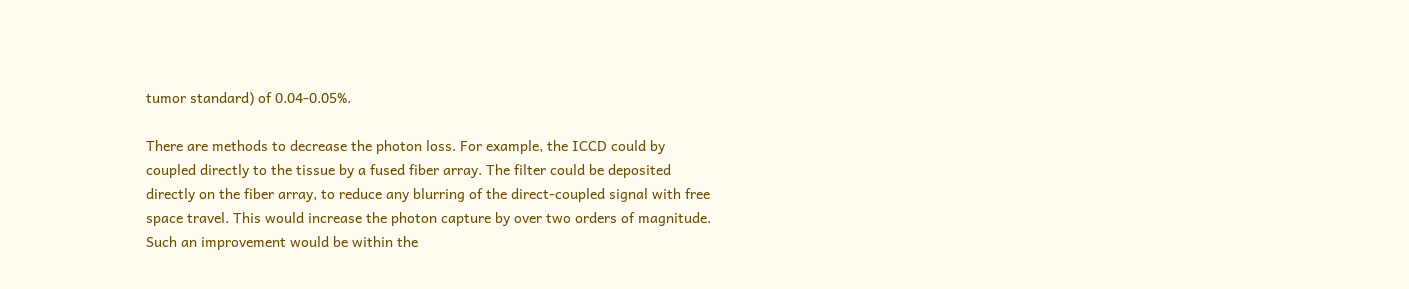tumor standard) of 0.04-0.05%.

There are methods to decrease the photon loss. For example, the ICCD could by coupled directly to the tissue by a fused fiber array. The filter could be deposited directly on the fiber array, to reduce any blurring of the direct-coupled signal with free space travel. This would increase the photon capture by over two orders of magnitude. Such an improvement would be within the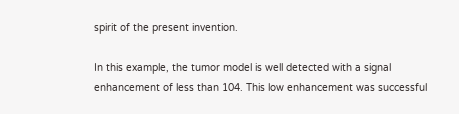spirit of the present invention.

In this example, the tumor model is well detected with a signal enhancement of less than 104. This low enhancement was successful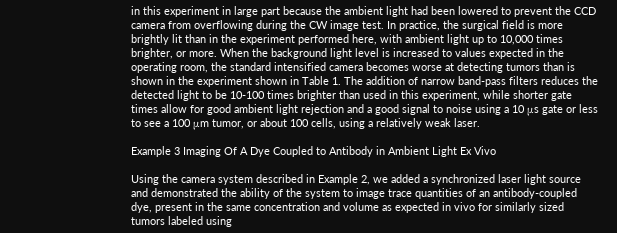in this experiment in large part because the ambient light had been lowered to prevent the CCD camera from overflowing during the CW image test. In practice, the surgical field is more brightly lit than in the experiment performed here, with ambient light up to 10,000 times brighter, or more. When the background light level is increased to values expected in the operating room, the standard intensified camera becomes worse at detecting tumors than is shown in the experiment shown in Table 1. The addition of narrow band-pass filters reduces the detected light to be 10-100 times brighter than used in this experiment, while shorter gate times allow for good ambient light rejection and a good signal to noise using a 10 μs gate or less to see a 100 μm tumor, or about 100 cells, using a relatively weak laser.

Example 3 Imaging Of A Dye Coupled to Antibody in Ambient Light Ex Vivo

Using the camera system described in Example 2, we added a synchronized laser light source and demonstrated the ability of the system to image trace quantities of an antibody-coupled dye, present in the same concentration and volume as expected in vivo for similarly sized tumors labeled using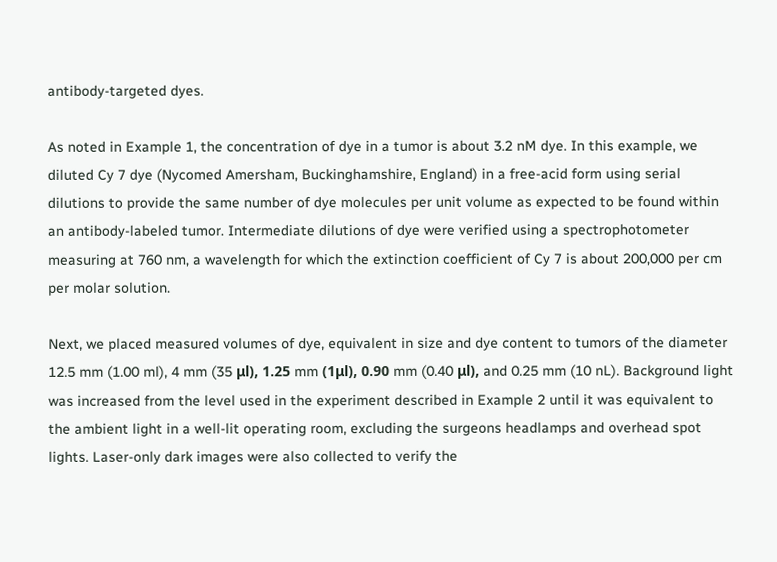antibody-targeted dyes.

As noted in Example 1, the concentration of dye in a tumor is about 3.2 nM dye. In this example, we diluted Cy 7 dye (Nycomed Amersham, Buckinghamshire, England) in a free-acid form using serial dilutions to provide the same number of dye molecules per unit volume as expected to be found within an antibody-labeled tumor. Intermediate dilutions of dye were verified using a spectrophotometer measuring at 760 nm, a wavelength for which the extinction coefficient of Cy 7 is about 200,000 per cm per molar solution.

Next, we placed measured volumes of dye, equivalent in size and dye content to tumors of the diameter 12.5 mm (1.00 ml), 4 mm (35 μl), 1.25 mm (1μl), 0.90 mm (0.40 μl), and 0.25 mm (10 nL). Background light was increased from the level used in the experiment described in Example 2 until it was equivalent to the ambient light in a well-lit operating room, excluding the surgeons headlamps and overhead spot lights. Laser-only dark images were also collected to verify the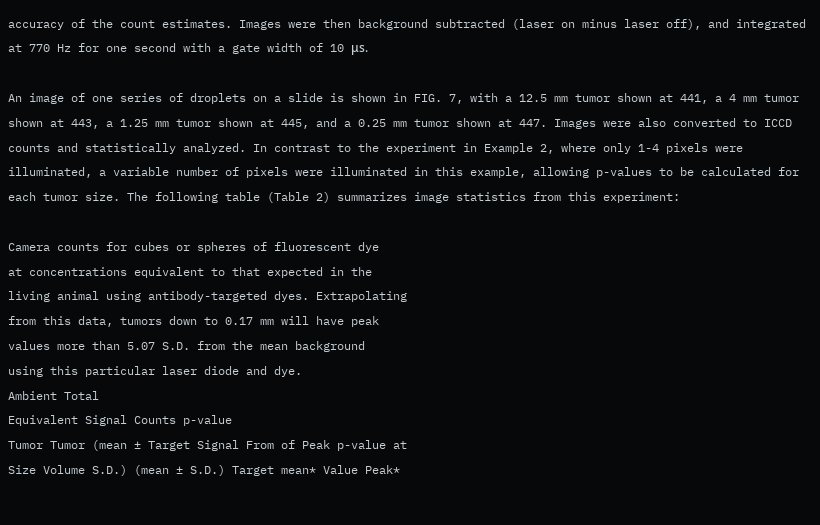accuracy of the count estimates. Images were then background subtracted (laser on minus laser off), and integrated at 770 Hz for one second with a gate width of 10 μs.

An image of one series of droplets on a slide is shown in FIG. 7, with a 12.5 mm tumor shown at 441, a 4 mm tumor shown at 443, a 1.25 mm tumor shown at 445, and a 0.25 mm tumor shown at 447. Images were also converted to ICCD counts and statistically analyzed. In contrast to the experiment in Example 2, where only 1-4 pixels were illuminated, a variable number of pixels were illuminated in this example, allowing p-values to be calculated for each tumor size. The following table (Table 2) summarizes image statistics from this experiment:

Camera counts for cubes or spheres of fluorescent dye
at concentrations equivalent to that expected in the
living animal using antibody-targeted dyes. Extrapolating
from this data, tumors down to 0.17 mm will have peak
values more than 5.07 S.D. from the mean background
using this particular laser diode and dye.
Ambient Total
Equivalent Signal Counts p-value
Tumor Tumor (mean ± Target Signal From of Peak p-value at
Size Volume S.D.) (mean ± S.D.) Target mean* Value Peak*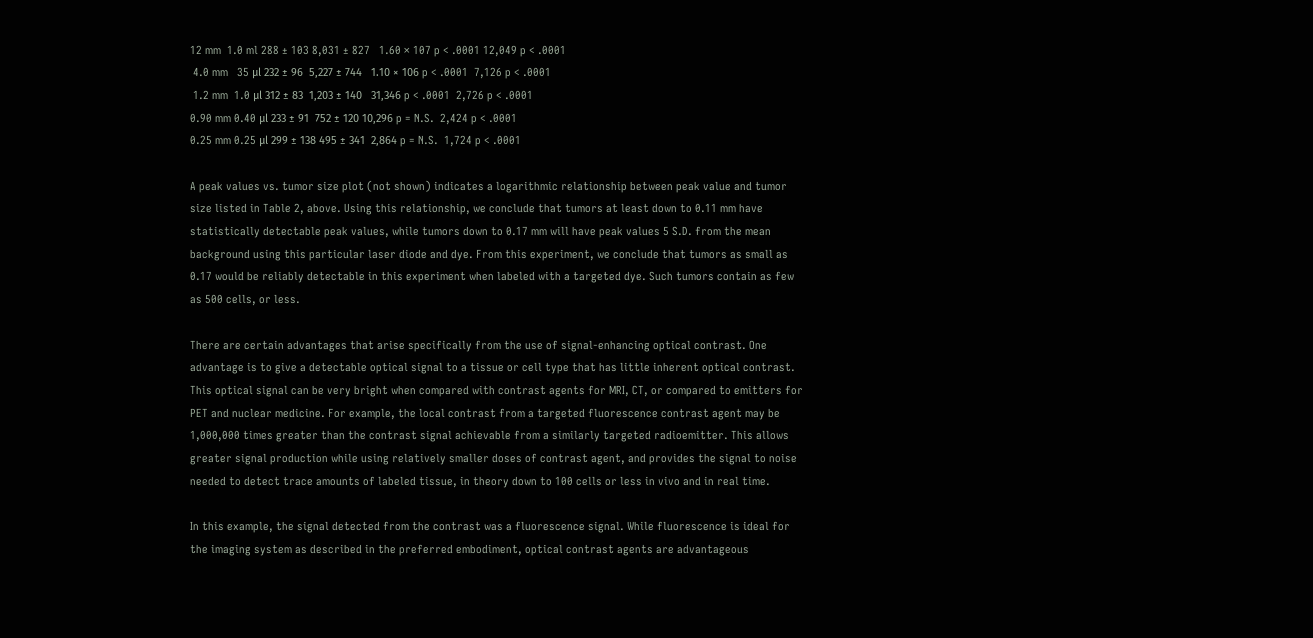12 mm  1.0 ml 288 ± 103 8,031 ± 827   1.60 × 107 p < .0001 12,049 p < .0001
 4.0 mm   35 μl 232 ± 96  5,227 ± 744   1.10 × 106 p < .0001  7,126 p < .0001
 1.2 mm  1.0 μl 312 ± 83  1,203 ± 140   31,346 p < .0001  2,726 p < .0001
0.90 mm 0.40 μl 233 ± 91  752 ± 120 10,296 p = N.S.  2,424 p < .0001
0.25 mm 0.25 μl 299 ± 138 495 ± 341  2,864 p = N.S.  1,724 p < .0001

A peak values vs. tumor size plot (not shown) indicates a logarithmic relationship between peak value and tumor size listed in Table 2, above. Using this relationship, we conclude that tumors at least down to 0.11 mm have statistically detectable peak values, while tumors down to 0.17 mm will have peak values 5 S.D. from the mean background using this particular laser diode and dye. From this experiment, we conclude that tumors as small as 0.17 would be reliably detectable in this experiment when labeled with a targeted dye. Such tumors contain as few as 500 cells, or less.

There are certain advantages that arise specifically from the use of signal-enhancing optical contrast. One advantage is to give a detectable optical signal to a tissue or cell type that has little inherent optical contrast. This optical signal can be very bright when compared with contrast agents for MRI, CT, or compared to emitters for PET and nuclear medicine. For example, the local contrast from a targeted fluorescence contrast agent may be 1,000,000 times greater than the contrast signal achievable from a similarly targeted radioemitter. This allows greater signal production while using relatively smaller doses of contrast agent, and provides the signal to noise needed to detect trace amounts of labeled tissue, in theory down to 100 cells or less in vivo and in real time.

In this example, the signal detected from the contrast was a fluorescence signal. While fluorescence is ideal for the imaging system as described in the preferred embodiment, optical contrast agents are advantageous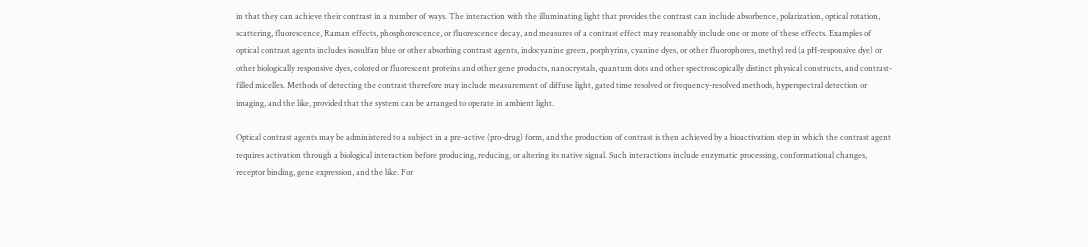in that they can achieve their contrast in a number of ways. The interaction with the illuminating light that provides the contrast can include absorbence, polarization, optical rotation, scattering, fluorescence, Raman effects, phosphorescence, or fluorescence decay, and measures of a contrast effect may reasonably include one or more of these effects. Examples of optical contrast agents includes isosulfan blue or other absorbing contrast agents, indocyanine green, porphyrins, cyanine dyes, or other fluorophores, methyl red (a pH-responsive dye) or other biologically responsive dyes, colored or fluorescent proteins and other gene products, nanocrystals, quantum dots and other spectroscopically distinct physical constructs, and contrast-filled micelles. Methods of detecting the contrast therefore may include measurement of diffuse light, gated time resolved or frequency-resolved methods, hyperspectral detection or imaging, and the like, provided that the system can be arranged to operate in ambient light.

Optical contrast agents may be administered to a subject in a pre-active (pro-drug) form, and the production of contrast is then achieved by a bioactivation step in which the contrast agent requires activation through a biological interaction before producing, reducing, or altering its native signal. Such interactions include enzymatic processing, conformational changes, receptor binding, gene expression, and the like. For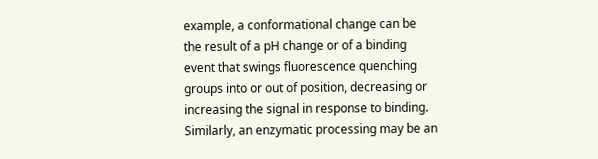example, a conformational change can be the result of a pH change or of a binding event that swings fluorescence quenching groups into or out of position, decreasing or increasing the signal in response to binding. Similarly, an enzymatic processing may be an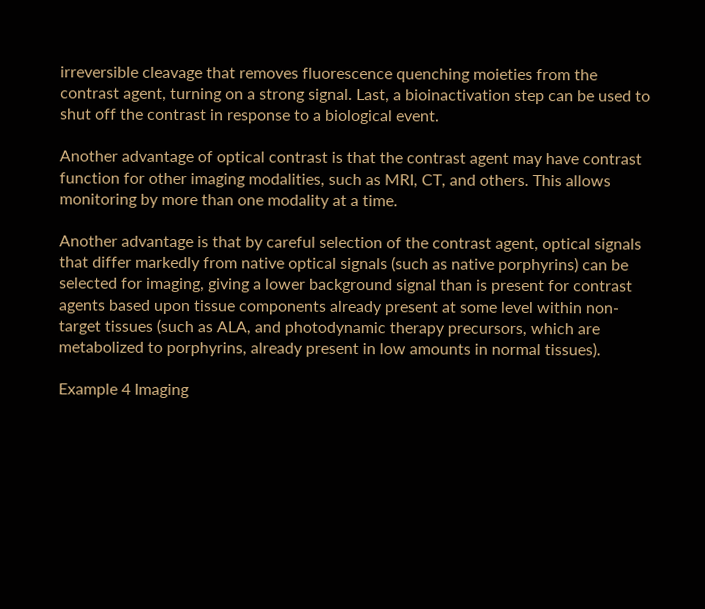irreversible cleavage that removes fluorescence quenching moieties from the contrast agent, turning on a strong signal. Last, a bioinactivation step can be used to shut off the contrast in response to a biological event.

Another advantage of optical contrast is that the contrast agent may have contrast function for other imaging modalities, such as MRI, CT, and others. This allows monitoring by more than one modality at a time.

Another advantage is that by careful selection of the contrast agent, optical signals that differ markedly from native optical signals (such as native porphyrins) can be selected for imaging, giving a lower background signal than is present for contrast agents based upon tissue components already present at some level within non-target tissues (such as ALA, and photodynamic therapy precursors, which are metabolized to porphyrins, already present in low amounts in normal tissues).

Example 4 Imaging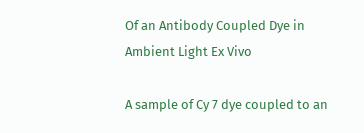Of an Antibody Coupled Dye in Ambient Light Ex Vivo

A sample of Cy 7 dye coupled to an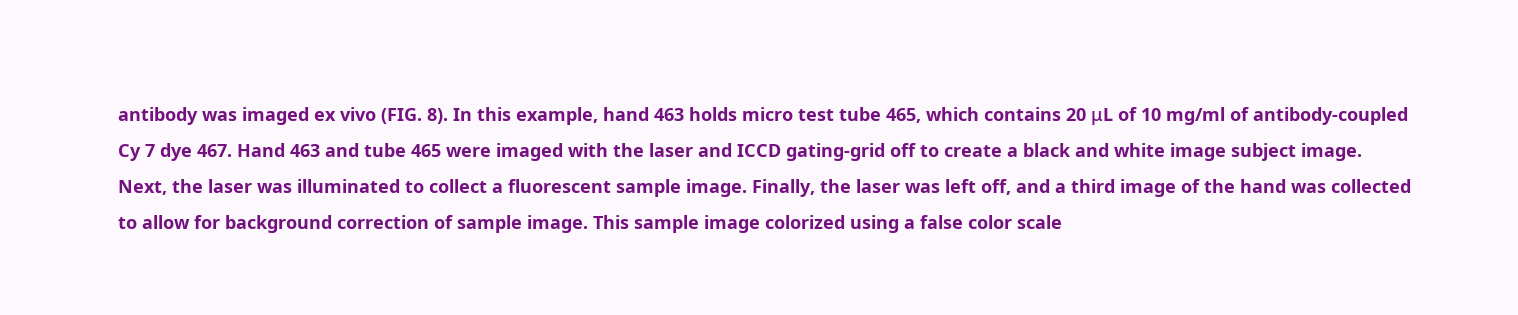antibody was imaged ex vivo (FIG. 8). In this example, hand 463 holds micro test tube 465, which contains 20 μL of 10 mg/ml of antibody-coupled Cy 7 dye 467. Hand 463 and tube 465 were imaged with the laser and ICCD gating-grid off to create a black and white image subject image. Next, the laser was illuminated to collect a fluorescent sample image. Finally, the laser was left off, and a third image of the hand was collected to allow for background correction of sample image. This sample image colorized using a false color scale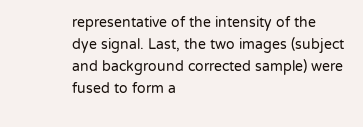representative of the intensity of the dye signal. Last, the two images (subject and background corrected sample) were fused to form a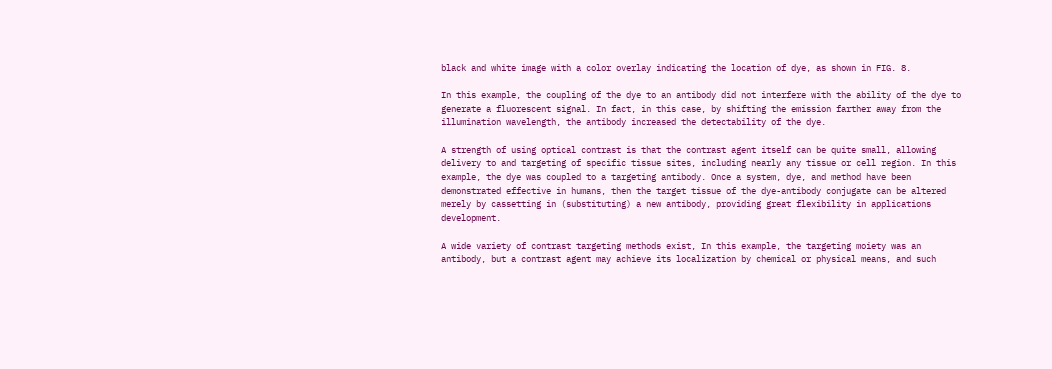black and white image with a color overlay indicating the location of dye, as shown in FIG. 8.

In this example, the coupling of the dye to an antibody did not interfere with the ability of the dye to generate a fluorescent signal. In fact, in this case, by shifting the emission farther away from the illumination wavelength, the antibody increased the detectability of the dye.

A strength of using optical contrast is that the contrast agent itself can be quite small, allowing delivery to and targeting of specific tissue sites, including nearly any tissue or cell region. In this example, the dye was coupled to a targeting antibody. Once a system, dye, and method have been demonstrated effective in humans, then the target tissue of the dye-antibody conjugate can be altered merely by cassetting in (substituting) a new antibody, providing great flexibility in applications development.

A wide variety of contrast targeting methods exist, In this example, the targeting moiety was an antibody, but a contrast agent may achieve its localization by chemical or physical means, and such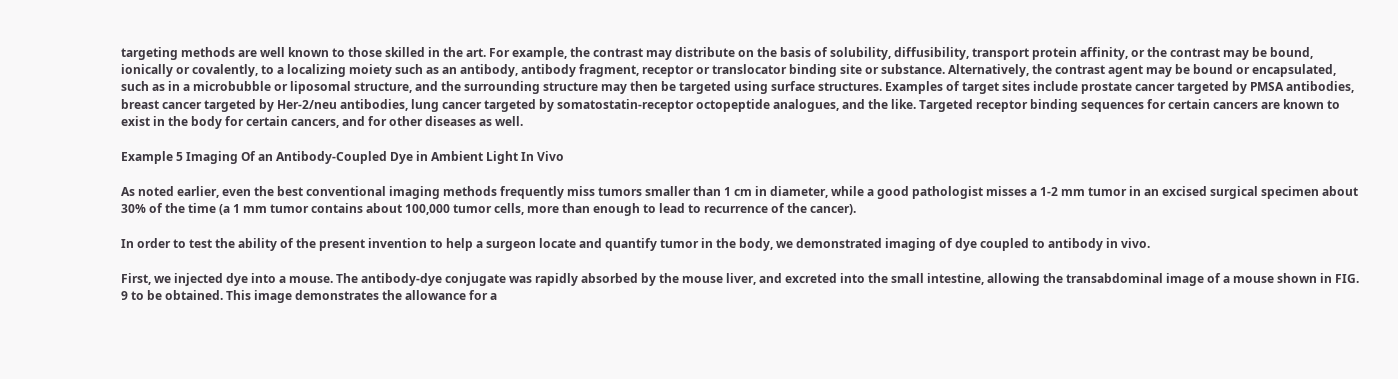targeting methods are well known to those skilled in the art. For example, the contrast may distribute on the basis of solubility, diffusibility, transport protein affinity, or the contrast may be bound, ionically or covalently, to a localizing moiety such as an antibody, antibody fragment, receptor or translocator binding site or substance. Alternatively, the contrast agent may be bound or encapsulated, such as in a microbubble or liposomal structure, and the surrounding structure may then be targeted using surface structures. Examples of target sites include prostate cancer targeted by PMSA antibodies, breast cancer targeted by Her-2/neu antibodies, lung cancer targeted by somatostatin-receptor octopeptide analogues, and the like. Targeted receptor binding sequences for certain cancers are known to exist in the body for certain cancers, and for other diseases as well.

Example 5 Imaging Of an Antibody-Coupled Dye in Ambient Light In Vivo

As noted earlier, even the best conventional imaging methods frequently miss tumors smaller than 1 cm in diameter, while a good pathologist misses a 1-2 mm tumor in an excised surgical specimen about 30% of the time (a 1 mm tumor contains about 100,000 tumor cells, more than enough to lead to recurrence of the cancer).

In order to test the ability of the present invention to help a surgeon locate and quantify tumor in the body, we demonstrated imaging of dye coupled to antibody in vivo.

First, we injected dye into a mouse. The antibody-dye conjugate was rapidly absorbed by the mouse liver, and excreted into the small intestine, allowing the transabdominal image of a mouse shown in FIG. 9 to be obtained. This image demonstrates the allowance for a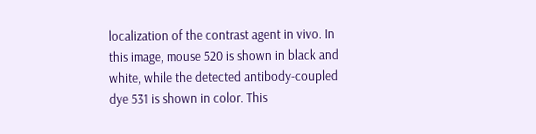localization of the contrast agent in vivo. In this image, mouse 520 is shown in black and white, while the detected antibody-coupled dye 531 is shown in color. This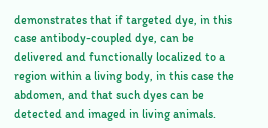demonstrates that if targeted dye, in this case antibody-coupled dye, can be delivered and functionally localized to a region within a living body, in this case the abdomen, and that such dyes can be detected and imaged in living animals.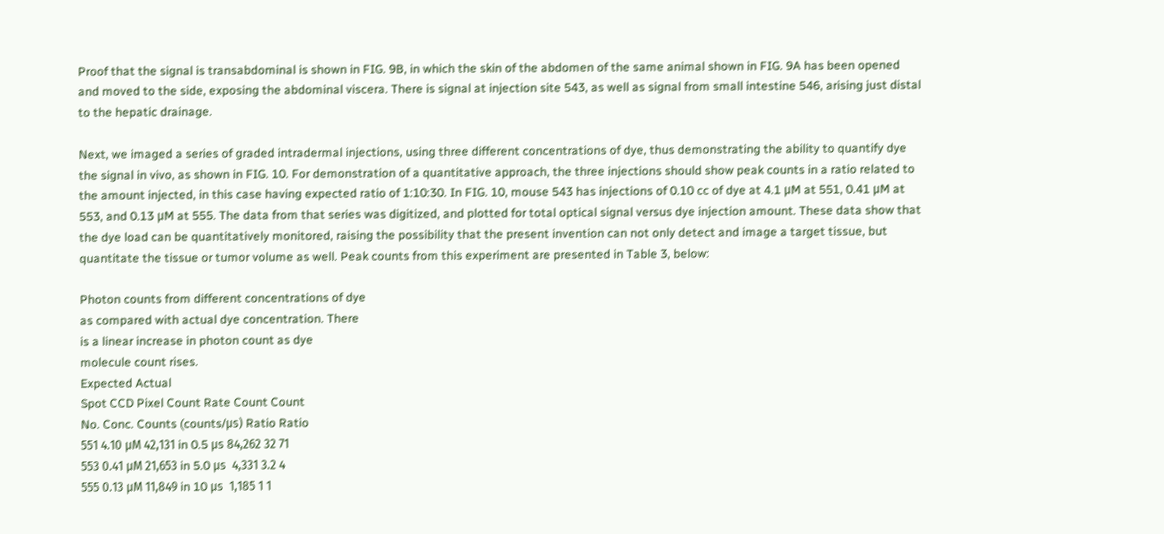Proof that the signal is transabdominal is shown in FIG. 9B, in which the skin of the abdomen of the same animal shown in FIG. 9A has been opened and moved to the side, exposing the abdominal viscera. There is signal at injection site 543, as well as signal from small intestine 546, arising just distal to the hepatic drainage.

Next, we imaged a series of graded intradermal injections, using three different concentrations of dye, thus demonstrating the ability to quantify dye the signal in vivo, as shown in FIG. 10. For demonstration of a quantitative approach, the three injections should show peak counts in a ratio related to the amount injected, in this case having expected ratio of 1:10:30. In FIG. 10, mouse 543 has injections of 0.10 cc of dye at 4.1 μM at 551, 0.41 μM at 553, and 0.13 μM at 555. The data from that series was digitized, and plotted for total optical signal versus dye injection amount. These data show that the dye load can be quantitatively monitored, raising the possibility that the present invention can not only detect and image a target tissue, but quantitate the tissue or tumor volume as well. Peak counts from this experiment are presented in Table 3, below:

Photon counts from different concentrations of dye
as compared with actual dye concentration. There
is a linear increase in photon count as dye
molecule count rises.
Expected Actual
Spot CCD Pixel Count Rate Count Count
No. Conc. Counts (counts/μs) Ratio Ratio
551 4.10 μM 42,131 in 0.5 μs 84,262 32 71
553 0.41 μM 21,653 in 5.0 μs  4,331 3.2 4
555 0.13 μM 11,849 in 10 μs  1,185 1 1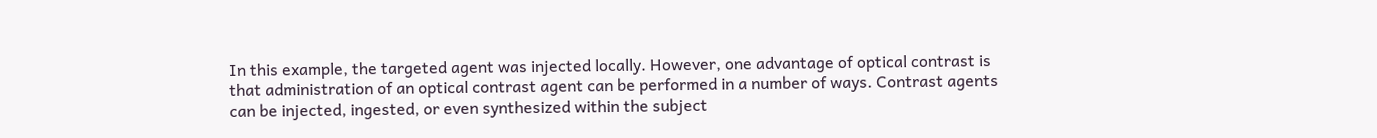In this example, the targeted agent was injected locally. However, one advantage of optical contrast is that administration of an optical contrast agent can be performed in a number of ways. Contrast agents can be injected, ingested, or even synthesized within the subject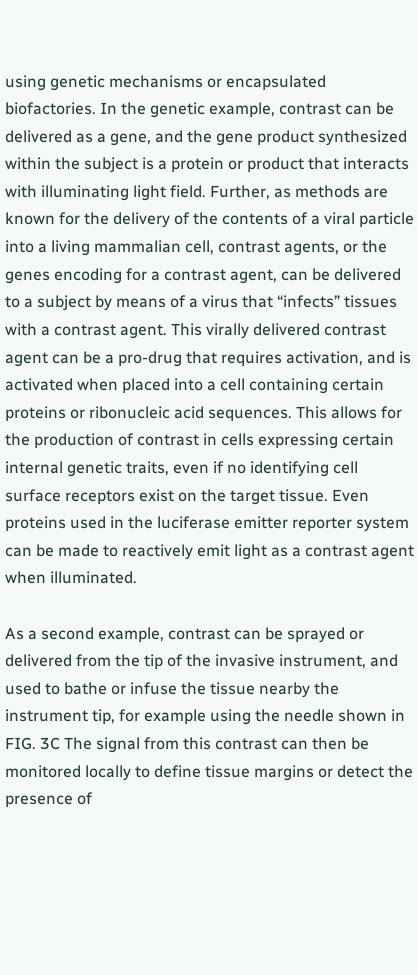using genetic mechanisms or encapsulated biofactories. In the genetic example, contrast can be delivered as a gene, and the gene product synthesized within the subject is a protein or product that interacts with illuminating light field. Further, as methods are known for the delivery of the contents of a viral particle into a living mammalian cell, contrast agents, or the genes encoding for a contrast agent, can be delivered to a subject by means of a virus that “infects” tissues with a contrast agent. This virally delivered contrast agent can be a pro-drug that requires activation, and is activated when placed into a cell containing certain proteins or ribonucleic acid sequences. This allows for the production of contrast in cells expressing certain internal genetic traits, even if no identifying cell surface receptors exist on the target tissue. Even proteins used in the luciferase emitter reporter system can be made to reactively emit light as a contrast agent when illuminated.

As a second example, contrast can be sprayed or delivered from the tip of the invasive instrument, and used to bathe or infuse the tissue nearby the instrument tip, for example using the needle shown in FIG. 3C The signal from this contrast can then be monitored locally to define tissue margins or detect the presence of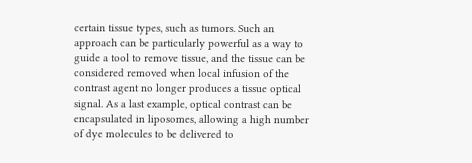certain tissue types, such as tumors. Such an approach can be particularly powerful as a way to guide a tool to remove tissue, and the tissue can be considered removed when local infusion of the contrast agent no longer produces a tissue optical signal. As a last example, optical contrast can be encapsulated in liposomes, allowing a high number of dye molecules to be delivered to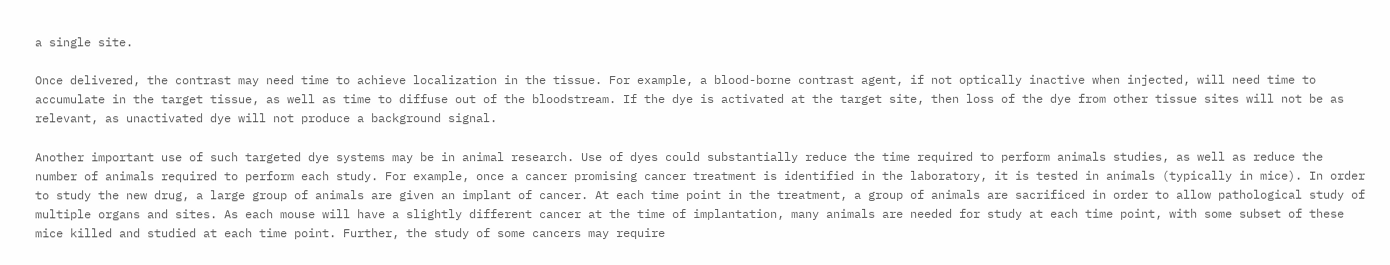a single site.

Once delivered, the contrast may need time to achieve localization in the tissue. For example, a blood-borne contrast agent, if not optically inactive when injected, will need time to accumulate in the target tissue, as well as time to diffuse out of the bloodstream. If the dye is activated at the target site, then loss of the dye from other tissue sites will not be as relevant, as unactivated dye will not produce a background signal.

Another important use of such targeted dye systems may be in animal research. Use of dyes could substantially reduce the time required to perform animals studies, as well as reduce the number of animals required to perform each study. For example, once a cancer promising cancer treatment is identified in the laboratory, it is tested in animals (typically in mice). In order to study the new drug, a large group of animals are given an implant of cancer. At each time point in the treatment, a group of animals are sacrificed in order to allow pathological study of multiple organs and sites. As each mouse will have a slightly different cancer at the time of implantation, many animals are needed for study at each time point, with some subset of these mice killed and studied at each time point. Further, the study of some cancers may require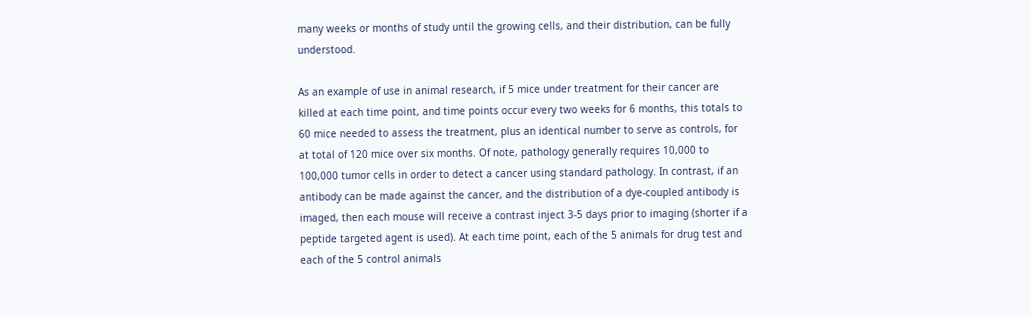many weeks or months of study until the growing cells, and their distribution, can be fully understood.

As an example of use in animal research, if 5 mice under treatment for their cancer are killed at each time point, and time points occur every two weeks for 6 months, this totals to 60 mice needed to assess the treatment, plus an identical number to serve as controls, for at total of 120 mice over six months. Of note, pathology generally requires 10,000 to 100,000 tumor cells in order to detect a cancer using standard pathology. In contrast, if an antibody can be made against the cancer, and the distribution of a dye-coupled antibody is imaged, then each mouse will receive a contrast inject 3-5 days prior to imaging (shorter if a peptide targeted agent is used). At each time point, each of the 5 animals for drug test and each of the 5 control animals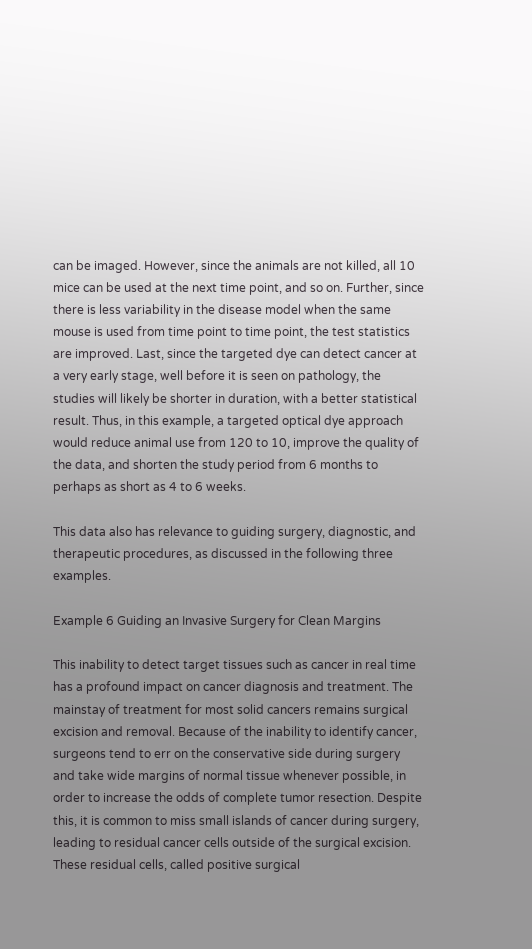can be imaged. However, since the animals are not killed, all 10 mice can be used at the next time point, and so on. Further, since there is less variability in the disease model when the same mouse is used from time point to time point, the test statistics are improved. Last, since the targeted dye can detect cancer at a very early stage, well before it is seen on pathology, the studies will likely be shorter in duration, with a better statistical result. Thus, in this example, a targeted optical dye approach would reduce animal use from 120 to 10, improve the quality of the data, and shorten the study period from 6 months to perhaps as short as 4 to 6 weeks.

This data also has relevance to guiding surgery, diagnostic, and therapeutic procedures, as discussed in the following three examples.

Example 6 Guiding an Invasive Surgery for Clean Margins

This inability to detect target tissues such as cancer in real time has a profound impact on cancer diagnosis and treatment. The mainstay of treatment for most solid cancers remains surgical excision and removal. Because of the inability to identify cancer, surgeons tend to err on the conservative side during surgery and take wide margins of normal tissue whenever possible, in order to increase the odds of complete tumor resection. Despite this, it is common to miss small islands of cancer during surgery, leading to residual cancer cells outside of the surgical excision. These residual cells, called positive surgical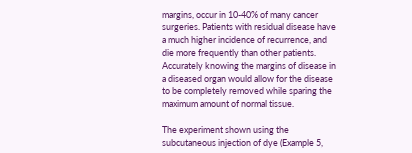margins, occur in 10-40% of many cancer surgeries. Patients with residual disease have a much higher incidence of recurrence, and die more frequently than other patients. Accurately knowing the margins of disease in a diseased organ would allow for the disease to be completely removed while sparing the maximum amount of normal tissue.

The experiment shown using the subcutaneous injection of dye (Example 5,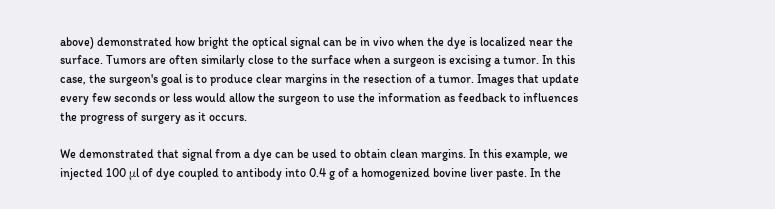above) demonstrated how bright the optical signal can be in vivo when the dye is localized near the surface. Tumors are often similarly close to the surface when a surgeon is excising a tumor. In this case, the surgeon's goal is to produce clear margins in the resection of a tumor. Images that update every few seconds or less would allow the surgeon to use the information as feedback to influences the progress of surgery as it occurs.

We demonstrated that signal from a dye can be used to obtain clean margins. In this example, we injected 100 μl of dye coupled to antibody into 0.4 g of a homogenized bovine liver paste. In the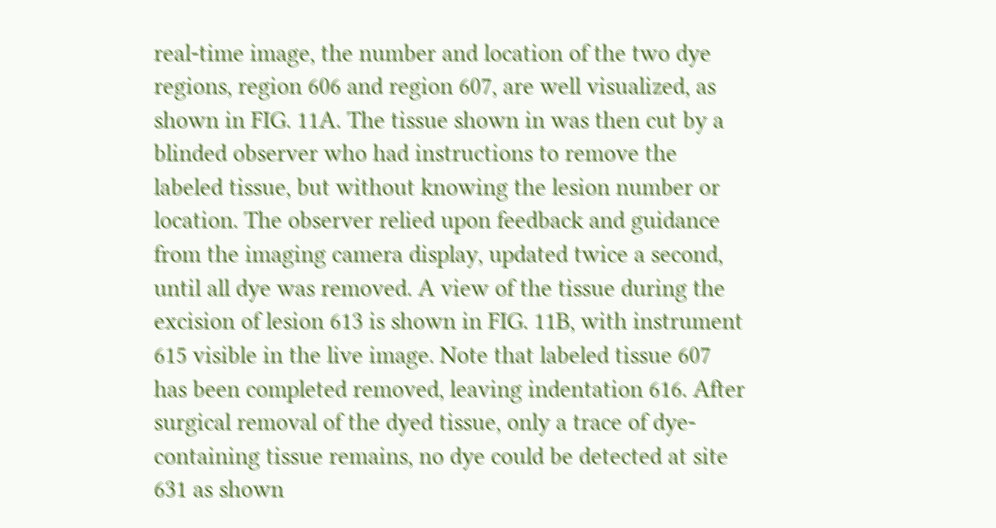real-time image, the number and location of the two dye regions, region 606 and region 607, are well visualized, as shown in FIG. 11A. The tissue shown in was then cut by a blinded observer who had instructions to remove the labeled tissue, but without knowing the lesion number or location. The observer relied upon feedback and guidance from the imaging camera display, updated twice a second, until all dye was removed. A view of the tissue during the excision of lesion 613 is shown in FIG. 11B, with instrument 615 visible in the live image. Note that labeled tissue 607 has been completed removed, leaving indentation 616. After surgical removal of the dyed tissue, only a trace of dye-containing tissue remains, no dye could be detected at site 631 as shown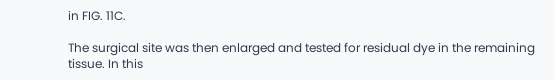in FIG. 11C.

The surgical site was then enlarged and tested for residual dye in the remaining tissue. In this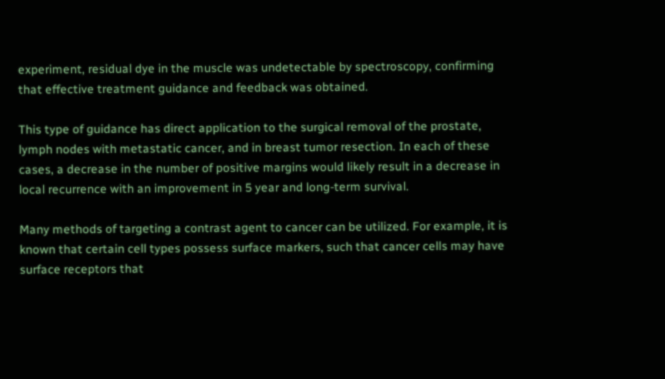experiment, residual dye in the muscle was undetectable by spectroscopy, confirming that effective treatment guidance and feedback was obtained.

This type of guidance has direct application to the surgical removal of the prostate, lymph nodes with metastatic cancer, and in breast tumor resection. In each of these cases, a decrease in the number of positive margins would likely result in a decrease in local recurrence with an improvement in 5 year and long-term survival.

Many methods of targeting a contrast agent to cancer can be utilized. For example, it is known that certain cell types possess surface markers, such that cancer cells may have surface receptors that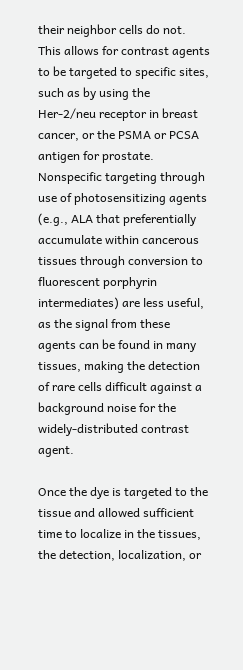their neighbor cells do not. This allows for contrast agents to be targeted to specific sites, such as by using the Her-2/neu receptor in breast cancer, or the PSMA or PCSA antigen for prostate. Nonspecific targeting through use of photosensitizing agents (e.g., ALA that preferentially accumulate within cancerous tissues through conversion to fluorescent porphyrin intermediates) are less useful, as the signal from these agents can be found in many tissues, making the detection of rare cells difficult against a background noise for the widely-distributed contrast agent.

Once the dye is targeted to the tissue and allowed sufficient time to localize in the tissues, the detection, localization, or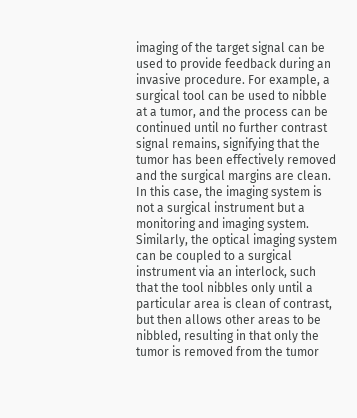imaging of the target signal can be used to provide feedback during an invasive procedure. For example, a surgical tool can be used to nibble at a tumor, and the process can be continued until no further contrast signal remains, signifying that the tumor has been effectively removed and the surgical margins are clean. In this case, the imaging system is not a surgical instrument but a monitoring and imaging system. Similarly, the optical imaging system can be coupled to a surgical instrument via an interlock, such that the tool nibbles only until a particular area is clean of contrast, but then allows other areas to be nibbled, resulting in that only the tumor is removed from the tumor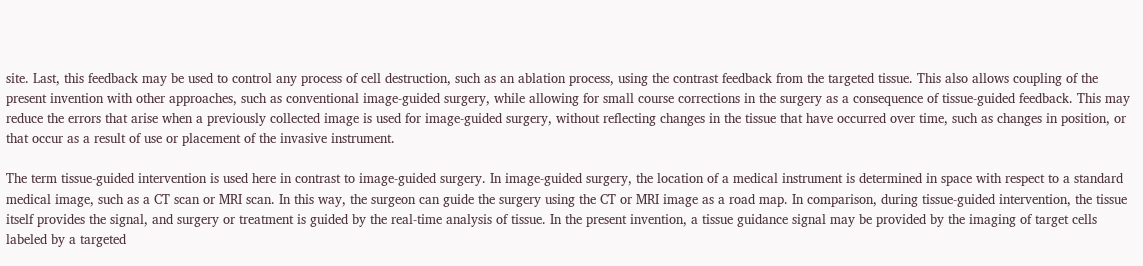site. Last, this feedback may be used to control any process of cell destruction, such as an ablation process, using the contrast feedback from the targeted tissue. This also allows coupling of the present invention with other approaches, such as conventional image-guided surgery, while allowing for small course corrections in the surgery as a consequence of tissue-guided feedback. This may reduce the errors that arise when a previously collected image is used for image-guided surgery, without reflecting changes in the tissue that have occurred over time, such as changes in position, or that occur as a result of use or placement of the invasive instrument.

The term tissue-guided intervention is used here in contrast to image-guided surgery. In image-guided surgery, the location of a medical instrument is determined in space with respect to a standard medical image, such as a CT scan or MRI scan. In this way, the surgeon can guide the surgery using the CT or MRI image as a road map. In comparison, during tissue-guided intervention, the tissue itself provides the signal, and surgery or treatment is guided by the real-time analysis of tissue. In the present invention, a tissue guidance signal may be provided by the imaging of target cells labeled by a targeted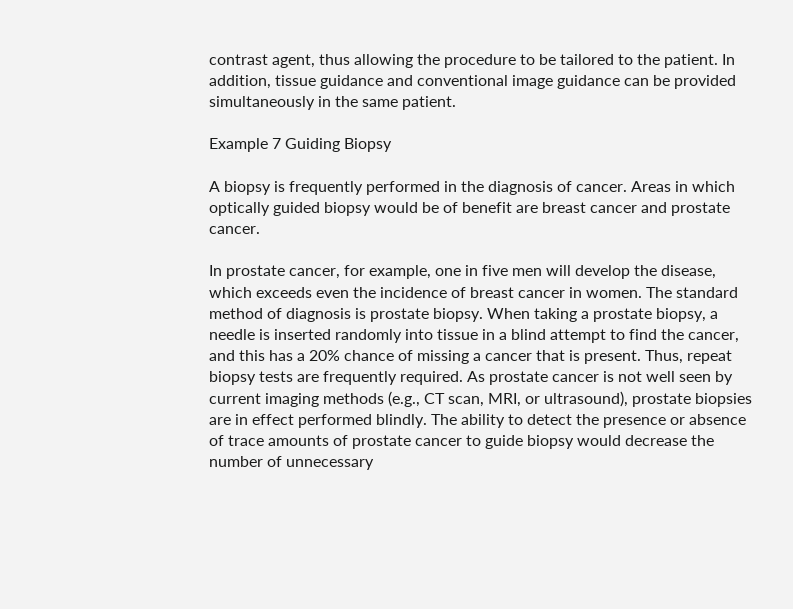contrast agent, thus allowing the procedure to be tailored to the patient. In addition, tissue guidance and conventional image guidance can be provided simultaneously in the same patient.

Example 7 Guiding Biopsy

A biopsy is frequently performed in the diagnosis of cancer. Areas in which optically guided biopsy would be of benefit are breast cancer and prostate cancer.

In prostate cancer, for example, one in five men will develop the disease, which exceeds even the incidence of breast cancer in women. The standard method of diagnosis is prostate biopsy. When taking a prostate biopsy, a needle is inserted randomly into tissue in a blind attempt to find the cancer, and this has a 20% chance of missing a cancer that is present. Thus, repeat biopsy tests are frequently required. As prostate cancer is not well seen by current imaging methods (e.g., CT scan, MRI, or ultrasound), prostate biopsies are in effect performed blindly. The ability to detect the presence or absence of trace amounts of prostate cancer to guide biopsy would decrease the number of unnecessary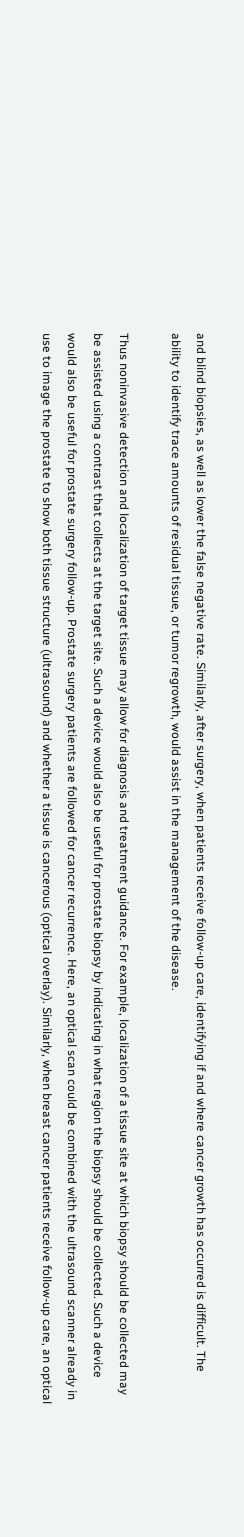and blind biopsies, as well as lower the false negative rate. Similarly, after surgery, when patients receive follow-up care, identifying if and where cancer growth has occurred is difficult. The ability to identify trace amounts of residual tissue, or tumor regrowth, would assist in the management of the disease.

Thus noninvasive detection and localization of target tissue may allow for diagnosis and treatment guidance. For example, localization of a tissue site at which biopsy should be collected may be assisted using a contrast that collects at the target site. Such a device would also be useful for prostate biopsy by indicating in what region the biopsy should be collected. Such a device would also be useful for prostate surgery follow-up. Prostate surgery patients are followed for cancer recurrence. Here, an optical scan could be combined with the ultrasound scanner already in use to image the prostate to show both tissue structure (ultrasound) and whether a tissue is cancerous (optical overlay). Similarly, when breast cancer patients receive follow-up care, an optical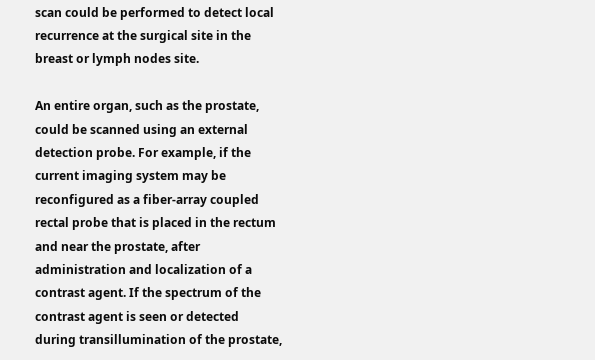scan could be performed to detect local recurrence at the surgical site in the breast or lymph nodes site.

An entire organ, such as the prostate, could be scanned using an external detection probe. For example, if the current imaging system may be reconfigured as a fiber-array coupled rectal probe that is placed in the rectum and near the prostate, after administration and localization of a contrast agent. If the spectrum of the contrast agent is seen or detected during transillumination of the prostate,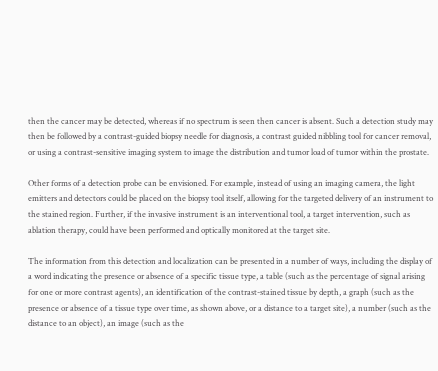then the cancer may be detected, whereas if no spectrum is seen then cancer is absent. Such a detection study may then be followed by a contrast-guided biopsy needle for diagnosis, a contrast guided nibbling tool for cancer removal, or using a contrast-sensitive imaging system to image the distribution and tumor load of tumor within the prostate.

Other forms of a detection probe can be envisioned. For example, instead of using an imaging camera, the light emitters and detectors could be placed on the biopsy tool itself, allowing for the targeted delivery of an instrument to the stained region. Further, if the invasive instrument is an interventional tool, a target intervention, such as ablation therapy, could have been performed and optically monitored at the target site.

The information from this detection and localization can be presented in a number of ways, including the display of a word indicating the presence or absence of a specific tissue type, a table (such as the percentage of signal arising for one or more contrast agents), an identification of the contrast-stained tissue by depth, a graph (such as the presence or absence of a tissue type over time, as shown above, or a distance to a target site), a number (such as the distance to an object), an image (such as the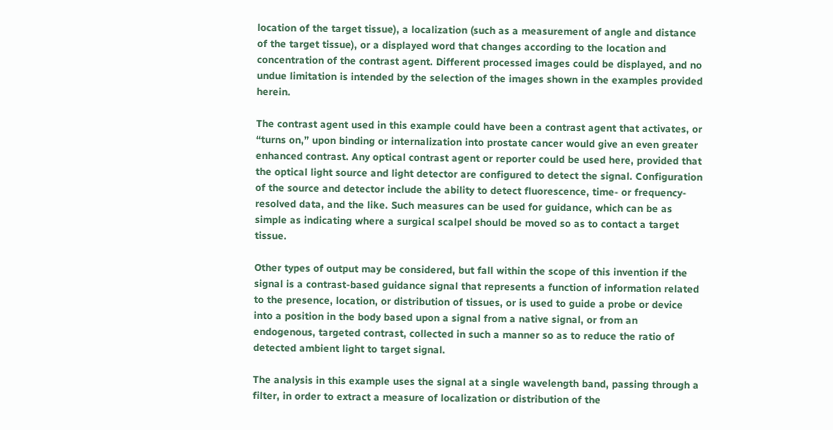location of the target tissue), a localization (such as a measurement of angle and distance of the target tissue), or a displayed word that changes according to the location and concentration of the contrast agent. Different processed images could be displayed, and no undue limitation is intended by the selection of the images shown in the examples provided herein.

The contrast agent used in this example could have been a contrast agent that activates, or “turns on,” upon binding or internalization into prostate cancer would give an even greater enhanced contrast. Any optical contrast agent or reporter could be used here, provided that the optical light source and light detector are configured to detect the signal. Configuration of the source and detector include the ability to detect fluorescence, time- or frequency-resolved data, and the like. Such measures can be used for guidance, which can be as simple as indicating where a surgical scalpel should be moved so as to contact a target tissue.

Other types of output may be considered, but fall within the scope of this invention if the signal is a contrast-based guidance signal that represents a function of information related to the presence, location, or distribution of tissues, or is used to guide a probe or device into a position in the body based upon a signal from a native signal, or from an endogenous, targeted contrast, collected in such a manner so as to reduce the ratio of detected ambient light to target signal.

The analysis in this example uses the signal at a single wavelength band, passing through a filter, in order to extract a measure of localization or distribution of the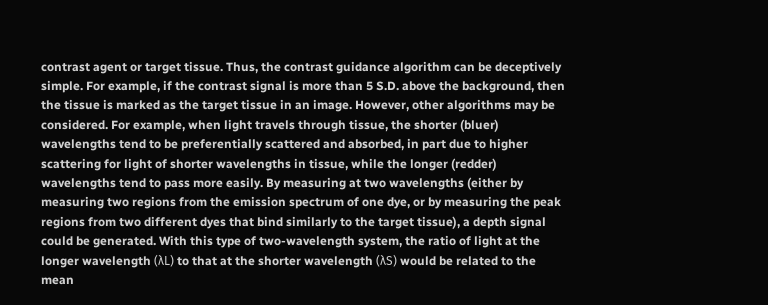contrast agent or target tissue. Thus, the contrast guidance algorithm can be deceptively simple. For example, if the contrast signal is more than 5 S.D. above the background, then the tissue is marked as the target tissue in an image. However, other algorithms may be considered. For example, when light travels through tissue, the shorter (bluer) wavelengths tend to be preferentially scattered and absorbed, in part due to higher scattering for light of shorter wavelengths in tissue, while the longer (redder) wavelengths tend to pass more easily. By measuring at two wavelengths (either by measuring two regions from the emission spectrum of one dye, or by measuring the peak regions from two different dyes that bind similarly to the target tissue), a depth signal could be generated. With this type of two-wavelength system, the ratio of light at the longer wavelength (λL) to that at the shorter wavelength (λS) would be related to the mean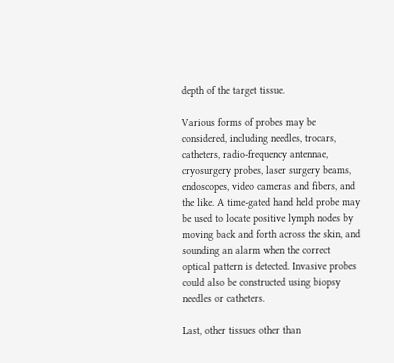depth of the target tissue.

Various forms of probes may be considered, including needles, trocars, catheters, radio-frequency antennae, cryosurgery probes, laser surgery beams, endoscopes, video cameras and fibers, and the like. A time-gated hand held probe may be used to locate positive lymph nodes by moving back and forth across the skin, and sounding an alarm when the correct optical pattern is detected. Invasive probes could also be constructed using biopsy needles or catheters.

Last, other tissues other than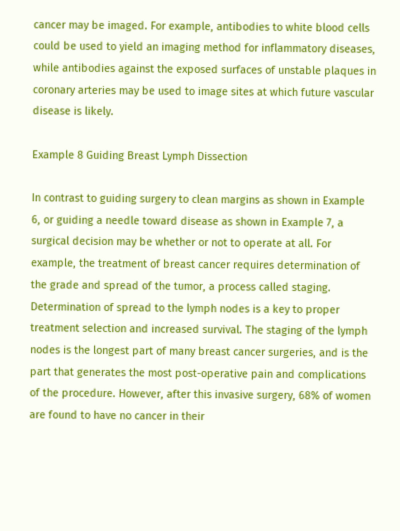cancer may be imaged. For example, antibodies to white blood cells could be used to yield an imaging method for inflammatory diseases, while antibodies against the exposed surfaces of unstable plaques in coronary arteries may be used to image sites at which future vascular disease is likely.

Example 8 Guiding Breast Lymph Dissection

In contrast to guiding surgery to clean margins as shown in Example 6, or guiding a needle toward disease as shown in Example 7, a surgical decision may be whether or not to operate at all. For example, the treatment of breast cancer requires determination of the grade and spread of the tumor, a process called staging. Determination of spread to the lymph nodes is a key to proper treatment selection and increased survival. The staging of the lymph nodes is the longest part of many breast cancer surgeries, and is the part that generates the most post-operative pain and complications of the procedure. However, after this invasive surgery, 68% of women are found to have no cancer in their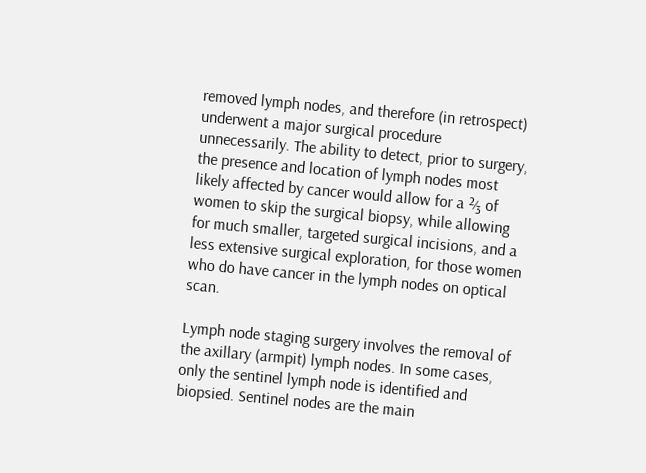removed lymph nodes, and therefore (in retrospect) underwent a major surgical procedure unnecessarily. The ability to detect, prior to surgery, the presence and location of lymph nodes most likely affected by cancer would allow for a ⅔ of women to skip the surgical biopsy, while allowing for much smaller, targeted surgical incisions, and a less extensive surgical exploration, for those women who do have cancer in the lymph nodes on optical scan.

Lymph node staging surgery involves the removal of the axillary (armpit) lymph nodes. In some cases, only the sentinel lymph node is identified and biopsied. Sentinel nodes are the main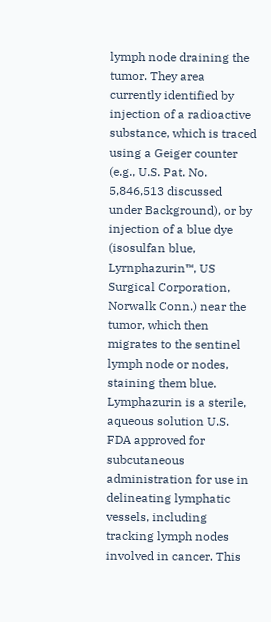lymph node draining the tumor. They area currently identified by injection of a radioactive substance, which is traced using a Geiger counter (e.g., U.S. Pat. No. 5,846,513 discussed under Background), or by injection of a blue dye (isosulfan blue, Lyrnphazurin™, US Surgical Corporation, Norwalk Conn.) near the tumor, which then migrates to the sentinel lymph node or nodes, staining them blue. Lymphazurin is a sterile, aqueous solution U.S. FDA approved for subcutaneous administration for use in delineating lymphatic vessels, including tracking lymph nodes involved in cancer. This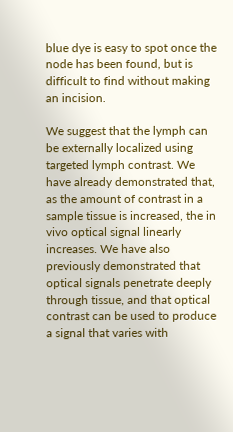blue dye is easy to spot once the node has been found, but is difficult to find without making an incision.

We suggest that the lymph can be externally localized using targeted lymph contrast. We have already demonstrated that, as the amount of contrast in a sample tissue is increased, the in vivo optical signal linearly increases. We have also previously demonstrated that optical signals penetrate deeply through tissue, and that optical contrast can be used to produce a signal that varies with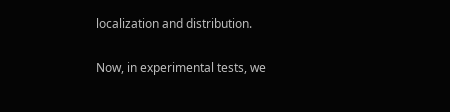localization and distribution.

Now, in experimental tests, we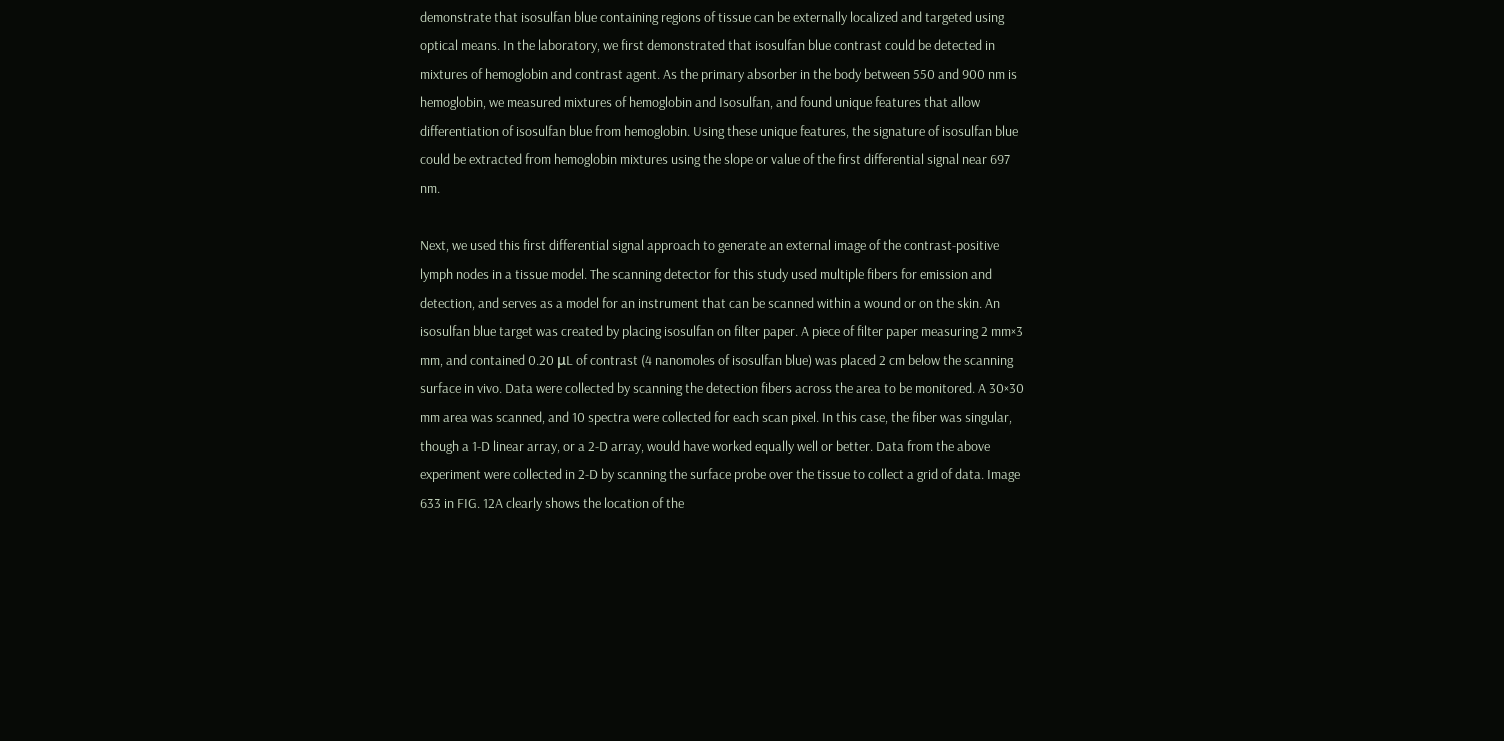demonstrate that isosulfan blue containing regions of tissue can be externally localized and targeted using optical means. In the laboratory, we first demonstrated that isosulfan blue contrast could be detected in mixtures of hemoglobin and contrast agent. As the primary absorber in the body between 550 and 900 nm is hemoglobin, we measured mixtures of hemoglobin and Isosulfan, and found unique features that allow differentiation of isosulfan blue from hemoglobin. Using these unique features, the signature of isosulfan blue could be extracted from hemoglobin mixtures using the slope or value of the first differential signal near 697 nm.

Next, we used this first differential signal approach to generate an external image of the contrast-positive lymph nodes in a tissue model. The scanning detector for this study used multiple fibers for emission and detection, and serves as a model for an instrument that can be scanned within a wound or on the skin. An isosulfan blue target was created by placing isosulfan on filter paper. A piece of filter paper measuring 2 mm×3 mm, and contained 0.20 μL of contrast (4 nanomoles of isosulfan blue) was placed 2 cm below the scanning surface in vivo. Data were collected by scanning the detection fibers across the area to be monitored. A 30×30 mm area was scanned, and 10 spectra were collected for each scan pixel. In this case, the fiber was singular, though a 1-D linear array, or a 2-D array, would have worked equally well or better. Data from the above experiment were collected in 2-D by scanning the surface probe over the tissue to collect a grid of data. Image 633 in FIG. 12A clearly shows the location of the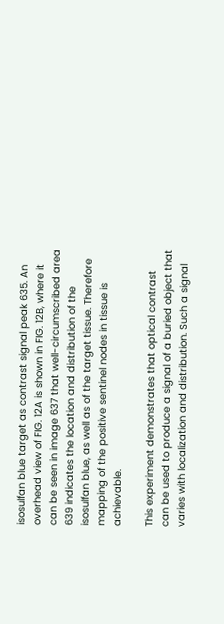isosulfan blue target as contrast signal peak 635. An overhead view of FIG. 12A is shown in FIG. 12B, where it can be seen in image 637 that well-circumscribed area 639 indicates the location and distribution of the isosulfan blue, as well as of the target tissue. Therefore mapping of the positive sentinel nodes in tissue is achievable.

This experiment demonstrates that optical contrast can be used to produce a signal of a buried object that varies with localization and distribution. Such a signal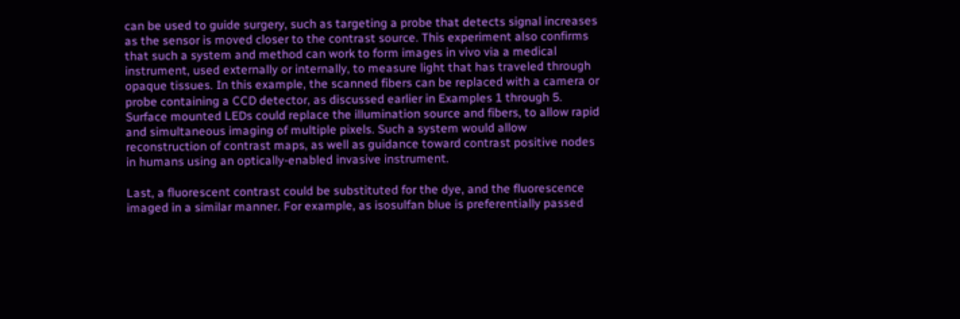can be used to guide surgery, such as targeting a probe that detects signal increases as the sensor is moved closer to the contrast source. This experiment also confirms that such a system and method can work to form images in vivo via a medical instrument, used externally or internally, to measure light that has traveled through opaque tissues. In this example, the scanned fibers can be replaced with a camera or probe containing a CCD detector, as discussed earlier in Examples 1 through 5. Surface mounted LEDs could replace the illumination source and fibers, to allow rapid and simultaneous imaging of multiple pixels. Such a system would allow reconstruction of contrast maps, as well as guidance toward contrast positive nodes in humans using an optically-enabled invasive instrument.

Last, a fluorescent contrast could be substituted for the dye, and the fluorescence imaged in a similar manner. For example, as isosulfan blue is preferentially passed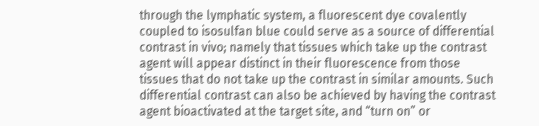through the lymphatic system, a fluorescent dye covalently coupled to isosulfan blue could serve as a source of differential contrast in vivo; namely that tissues which take up the contrast agent will appear distinct in their fluorescence from those tissues that do not take up the contrast in similar amounts. Such differential contrast can also be achieved by having the contrast agent bioactivated at the target site, and “turn on” or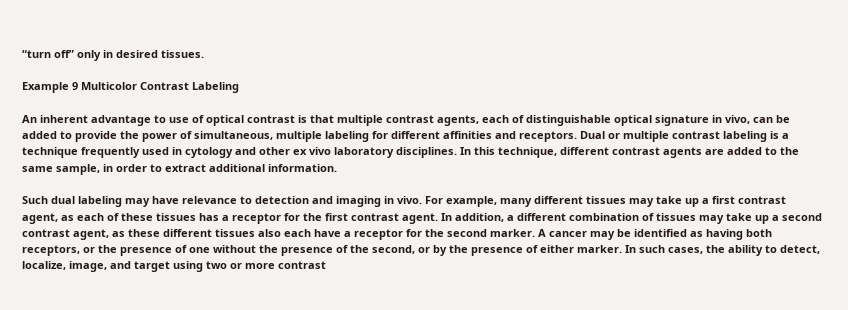“turn off” only in desired tissues.

Example 9 Multicolor Contrast Labeling

An inherent advantage to use of optical contrast is that multiple contrast agents, each of distinguishable optical signature in vivo, can be added to provide the power of simultaneous, multiple labeling for different affinities and receptors. Dual or multiple contrast labeling is a technique frequently used in cytology and other ex vivo laboratory disciplines. In this technique, different contrast agents are added to the same sample, in order to extract additional information.

Such dual labeling may have relevance to detection and imaging in vivo. For example, many different tissues may take up a first contrast agent, as each of these tissues has a receptor for the first contrast agent. In addition, a different combination of tissues may take up a second contrast agent, as these different tissues also each have a receptor for the second marker. A cancer may be identified as having both receptors, or the presence of one without the presence of the second, or by the presence of either marker. In such cases, the ability to detect, localize, image, and target using two or more contrast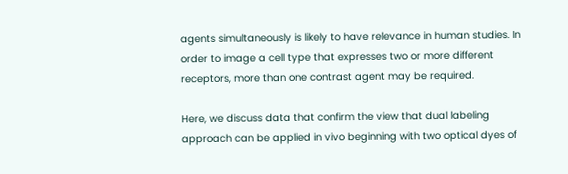agents simultaneously is likely to have relevance in human studies. In order to image a cell type that expresses two or more different receptors, more than one contrast agent may be required.

Here, we discuss data that confirm the view that dual labeling approach can be applied in vivo beginning with two optical dyes of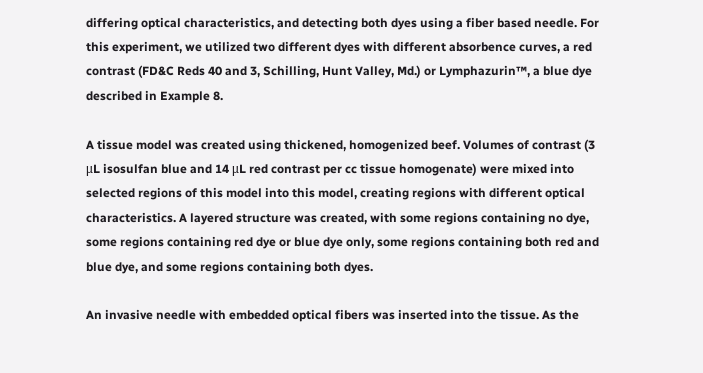differing optical characteristics, and detecting both dyes using a fiber based needle. For this experiment, we utilized two different dyes with different absorbence curves, a red contrast (FD&C Reds 40 and 3, Schilling, Hunt Valley, Md.) or Lymphazurin™, a blue dye described in Example 8.

A tissue model was created using thickened, homogenized beef. Volumes of contrast (3 μL isosulfan blue and 14 μL red contrast per cc tissue homogenate) were mixed into selected regions of this model into this model, creating regions with different optical characteristics. A layered structure was created, with some regions containing no dye, some regions containing red dye or blue dye only, some regions containing both red and blue dye, and some regions containing both dyes.

An invasive needle with embedded optical fibers was inserted into the tissue. As the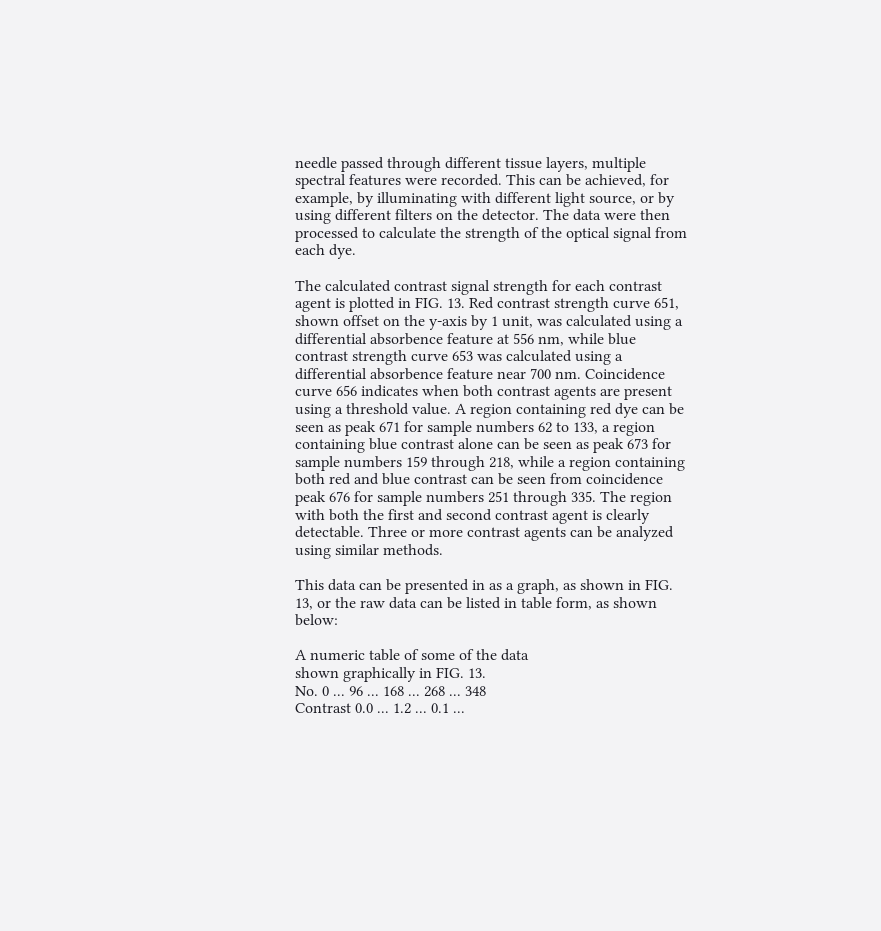needle passed through different tissue layers, multiple spectral features were recorded. This can be achieved, for example, by illuminating with different light source, or by using different filters on the detector. The data were then processed to calculate the strength of the optical signal from each dye.

The calculated contrast signal strength for each contrast agent is plotted in FIG. 13. Red contrast strength curve 651, shown offset on the y-axis by 1 unit, was calculated using a differential absorbence feature at 556 nm, while blue contrast strength curve 653 was calculated using a differential absorbence feature near 700 nm. Coincidence curve 656 indicates when both contrast agents are present using a threshold value. A region containing red dye can be seen as peak 671 for sample numbers 62 to 133, a region containing blue contrast alone can be seen as peak 673 for sample numbers 159 through 218, while a region containing both red and blue contrast can be seen from coincidence peak 676 for sample numbers 251 through 335. The region with both the first and second contrast agent is clearly detectable. Three or more contrast agents can be analyzed using similar methods.

This data can be presented in as a graph, as shown in FIG. 13, or the raw data can be listed in table form, as shown below:

A numeric table of some of the data
shown graphically in FIG. 13.
No. 0 ... 96 ... 168 ... 268 ... 348
Contrast 0.0 ... 1.2 ... 0.1 ...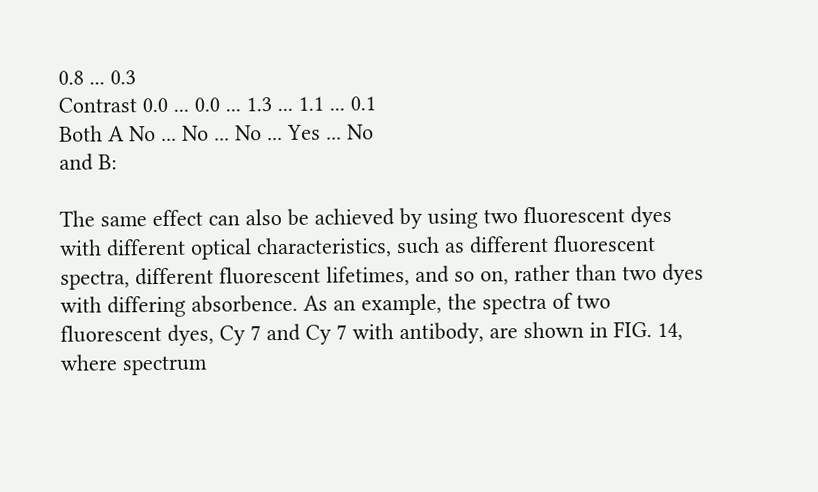0.8 ... 0.3
Contrast 0.0 ... 0.0 ... 1.3 ... 1.1 ... 0.1
Both A No ... No ... No ... Yes ... No
and B:

The same effect can also be achieved by using two fluorescent dyes with different optical characteristics, such as different fluorescent spectra, different fluorescent lifetimes, and so on, rather than two dyes with differing absorbence. As an example, the spectra of two fluorescent dyes, Cy 7 and Cy 7 with antibody, are shown in FIG. 14, where spectrum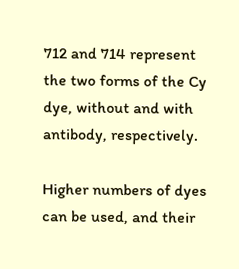712 and 714 represent the two forms of the Cy dye, without and with antibody, respectively.

Higher numbers of dyes can be used, and their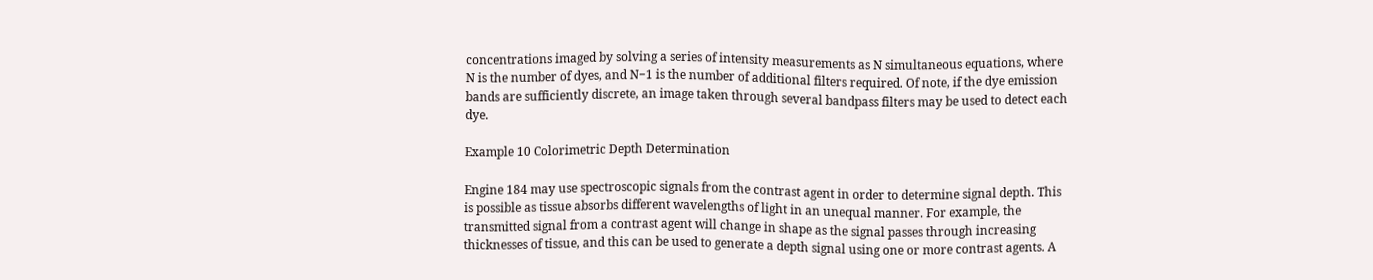concentrations imaged by solving a series of intensity measurements as N simultaneous equations, where N is the number of dyes, and N−1 is the number of additional filters required. Of note, if the dye emission bands are sufficiently discrete, an image taken through several bandpass filters may be used to detect each dye.

Example 10 Colorimetric Depth Determination

Engine 184 may use spectroscopic signals from the contrast agent in order to determine signal depth. This is possible as tissue absorbs different wavelengths of light in an unequal manner. For example, the transmitted signal from a contrast agent will change in shape as the signal passes through increasing thicknesses of tissue, and this can be used to generate a depth signal using one or more contrast agents. A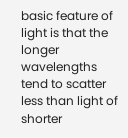basic feature of light is that the longer wavelengths tend to scatter less than light of shorter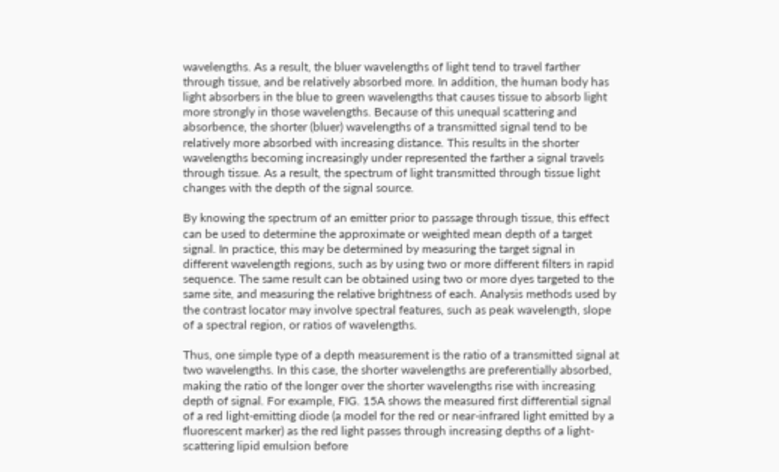wavelengths. As a result, the bluer wavelengths of light tend to travel farther through tissue, and be relatively absorbed more. In addition, the human body has light absorbers in the blue to green wavelengths that causes tissue to absorb light more strongly in those wavelengths. Because of this unequal scattering and absorbence, the shorter (bluer) wavelengths of a transmitted signal tend to be relatively more absorbed with increasing distance. This results in the shorter wavelengths becoming increasingly under represented the farther a signal travels through tissue. As a result, the spectrum of light transmitted through tissue light changes with the depth of the signal source.

By knowing the spectrum of an emitter prior to passage through tissue, this effect can be used to determine the approximate or weighted mean depth of a target signal. In practice, this may be determined by measuring the target signal in different wavelength regions, such as by using two or more different filters in rapid sequence. The same result can be obtained using two or more dyes targeted to the same site, and measuring the relative brightness of each. Analysis methods used by the contrast locator may involve spectral features, such as peak wavelength, slope of a spectral region, or ratios of wavelengths.

Thus, one simple type of a depth measurement is the ratio of a transmitted signal at two wavelengths. In this case, the shorter wavelengths are preferentially absorbed, making the ratio of the longer over the shorter wavelengths rise with increasing depth of signal. For example, FIG. 15A shows the measured first differential signal of a red light-emitting diode (a model for the red or near-infrared light emitted by a fluorescent marker) as the red light passes through increasing depths of a light-scattering lipid emulsion before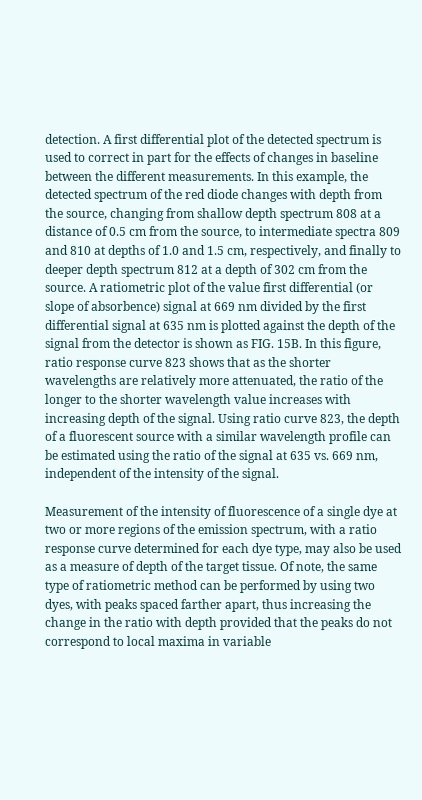detection. A first differential plot of the detected spectrum is used to correct in part for the effects of changes in baseline between the different measurements. In this example, the detected spectrum of the red diode changes with depth from the source, changing from shallow depth spectrum 808 at a distance of 0.5 cm from the source, to intermediate spectra 809 and 810 at depths of 1.0 and 1.5 cm, respectively, and finally to deeper depth spectrum 812 at a depth of 302 cm from the source. A ratiometric plot of the value first differential (or slope of absorbence) signal at 669 nm divided by the first differential signal at 635 nm is plotted against the depth of the signal from the detector is shown as FIG. 15B. In this figure, ratio response curve 823 shows that as the shorter wavelengths are relatively more attenuated, the ratio of the longer to the shorter wavelength value increases with increasing depth of the signal. Using ratio curve 823, the depth of a fluorescent source with a similar wavelength profile can be estimated using the ratio of the signal at 635 vs. 669 nm, independent of the intensity of the signal.

Measurement of the intensity of fluorescence of a single dye at two or more regions of the emission spectrum, with a ratio response curve determined for each dye type, may also be used as a measure of depth of the target tissue. Of note, the same type of ratiometric method can be performed by using two dyes, with peaks spaced farther apart, thus increasing the change in the ratio with depth provided that the peaks do not correspond to local maxima in variable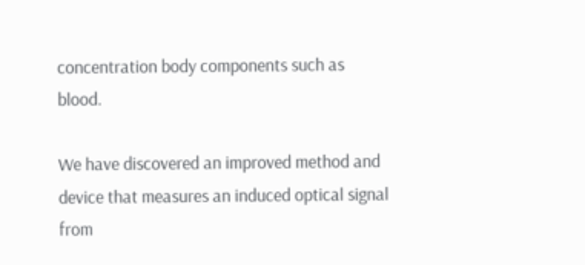concentration body components such as blood.

We have discovered an improved method and device that measures an induced optical signal from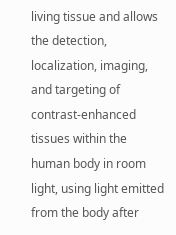living tissue and allows the detection, localization, imaging, and targeting of contrast-enhanced tissues within the human body in room light, using light emitted from the body after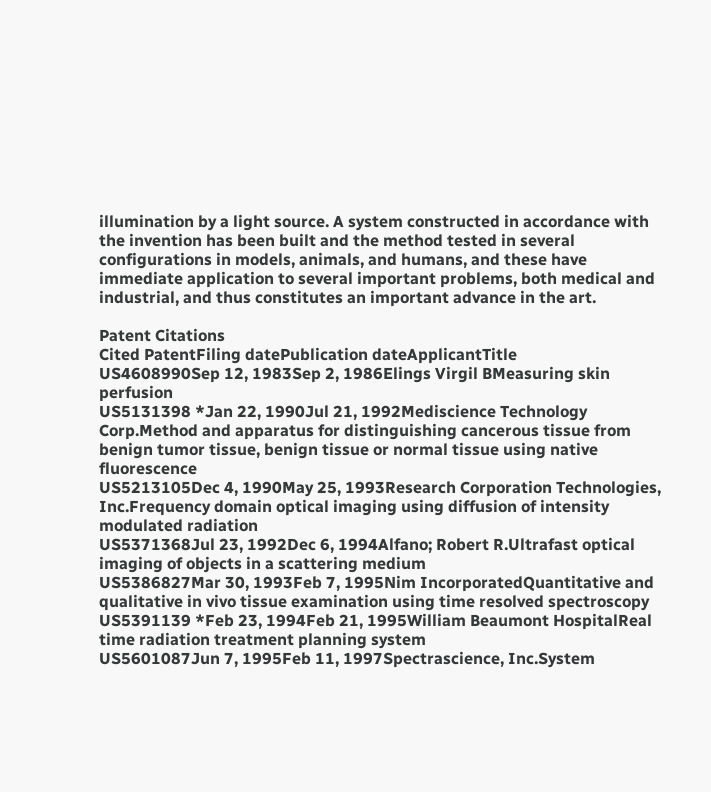illumination by a light source. A system constructed in accordance with the invention has been built and the method tested in several configurations in models, animals, and humans, and these have immediate application to several important problems, both medical and industrial, and thus constitutes an important advance in the art.

Patent Citations
Cited PatentFiling datePublication dateApplicantTitle
US4608990Sep 12, 1983Sep 2, 1986Elings Virgil BMeasuring skin perfusion
US5131398 *Jan 22, 1990Jul 21, 1992Mediscience Technology Corp.Method and apparatus for distinguishing cancerous tissue from benign tumor tissue, benign tissue or normal tissue using native fluorescence
US5213105Dec 4, 1990May 25, 1993Research Corporation Technologies, Inc.Frequency domain optical imaging using diffusion of intensity modulated radiation
US5371368Jul 23, 1992Dec 6, 1994Alfano; Robert R.Ultrafast optical imaging of objects in a scattering medium
US5386827Mar 30, 1993Feb 7, 1995Nim IncorporatedQuantitative and qualitative in vivo tissue examination using time resolved spectroscopy
US5391139 *Feb 23, 1994Feb 21, 1995William Beaumont HospitalReal time radiation treatment planning system
US5601087Jun 7, 1995Feb 11, 1997Spectrascience, Inc.System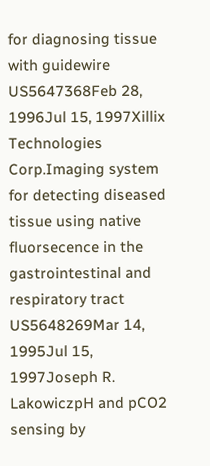for diagnosing tissue with guidewire
US5647368Feb 28, 1996Jul 15, 1997Xillix Technologies Corp.Imaging system for detecting diseased tissue using native fluorsecence in the gastrointestinal and respiratory tract
US5648269Mar 14, 1995Jul 15, 1997Joseph R. LakowiczpH and pCO2 sensing by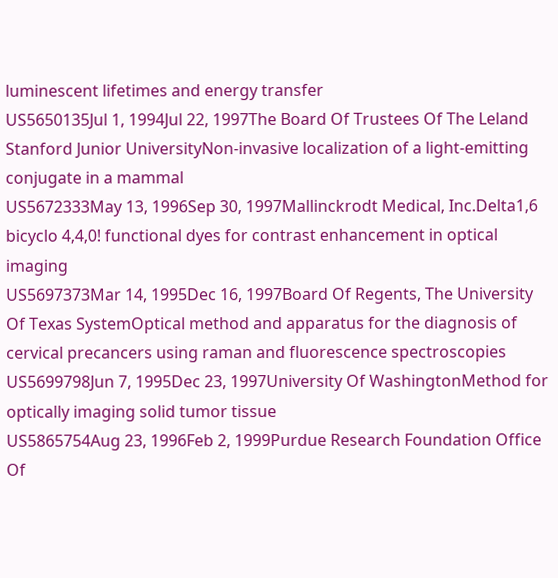luminescent lifetimes and energy transfer
US5650135Jul 1, 1994Jul 22, 1997The Board Of Trustees Of The Leland Stanford Junior UniversityNon-invasive localization of a light-emitting conjugate in a mammal
US5672333May 13, 1996Sep 30, 1997Mallinckrodt Medical, Inc.Delta1,6 bicyclo 4,4,0! functional dyes for contrast enhancement in optical imaging
US5697373Mar 14, 1995Dec 16, 1997Board Of Regents, The University Of Texas SystemOptical method and apparatus for the diagnosis of cervical precancers using raman and fluorescence spectroscopies
US5699798Jun 7, 1995Dec 23, 1997University Of WashingtonMethod for optically imaging solid tumor tissue
US5865754Aug 23, 1996Feb 2, 1999Purdue Research Foundation Office Of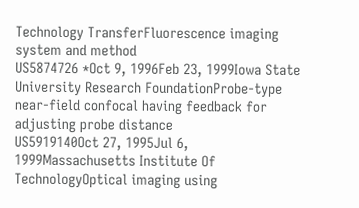Technology TransferFluorescence imaging system and method
US5874726 *Oct 9, 1996Feb 23, 1999Iowa State University Research FoundationProbe-type near-field confocal having feedback for adjusting probe distance
US5919140Oct 27, 1995Jul 6, 1999Massachusetts Institute Of TechnologyOptical imaging using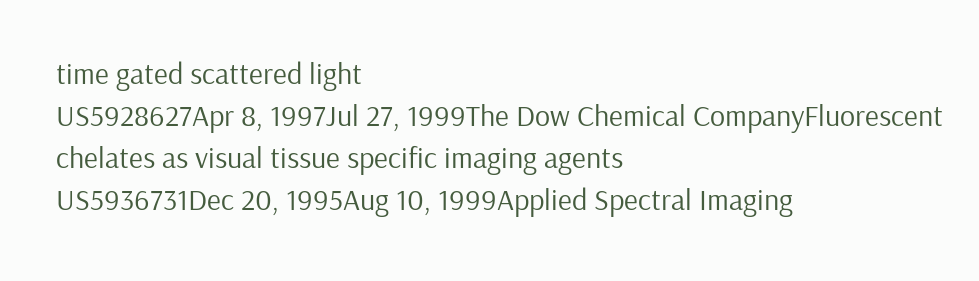time gated scattered light
US5928627Apr 8, 1997Jul 27, 1999The Dow Chemical CompanyFluorescent chelates as visual tissue specific imaging agents
US5936731Dec 20, 1995Aug 10, 1999Applied Spectral Imaging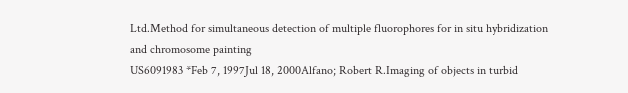Ltd.Method for simultaneous detection of multiple fluorophores for in situ hybridization and chromosome painting
US6091983 *Feb 7, 1997Jul 18, 2000Alfano; Robert R.Imaging of objects in turbid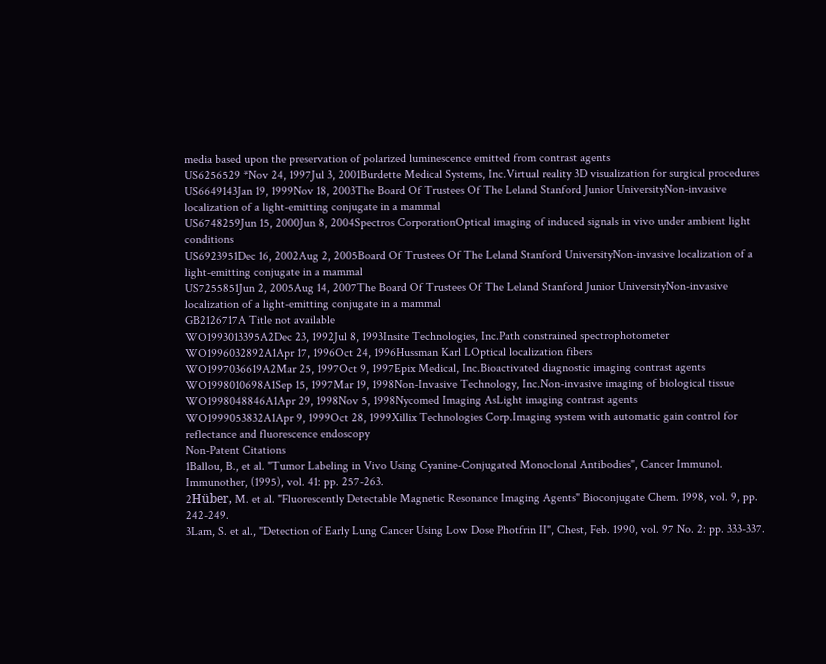media based upon the preservation of polarized luminescence emitted from contrast agents
US6256529 *Nov 24, 1997Jul 3, 2001Burdette Medical Systems, Inc.Virtual reality 3D visualization for surgical procedures
US6649143Jan 19, 1999Nov 18, 2003The Board Of Trustees Of The Leland Stanford Junior UniversityNon-invasive localization of a light-emitting conjugate in a mammal
US6748259Jun 15, 2000Jun 8, 2004Spectros CorporationOptical imaging of induced signals in vivo under ambient light conditions
US6923951Dec 16, 2002Aug 2, 2005Board Of Trustees Of The Leland Stanford UniversityNon-invasive localization of a light-emitting conjugate in a mammal
US7255851Jun 2, 2005Aug 14, 2007The Board Of Trustees Of The Leland Stanford Junior UniversityNon-invasive localization of a light-emitting conjugate in a mammal
GB2126717A Title not available
WO1993013395A2Dec 23, 1992Jul 8, 1993Insite Technologies, Inc.Path constrained spectrophotometer
WO1996032892A1Apr 17, 1996Oct 24, 1996Hussman Karl LOptical localization fibers
WO1997036619A2Mar 25, 1997Oct 9, 1997Epix Medical, Inc.Bioactivated diagnostic imaging contrast agents
WO1998010698A1Sep 15, 1997Mar 19, 1998Non-Invasive Technology, Inc.Non-invasive imaging of biological tissue
WO1998048846A1Apr 29, 1998Nov 5, 1998Nycomed Imaging AsLight imaging contrast agents
WO1999053832A1Apr 9, 1999Oct 28, 1999Xillix Technologies Corp.Imaging system with automatic gain control for reflectance and fluorescence endoscopy
Non-Patent Citations
1Ballou, B., et al. "Tumor Labeling in Vivo Using Cyanine-Conjugated Monoclonal Antibodies", Cancer Immunol. Immunother, (1995), vol. 41: pp. 257-263.
2Hüber, M. et al. "Fluorescently Detectable Magnetic Resonance Imaging Agents" Bioconjugate Chem. 1998, vol. 9, pp. 242-249.
3Lam, S. et al., "Detection of Early Lung Cancer Using Low Dose Photfrin II", Chest, Feb. 1990, vol. 97 No. 2: pp. 333-337.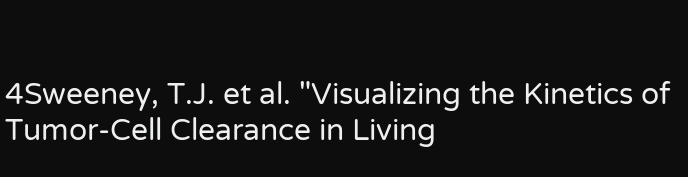4Sweeney, T.J. et al. "Visualizing the Kinetics of Tumor-Cell Clearance in Living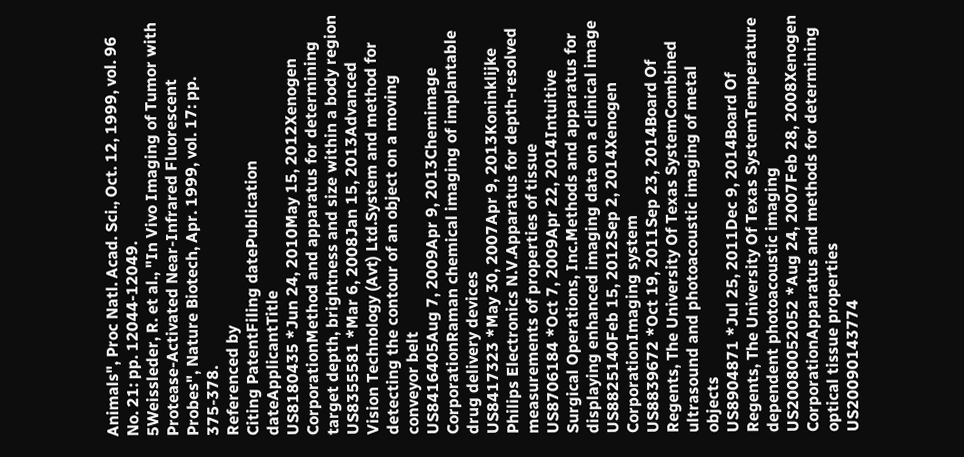Animals", Proc Natl. Acad. Sci., Oct. 12, 1999, vol. 96 No. 21: pp. 12044-12049.
5Weissleder, R. et al., "In Vivo Imaging of Tumor with Protease-Activated Near-Infrared Fluorescent Probes", Nature Biotech, Apr. 1999, vol. 17: pp. 375-378.
Referenced by
Citing PatentFiling datePublication dateApplicantTitle
US8180435 *Jun 24, 2010May 15, 2012Xenogen CorporationMethod and apparatus for determining target depth, brightness and size within a body region
US8355581 *Mar 6, 2008Jan 15, 2013Advanced Vision Technology (Avt) Ltd.System and method for detecting the contour of an object on a moving conveyor belt
US8416405Aug 7, 2009Apr 9, 2013Chemimage CorporationRaman chemical imaging of implantable drug delivery devices
US8417323 *May 30, 2007Apr 9, 2013Koninklijke Philips Electronics N.V.Apparatus for depth-resolved measurements of properties of tissue
US8706184 *Oct 7, 2009Apr 22, 2014Intuitive Surgical Operations, Inc.Methods and apparatus for displaying enhanced imaging data on a clinical image
US8825140Feb 15, 2012Sep 2, 2014Xenogen CorporationImaging system
US8839672 *Oct 19, 2011Sep 23, 2014Board Of Regents, The University Of Texas SystemCombined ultrasound and photoacoustic imaging of metal objects
US8904871 *Jul 25, 2011Dec 9, 2014Board Of Regents, The University Of Texas SystemTemperature dependent photoacoustic imaging
US20080052052 *Aug 24, 2007Feb 28, 2008Xenogen CorporationApparatus and methods for determining optical tissue properties
US20090143774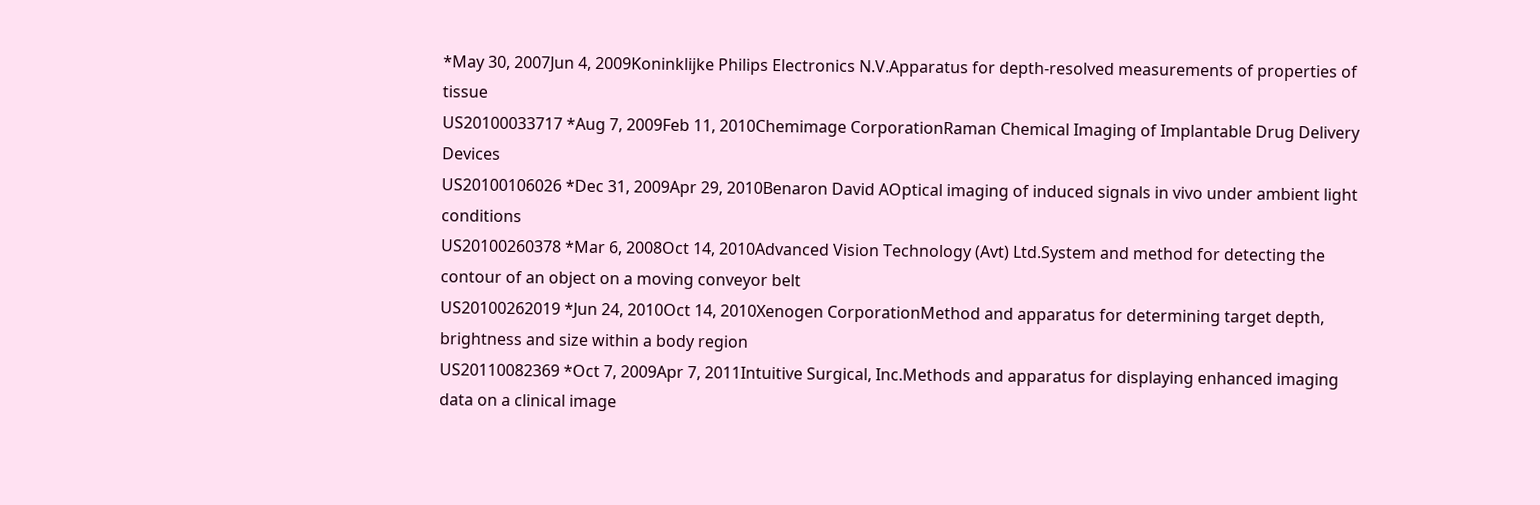*May 30, 2007Jun 4, 2009Koninklijke Philips Electronics N.V.Apparatus for depth-resolved measurements of properties of tissue
US20100033717 *Aug 7, 2009Feb 11, 2010Chemimage CorporationRaman Chemical Imaging of Implantable Drug Delivery Devices
US20100106026 *Dec 31, 2009Apr 29, 2010Benaron David AOptical imaging of induced signals in vivo under ambient light conditions
US20100260378 *Mar 6, 2008Oct 14, 2010Advanced Vision Technology (Avt) Ltd.System and method for detecting the contour of an object on a moving conveyor belt
US20100262019 *Jun 24, 2010Oct 14, 2010Xenogen CorporationMethod and apparatus for determining target depth, brightness and size within a body region
US20110082369 *Oct 7, 2009Apr 7, 2011Intuitive Surgical, Inc.Methods and apparatus for displaying enhanced imaging data on a clinical image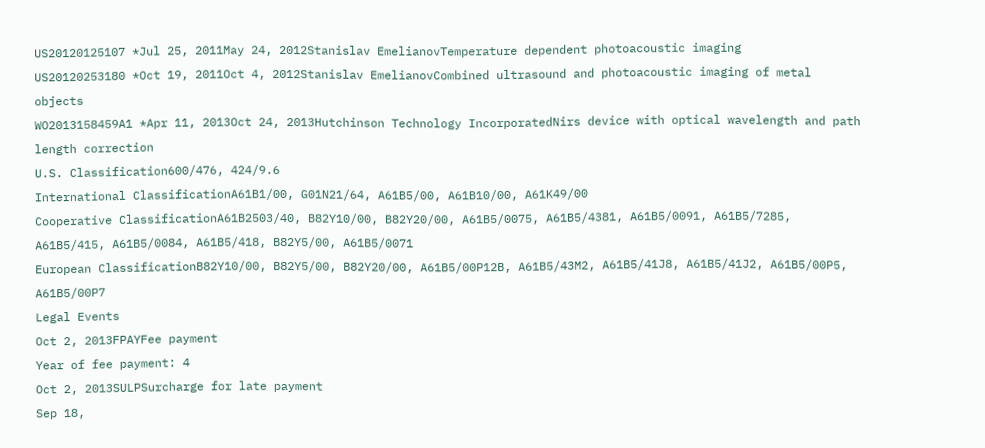US20120125107 *Jul 25, 2011May 24, 2012Stanislav EmelianovTemperature dependent photoacoustic imaging
US20120253180 *Oct 19, 2011Oct 4, 2012Stanislav EmelianovCombined ultrasound and photoacoustic imaging of metal objects
WO2013158459A1 *Apr 11, 2013Oct 24, 2013Hutchinson Technology IncorporatedNirs device with optical wavelength and path length correction
U.S. Classification600/476, 424/9.6
International ClassificationA61B1/00, G01N21/64, A61B5/00, A61B10/00, A61K49/00
Cooperative ClassificationA61B2503/40, B82Y10/00, B82Y20/00, A61B5/0075, A61B5/4381, A61B5/0091, A61B5/7285, A61B5/415, A61B5/0084, A61B5/418, B82Y5/00, A61B5/0071
European ClassificationB82Y10/00, B82Y5/00, B82Y20/00, A61B5/00P12B, A61B5/43M2, A61B5/41J8, A61B5/41J2, A61B5/00P5, A61B5/00P7
Legal Events
Oct 2, 2013FPAYFee payment
Year of fee payment: 4
Oct 2, 2013SULPSurcharge for late payment
Sep 18,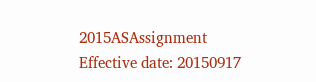2015ASAssignment
Effective date: 20150917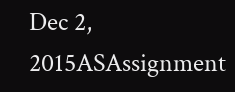Dec 2, 2015ASAssignment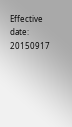Effective date: 20150917